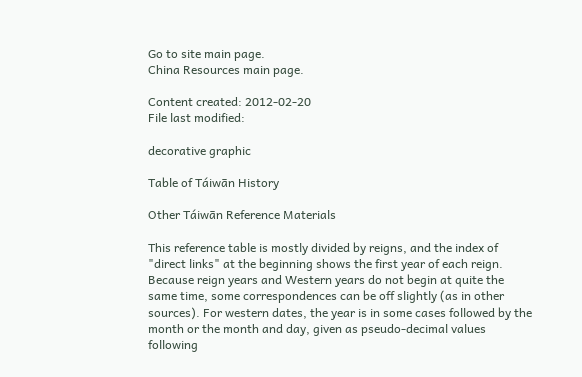Go to site main page.
China Resources main page.

Content created: 2012-02-20
File last modified:

decorative graphic

Table of Táiwān History

Other Táiwān Reference Materials

This reference table is mostly divided by reigns, and the index of "direct links" at the beginning shows the first year of each reign. Because reign years and Western years do not begin at quite the same time, some correspondences can be off slightly (as in other sources). For western dates, the year is in some cases followed by the month or the month and day, given as pseudo-decimal values following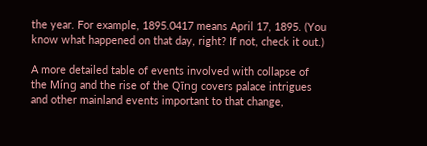the year. For example, 1895.0417 means April 17, 1895. (You know what happened on that day, right? If not, check it out.)

A more detailed table of events involved with collapse of the Míng and the rise of the Qīng covers palace intrigues and other mainland events important to that change,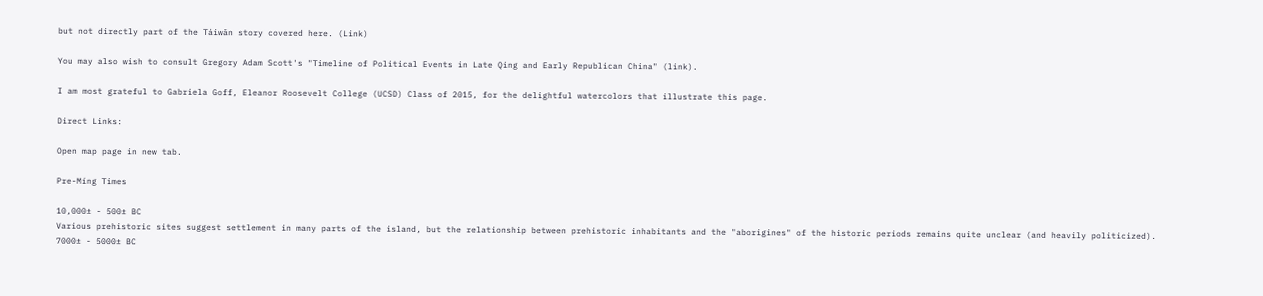but not directly part of the Táiwān story covered here. (Link)

You may also wish to consult Gregory Adam Scott's "Timeline of Political Events in Late Qing and Early Republican China" (link).

I am most grateful to Gabriela Goff, Eleanor Roosevelt College (UCSD) Class of 2015, for the delightful watercolors that illustrate this page.

Direct Links:

Open map page in new tab.

Pre-Míng Times

10,000± - 500± BC
Various prehistoric sites suggest settlement in many parts of the island, but the relationship between prehistoric inhabitants and the "aborigines" of the historic periods remains quite unclear (and heavily politicized).
7000± - 5000± BC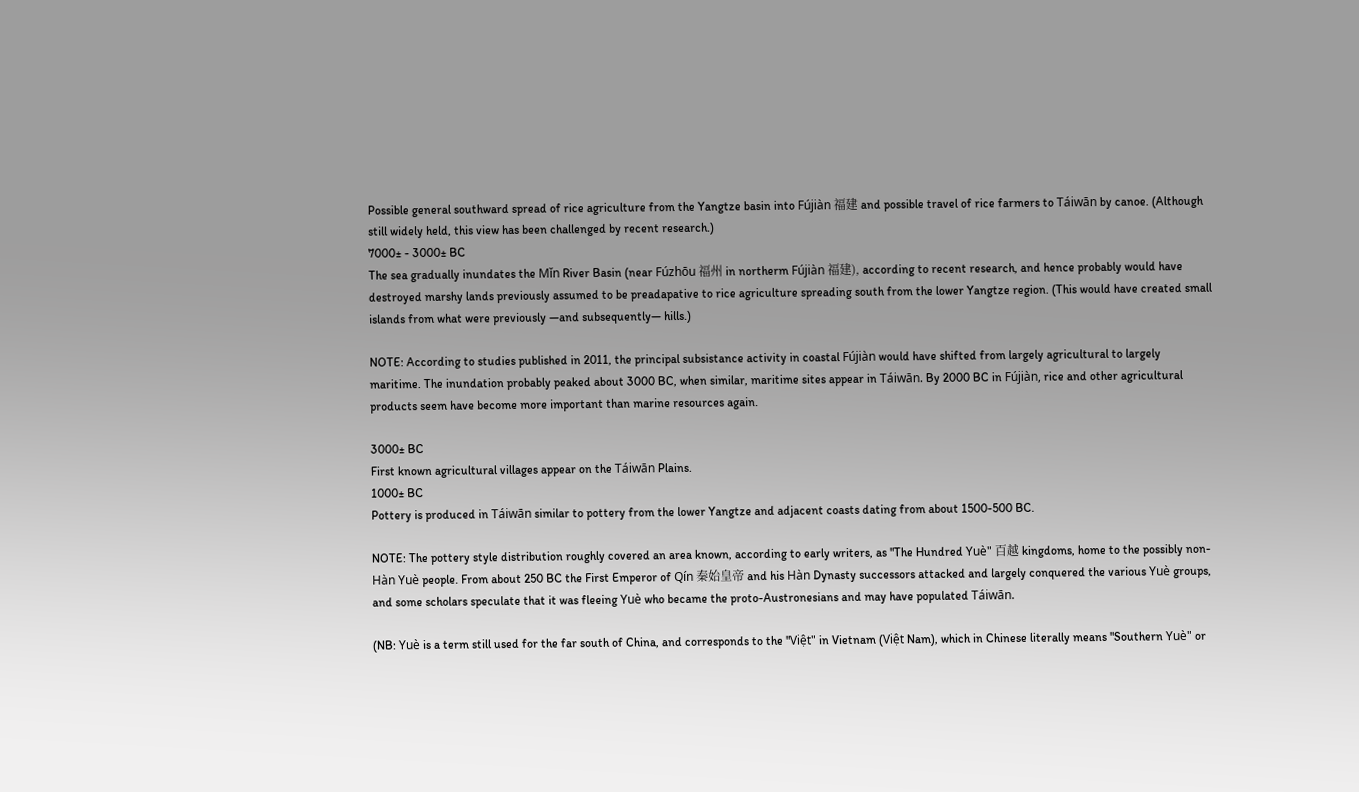Possible general southward spread of rice agriculture from the Yangtze basin into Fújiàn 福建 and possible travel of rice farmers to Táiwān by canoe. (Although still widely held, this view has been challenged by recent research.)
7000± - 3000± BC
The sea gradually inundates the Mǐn River Basin (near Fúzhōu 福州 in northerm Fújiàn 福建), according to recent research, and hence probably would have destroyed marshy lands previously assumed to be preadapative to rice agriculture spreading south from the lower Yangtze region. (This would have created small islands from what were previously —and subsequently— hills.)

NOTE: According to studies published in 2011, the principal subsistance activity in coastal Fújiàn would have shifted from largely agricultural to largely maritime. The inundation probably peaked about 3000 BC, when similar, maritime sites appear in Táiwān. By 2000 BC in Fújiàn, rice and other agricultural products seem have become more important than marine resources again.

3000± BC
First known agricultural villages appear on the Táiwān Plains.
1000± BC
Pottery is produced in Táiwān similar to pottery from the lower Yangtze and adjacent coasts dating from about 1500-500 BC.

NOTE: The pottery style distribution roughly covered an area known, according to early writers, as "The Hundred Yuè" 百越 kingdoms, home to the possibly non-Hàn Yuè people. From about 250 BC the First Emperor of Qín 秦始皇帝 and his Hàn Dynasty successors attacked and largely conquered the various Yuè groups, and some scholars speculate that it was fleeing Yuè who became the proto-Austronesians and may have populated Táiwān.

(NB: Yuè is a term still used for the far south of China, and corresponds to the "Việt" in Vietnam (Việt Nam), which in Chinese literally means "Southern Yuè" or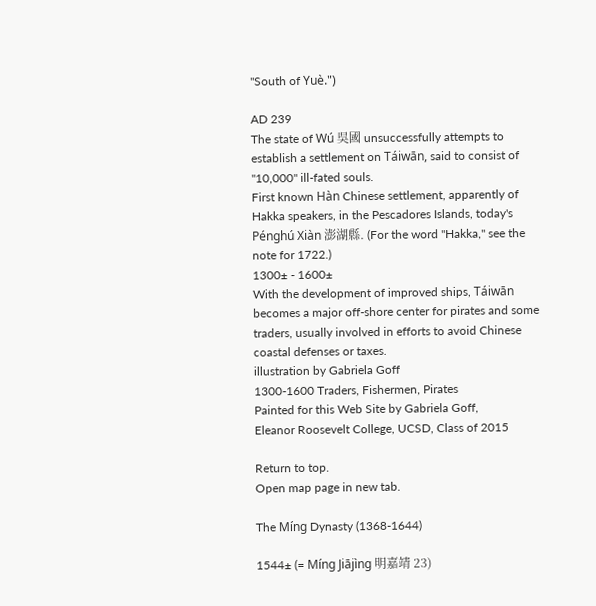"South of Yuè.")

AD 239
The state of Wú 吳國 unsuccessfully attempts to establish a settlement on Táiwān, said to consist of "10,000" ill-fated souls.
First known Hàn Chinese settlement, apparently of Hakka speakers, in the Pescadores Islands, today's Pénghú Xiàn 澎湖縣. (For the word "Hakka," see the note for 1722.)
1300± - 1600±
With the development of improved ships, Táiwān becomes a major off-shore center for pirates and some traders, usually involved in efforts to avoid Chinese coastal defenses or taxes.
illustration by Gabriela Goff
1300-1600 Traders, Fishermen, Pirates
Painted for this Web Site by Gabriela Goff,
Eleanor Roosevelt College, UCSD, Class of 2015

Return to top.
Open map page in new tab.

The Míng Dynasty (1368-1644)

1544± (= Míng Jiājìng 明嘉靖 23)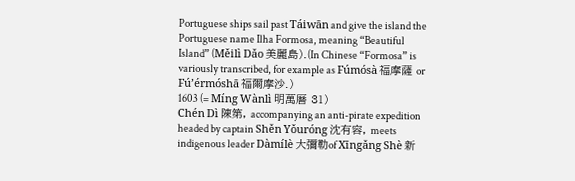Portuguese ships sail past Táiwān and give the island the Portuguese name Ilha Formosa, meaning “Beautiful Island” (Měilì Dǎo 美麗島).(In Chinese “Formosa” is variously transcribed, for example as Fúmósà 福摩薩 or Fú’érmóshā 福爾摩沙.)
1603 (= Míng Wànlì 明萬曆 31)
Chén Dì 陳第, accompanying an anti-pirate expedition headed by captain Shěn Yǒuróng 沈有容, meets indigenous leader Dàmílè 大彌勒of Xīngǎng Shè 新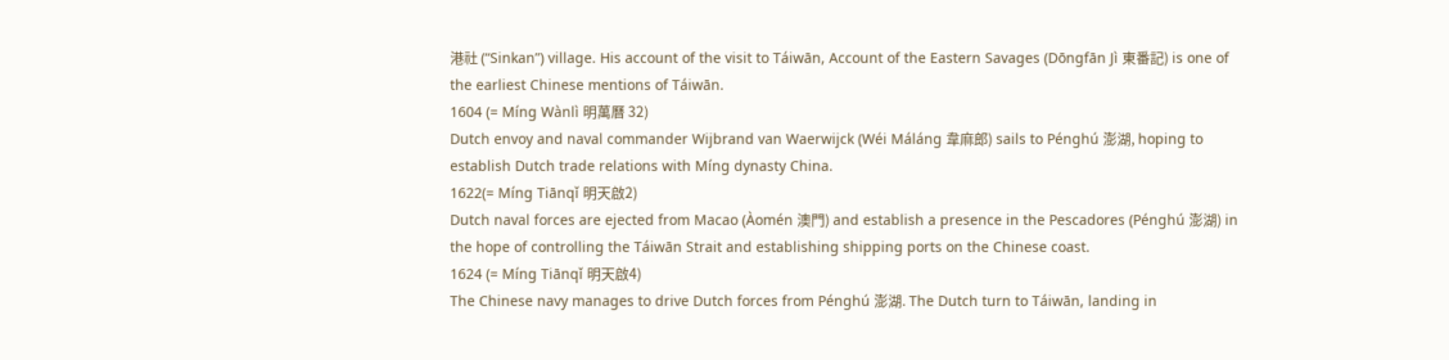港社 (“Sinkan”) village. His account of the visit to Táiwān, Account of the Eastern Savages (Dōngfān Jì 東番記) is one of the earliest Chinese mentions of Táiwān.
1604 (= Míng Wànlì 明萬曆 32)
Dutch envoy and naval commander Wijbrand van Waerwijck (Wéi Máláng 韋麻郎) sails to Pénghú 澎湖, hoping to establish Dutch trade relations with Míng dynasty China.
1622(= Míng Tiānqǐ 明天啟2)
Dutch naval forces are ejected from Macao (Àomén 澳門) and establish a presence in the Pescadores (Pénghú 澎湖) in the hope of controlling the Táiwān Strait and establishing shipping ports on the Chinese coast.
1624 (= Míng Tiānqǐ 明天啟4)
The Chinese navy manages to drive Dutch forces from Pénghú 澎湖. The Dutch turn to Táiwān, landing in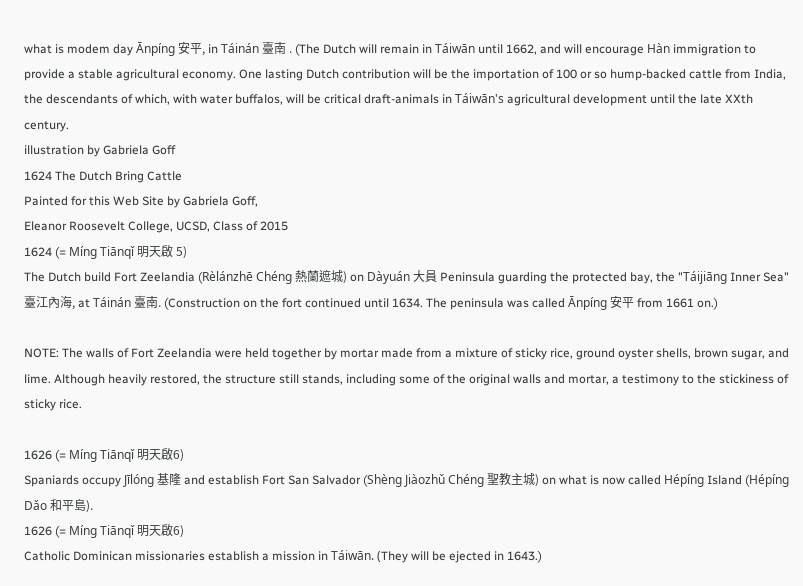what is modem day Ānpíng 安平, in Táinán 臺南 . (The Dutch will remain in Táiwān until 1662, and will encourage Hàn immigration to provide a stable agricultural economy. One lasting Dutch contribution will be the importation of 100 or so hump-backed cattle from India, the descendants of which, with water buffalos, will be critical draft-animals in Táiwān's agricultural development until the late XXth century.
illustration by Gabriela Goff
1624 The Dutch Bring Cattle
Painted for this Web Site by Gabriela Goff,
Eleanor Roosevelt College, UCSD, Class of 2015
1624 (= Míng Tiānqǐ 明天啟 5)
The Dutch build Fort Zeelandia (Rèlánzhē Chéng 熱蘭遮城) on Dàyuán 大員 Peninsula guarding the protected bay, the "Táijiāng Inner Sea" 臺江內海, at Táinán 臺南. (Construction on the fort continued until 1634. The peninsula was called Ānpíng 安平 from 1661 on.)

NOTE: The walls of Fort Zeelandia were held together by mortar made from a mixture of sticky rice, ground oyster shells, brown sugar, and lime. Although heavily restored, the structure still stands, including some of the original walls and mortar, a testimony to the stickiness of sticky rice.

1626 (= Míng Tiānqǐ 明天啟6)
Spaniards occupy Jīlóng 基隆 and establish Fort San Salvador (Shèng Jiàozhǔ Chéng 聖教主城) on what is now called Hépíng Island (Hépíng Dǎo 和平島).
1626 (= Míng Tiānqǐ 明天啟6)
Catholic Dominican missionaries establish a mission in Táiwān. (They will be ejected in 1643.)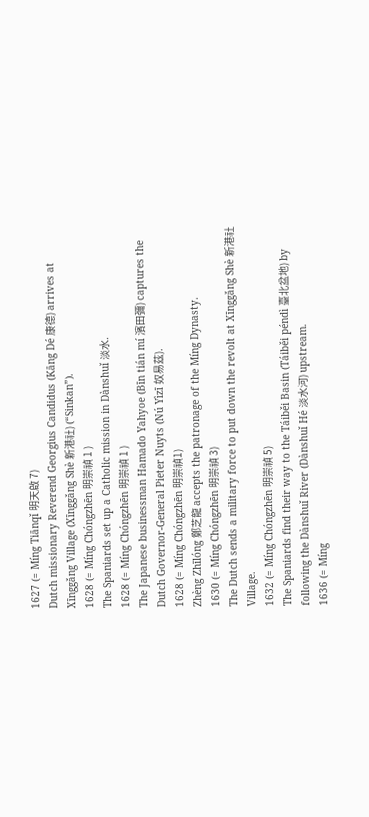1627 (= Míng Tiānqǐ 明天啟 7)
Dutch missionary Reverend Georgius Candidus (Kāng Dé 康德) arrives at Xīnggǎng Village (Xīnggǎng Shè 新港社) (“Sinkan”).
1628 (= Míng Chóngzhēn 明崇禎 1 )
The Spaniards set up a Catholic mission in Dànshuǐ 淡水.
1628 (= Míng Chóngzhēn 明崇禎 1 )
The Japanese businessman Hamado Yahyoe (Bīn tián mí 濱田彌) captures the Dutch Governor-General Pieter Nuyts (Nú Yìzī 奴易茲).
1628 (= Míng Chóngzhēn 明崇禎1)
Zhèng Zhīlóng 鄭芝龍 accepts the patronage of the Míng Dynasty.
1630 (= Míng Chóngzhēn 明崇禎 3)
The Dutch sends a military force to put down the revolt at Xīnggǎng Shè 新港社 Village.
1632 (= Míng Chóngzhēn 明崇禎 5)
The Spaniards find their way to the Táiběi Basin (Táiběi péndì 臺北盆地) by following the Dànshuǐ River (Dànshuǐ Hé 淡水河) upstream.
1636 (= Míng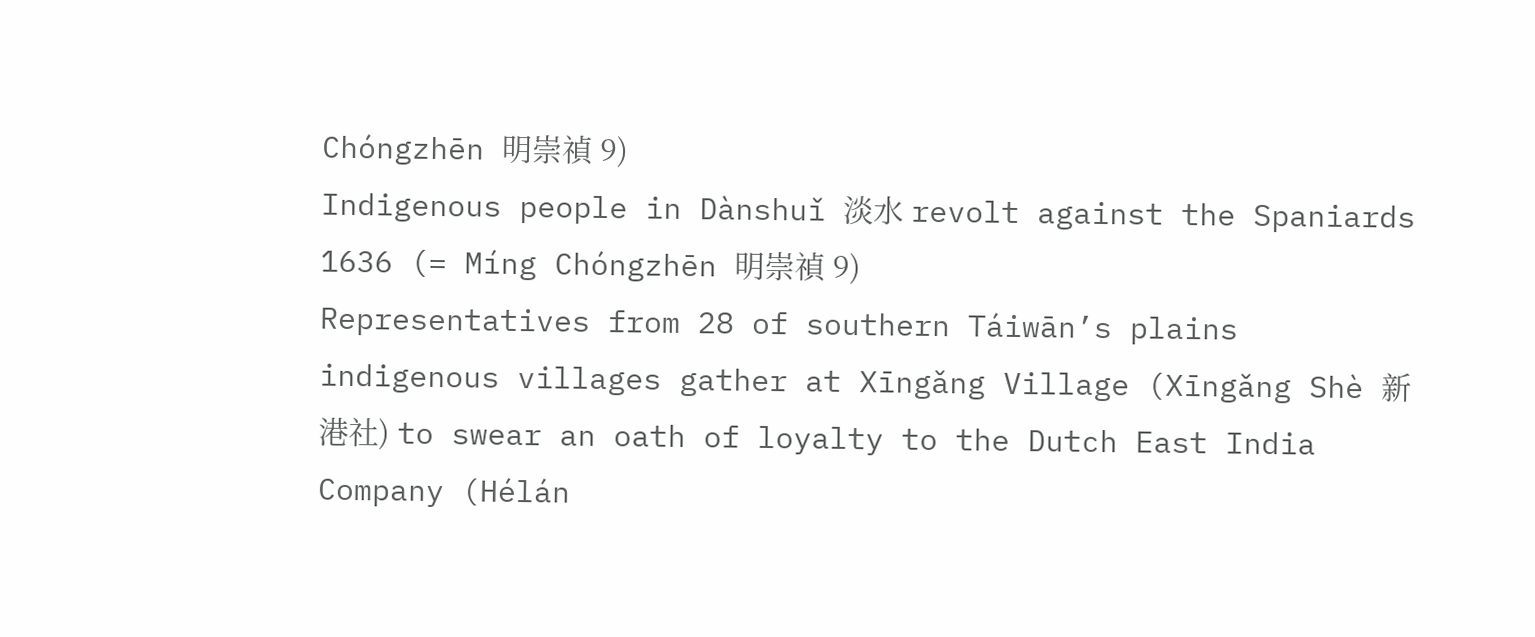Chóngzhēn 明崇禎 9)
Indigenous people in Dànshuǐ 淡水 revolt against the Spaniards
1636 (= Míng Chóngzhēn 明崇禎 9)
Representatives from 28 of southern Táiwān’s plains indigenous villages gather at Xīngǎng Village (Xīngǎng Shè 新港社) to swear an oath of loyalty to the Dutch East India Company (Hélán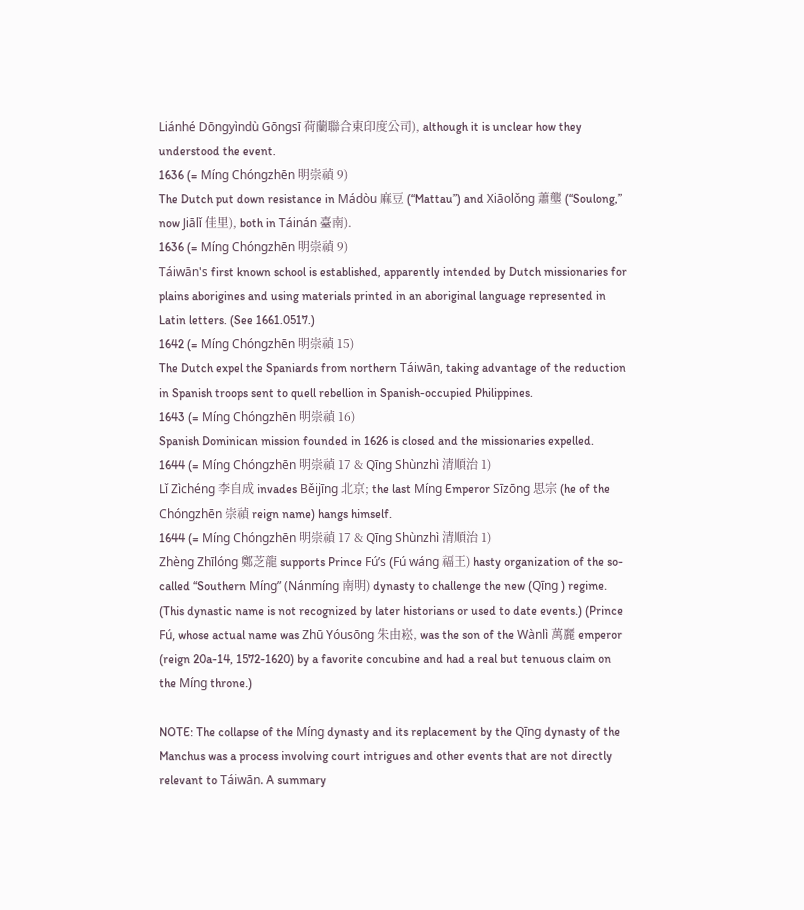Liánhé Dōngyìndù Gōngsī 荷蘭聯合東印度公司), although it is unclear how they understood the event.
1636 (= Míng Chóngzhēn 明崇禎 9)
The Dutch put down resistance in Mádòu 麻豆 (“Mattau”) and Xiāolǒng 蕭壟 (“Soulong,” now Jiālǐ 佳里), both in Táinán 臺南).
1636 (= Míng Chóngzhēn 明崇禎 9)
Táiwān's first known school is established, apparently intended by Dutch missionaries for plains aborigines and using materials printed in an aboriginal language represented in Latin letters. (See 1661.0517.)
1642 (= Míng Chóngzhēn 明崇禎 15)
The Dutch expel the Spaniards from northern Táiwān, taking advantage of the reduction in Spanish troops sent to quell rebellion in Spanish-occupied Philippines.
1643 (= Míng Chóngzhēn 明崇禎 16)
Spanish Dominican mission founded in 1626 is closed and the missionaries expelled.
1644 (= Míng Chóngzhēn 明崇禎 17 & Qīng Shùnzhì 清順治 1)
Lǐ Zìchéng 李自成 invades Běijīng 北京; the last Míng Emperor Sīzōng 思宗 (he of the Chóngzhēn 崇禎 reign name) hangs himself.
1644 (= Míng Chóngzhēn 明崇禎 17 & Qīng Shùnzhì 清順治 1)
Zhèng Zhīlóng 鄭芝龍 supports Prince Fú’s (Fú wáng 福王) hasty organization of the so-called “Southern Míng” (Nánmíng 南明) dynasty to challenge the new (Qīng ) regime. (This dynastic name is not recognized by later historians or used to date events.) (Prince Fú, whose actual name was Zhū Yóusōng 朱由崧, was the son of the Wànlì 萬麗 emperor (reign 20a-14, 1572-1620) by a favorite concubine and had a real but tenuous claim on the Míng throne.)

NOTE: The collapse of the Míng dynasty and its replacement by the Qīng dynasty of the Manchus was a process involving court intrigues and other events that are not directly relevant to Táiwān. A summary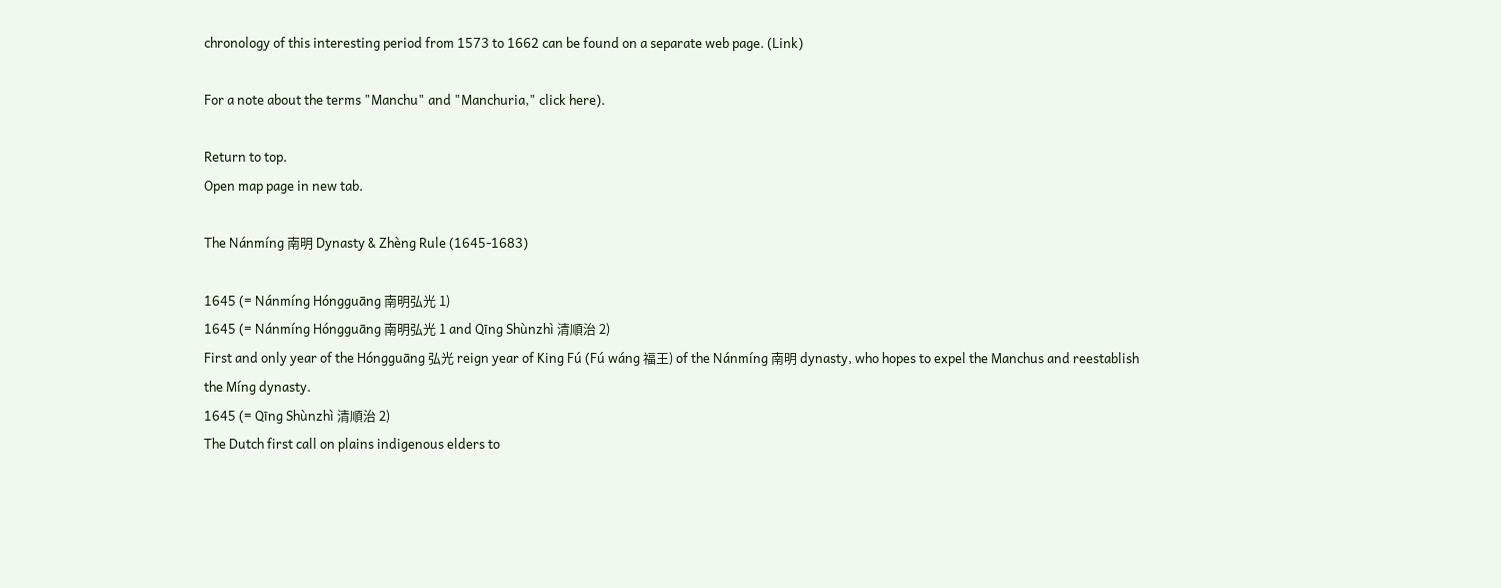chronology of this interesting period from 1573 to 1662 can be found on a separate web page. (Link)

For a note about the terms "Manchu" and "Manchuria," click here).

Return to top.
Open map page in new tab.

The Nánmíng 南明 Dynasty & Zhèng Rule (1645-1683)

1645 (= Nánmíng Hóngguāng 南明弘光 1)
1645 (= Nánmíng Hóngguāng 南明弘光 1 and Qīng Shùnzhì 清順治 2)
First and only year of the Hóngguāng 弘光 reign year of King Fú (Fú wáng 福王) of the Nánmíng 南明 dynasty, who hopes to expel the Manchus and reestablish the Míng dynasty.
1645 (= Qīng Shùnzhì 清順治 2)
The Dutch first call on plains indigenous elders to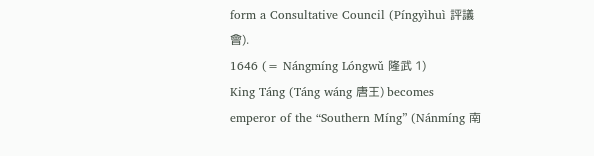form a Consultative Council (Píngyìhuì 評議會).
1646 (= Nángmíng Lóngwǔ 隆武 1)
King Táng (Táng wáng 唐王) becomes emperor of the “Southern Míng” (Nánmíng 南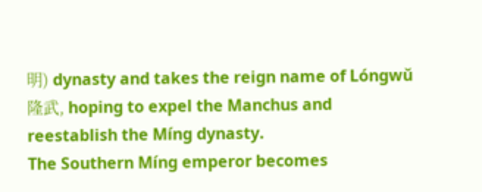明) dynasty and takes the reign name of Lóngwǔ 隆武, hoping to expel the Manchus and reestablish the Míng dynasty.
The Southern Míng emperor becomes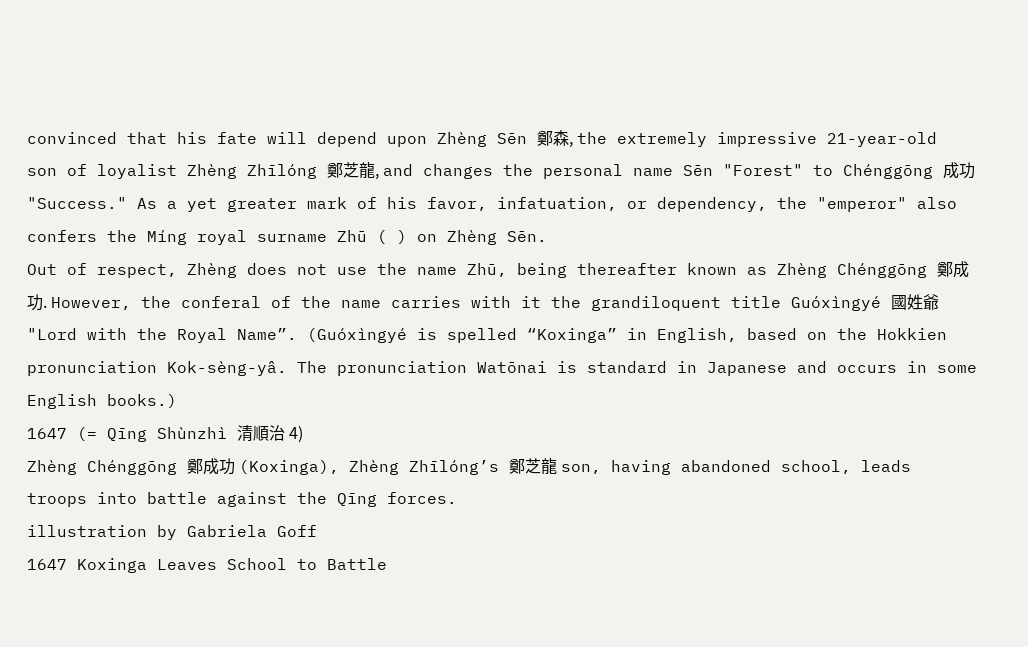convinced that his fate will depend upon Zhèng Sēn 鄭森, the extremely impressive 21-year-old son of loyalist Zhèng Zhīlóng 鄭芝龍, and changes the personal name Sēn "Forest" to Chénggōng 成功 "Success." As a yet greater mark of his favor, infatuation, or dependency, the "emperor" also confers the Míng royal surname Zhū ( ) on Zhèng Sēn.
Out of respect, Zhèng does not use the name Zhū, being thereafter known as Zhèng Chénggōng 鄭成功. However, the conferal of the name carries with it the grandiloquent title Guóxìngyé 國姓爺 "Lord with the Royal Name”. (Guóxìngyé is spelled “Koxinga” in English, based on the Hokkien pronunciation Kok-sèng-yâ. The pronunciation Watōnai is standard in Japanese and occurs in some English books.)
1647 (= Qīng Shùnzhì 清順治 4)
Zhèng Chénggōng 鄭成功 (Koxinga), Zhèng Zhīlóng’s 鄭芝龍 son, having abandoned school, leads troops into battle against the Qīng forces.
illustration by Gabriela Goff
1647 Koxinga Leaves School to Battle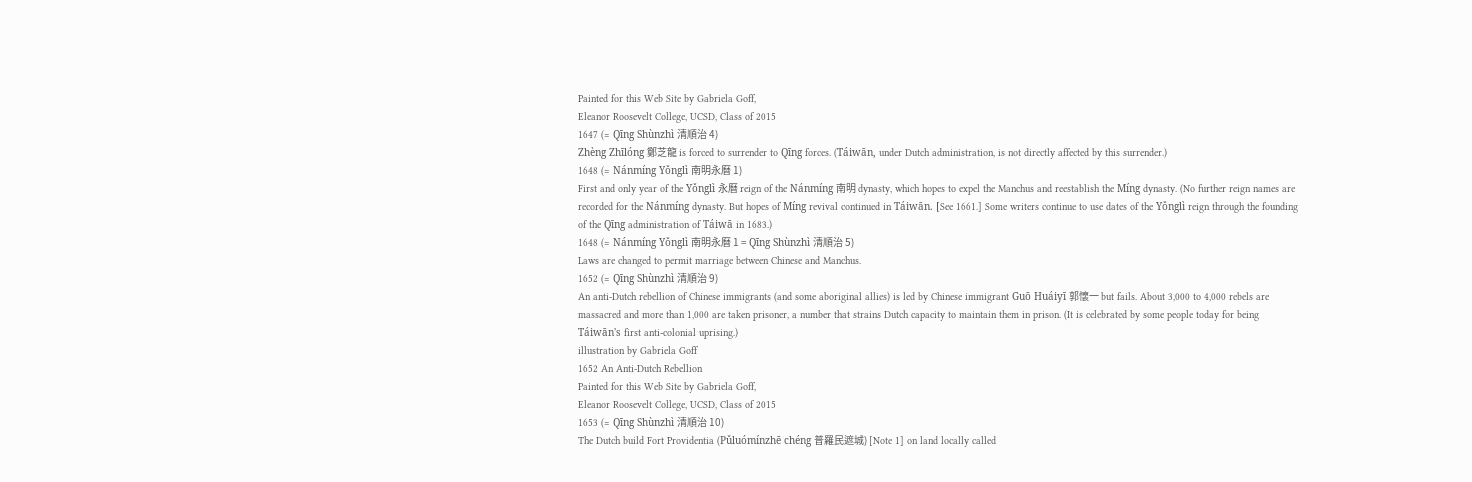Painted for this Web Site by Gabriela Goff,
Eleanor Roosevelt College, UCSD, Class of 2015
1647 (= Qīng Shùnzhì 清順治 4)
Zhèng Zhīlóng 鄭芝龍 is forced to surrender to Qīng forces. (Táiwān, under Dutch administration, is not directly affected by this surrender.)
1648 (= Nánmíng Yǒnglì 南明永曆 1)
First and only year of the Yǒnglì 永曆 reign of the Nánmíng 南明 dynasty, which hopes to expel the Manchus and reestablish the Míng dynasty. (No further reign names are recorded for the Nánmíng dynasty. But hopes of Míng revival continued in Táiwān. [See 1661.] Some writers continue to use dates of the Yǒnglì reign through the founding of the Qīng administration of Táiwā in 1683.)
1648 (= Nánmíng Yǒnglì 南明永曆 1 = Qīng Shùnzhì 清順治 5)
Laws are changed to permit marriage between Chinese and Manchus.
1652 (= Qīng Shùnzhì 清順治 9)
An anti-Dutch rebellion of Chinese immigrants (and some aboriginal allies) is led by Chinese immigrant Guō Huáiyī 郭懷一 but fails. About 3,000 to 4,000 rebels are massacred and more than 1,000 are taken prisoner, a number that strains Dutch capacity to maintain them in prison. (It is celebrated by some people today for being Táiwān's first anti-colonial uprising.)
illustration by Gabriela Goff
1652 An Anti-Dutch Rebellion
Painted for this Web Site by Gabriela Goff,
Eleanor Roosevelt College, UCSD, Class of 2015
1653 (= Qīng Shùnzhì 清順治 10)
The Dutch build Fort Providentia (Pǔluómínzhē chéng 普羅民遮城) [Note 1] on land locally called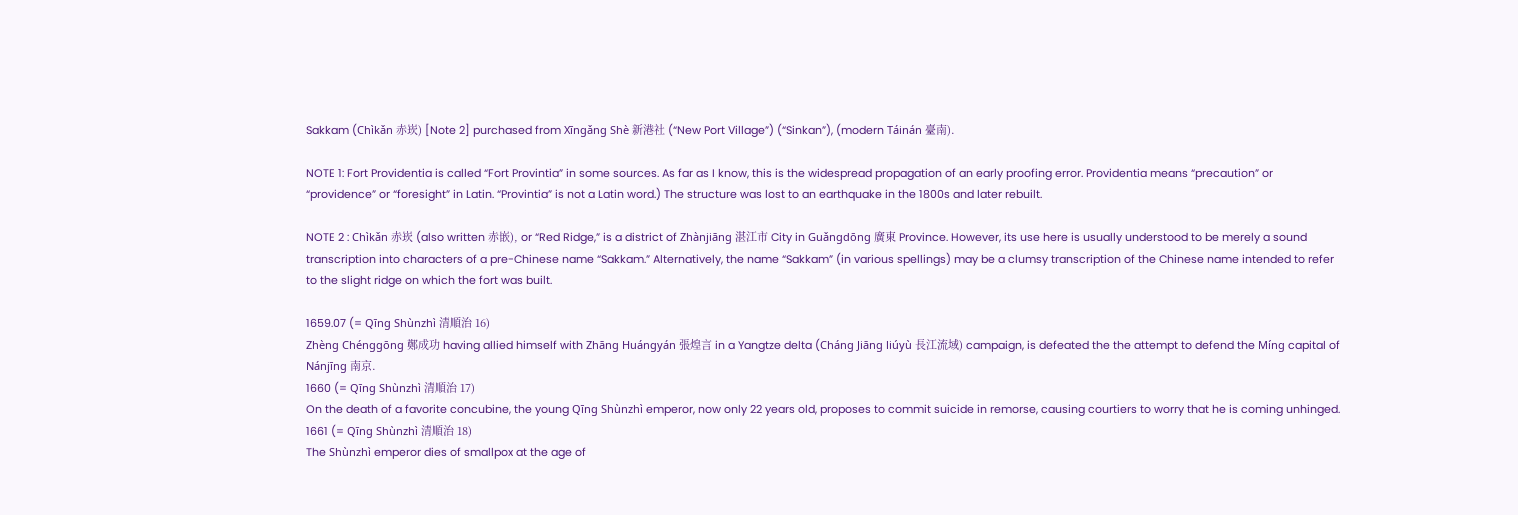Sakkam (Chìkǎn 赤崁) [Note 2] purchased from Xīngǎng Shè 新港社 (“New Port Village”) (“Sinkan”), (modern Táinán 臺南).

NOTE 1: Fort Providentia is called “Fort Provintia” in some sources. As far as I know, this is the widespread propagation of an early proofing error. Providentia means “precaution” or “providence” or “foresight” in Latin. “Provintia” is not a Latin word.) The structure was lost to an earthquake in the 1800s and later rebuilt.

NOTE 2 : Chìkǎn 赤崁 (also written 赤嵌), or “Red Ridge,” is a district of Zhànjiāng 湛江市 City in Guǎngdōng 廣東 Province. However, its use here is usually understood to be merely a sound transcription into characters of a pre-Chinese name “Sakkam.” Alternatively, the name “Sakkam” (in various spellings) may be a clumsy transcription of the Chinese name intended to refer to the slight ridge on which the fort was built.

1659.07 (= Qīng Shùnzhì 清順治 16)
Zhèng Chénggōng 鄭成功 having allied himself with Zhāng Huángyán 張煌言 in a Yangtze delta (Cháng Jiāng liúyù 長江流域) campaign, is defeated the the attempt to defend the Míng capital of Nánjīng 南京.
1660 (= Qīng Shùnzhì 清順治 17)
On the death of a favorite concubine, the young Qīng Shùnzhì emperor, now only 22 years old, proposes to commit suicide in remorse, causing courtiers to worry that he is coming unhinged.
1661 (= Qīng Shùnzhì 清順治 18)
The Shùnzhì emperor dies of smallpox at the age of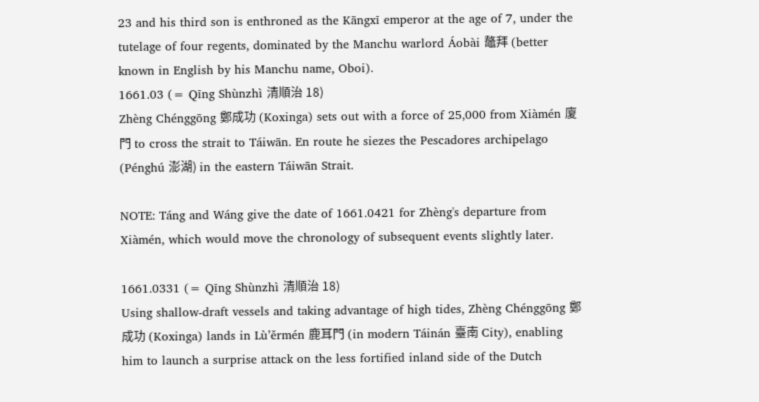23 and his third son is enthroned as the Kāngxī emperor at the age of 7, under the tutelage of four regents, dominated by the Manchu warlord Áobài 鼇拜 (better known in English by his Manchu name, Oboi).
1661.03 (= Qīng Shùnzhì 清順治 18)
Zhèng Chénggōng 鄭成功 (Koxinga) sets out with a force of 25,000 from Xiàmén 廈門 to cross the strait to Táiwān. En route he siezes the Pescadores archipelago (Pénghú 澎湖) in the eastern Táiwān Strait.

NOTE: Táng and Wáng give the date of 1661.0421 for Zhèng's departure from Xiàmén, which would move the chronology of subsequent events slightly later.

1661.0331 (= Qīng Shùnzhì 清順治 18)
Using shallow-draft vessels and taking advantage of high tides, Zhèng Chénggōng 鄭成功 (Koxinga) lands in Lù’ěrmén 鹿耳門 (in modern Táinán 臺南 City), enabling him to launch a surprise attack on the less fortified inland side of the Dutch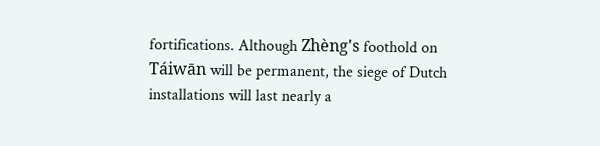fortifications. Although Zhèng's foothold on Táiwān will be permanent, the siege of Dutch installations will last nearly a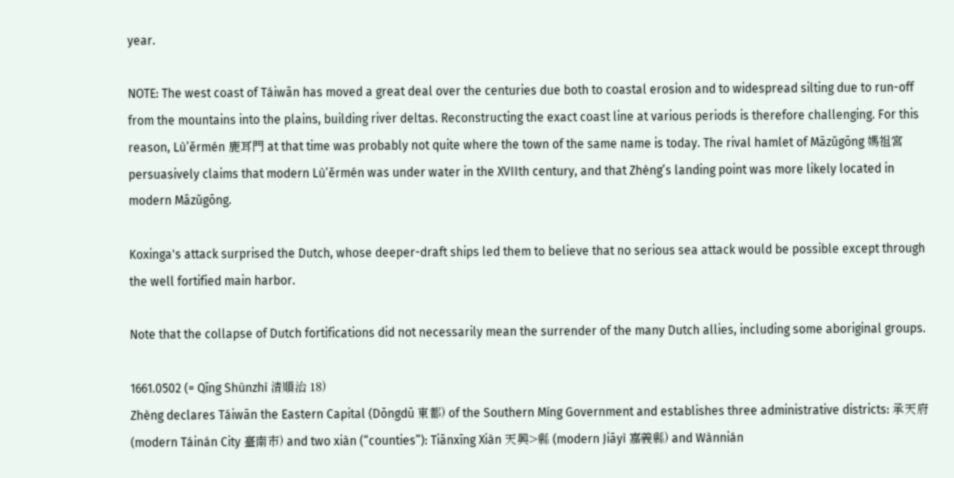year.

NOTE: The west coast of Táiwān has moved a great deal over the centuries due both to coastal erosion and to widespread silting due to run-off from the mountains into the plains, building river deltas. Reconstructing the exact coast line at various periods is therefore challenging. For this reason, Lù’ěrmén 鹿耳門 at that time was probably not quite where the town of the same name is today. The rival hamlet of Māzǔgōng 媽祖宮 persuasively claims that modern Lù’ěrmén was under water in the XVIIth century, and that Zhèng’s landing point was more likely located in modern Māzǔgōng.

Koxinga's attack surprised the Dutch, whose deeper-draft ships led them to believe that no serious sea attack would be possible except through the well fortified main harbor.

Note that the collapse of Dutch fortifications did not necessarily mean the surrender of the many Dutch allies, including some aboriginal groups.

1661.0502 (= Qīng Shùnzhì 清順治 18)
Zhèng declares Táiwān the Eastern Capital (Dōngdū 東都) of the Southern Míng Government and establishes three administrative districts: 承天府 (modern Táinán City 臺南市) and two xiàn (“counties”): Tiānxīng Xiàn 天興>縣 (modern Jiāyì 嘉義縣) and Wànnián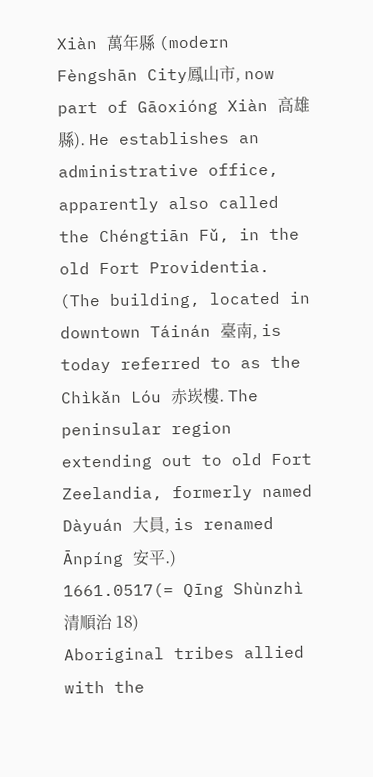Xiàn 萬年縣 (modern Fèngshān City鳳山市, now part of Gāoxióng Xiàn 高雄縣). He establishes an administrative office, apparently also called the Chéngtiān Fǔ, in the old Fort Providentia. (The building, located in downtown Táinán 臺南, is today referred to as the Chìkǎn Lóu 赤崁樓. The peninsular region extending out to old Fort Zeelandia, formerly named Dàyuán 大員, is renamed Ānpíng 安平.)
1661.0517(= Qīng Shùnzhì 清順治 18)
Aboriginal tribes allied with the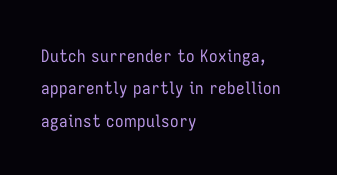Dutch surrender to Koxinga, apparently partly in rebellion against compulsory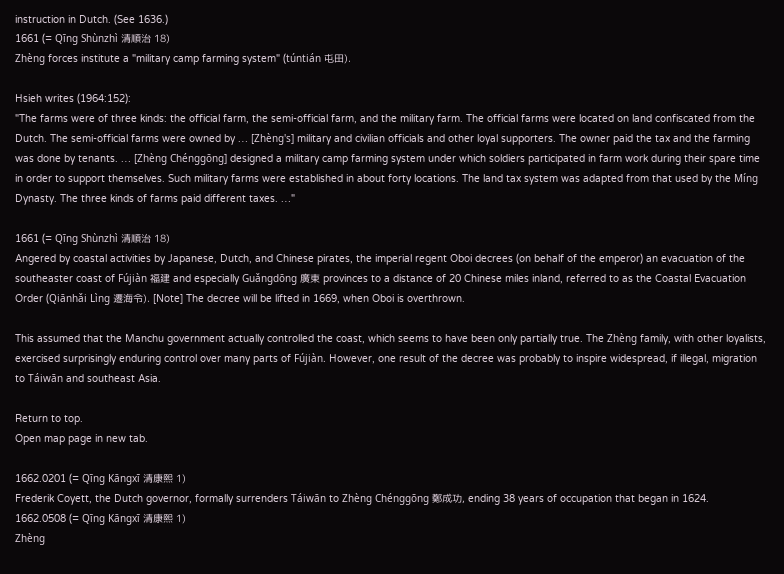instruction in Dutch. (See 1636.)
1661 (= Qīng Shùnzhì 清順治 18)
Zhèng forces institute a "military camp farming system" (túntián 屯田).

Hsieh writes (1964:152):
"The farms were of three kinds: the official farm, the semi-official farm, and the military farm. The official farms were located on land confiscated from the Dutch. The semi-official farms were owned by … [Zhèng's] military and civilian officials and other loyal supporters. The owner paid the tax and the farming was done by tenants. … [Zhèng Chénggōng] designed a military camp farming system under which soldiers participated in farm work during their spare time in order to support themselves. Such military farms were established in about forty locations. The land tax system was adapted from that used by the Míng Dynasty. The three kinds of farms paid different taxes. …"

1661 (= Qīng Shùnzhì 清順治 18)
Angered by coastal activities by Japanese, Dutch, and Chinese pirates, the imperial regent Oboi decrees (on behalf of the emperor) an evacuation of the southeaster coast of Fújiàn 福建 and especially Guǎngdōng 廣東 provinces to a distance of 20 Chinese miles inland, referred to as the Coastal Evacuation Order (Qiānhǎi Lìng 遷海令). [Note] The decree will be lifted in 1669, when Oboi is overthrown.

This assumed that the Manchu government actually controlled the coast, which seems to have been only partially true. The Zhèng family, with other loyalists, exercised surprisingly enduring control over many parts of Fújiàn. However, one result of the decree was probably to inspire widespread, if illegal, migration to Táiwān and southeast Asia.

Return to top.
Open map page in new tab.

1662.0201 (= Qīng Kāngxī 清康熙 1)
Frederik Coyett, the Dutch governor, formally surrenders Táiwān to Zhèng Chénggōng 鄭成功, ending 38 years of occupation that began in 1624.
1662.0508 (= Qīng Kāngxī 清康熙 1)
Zhèng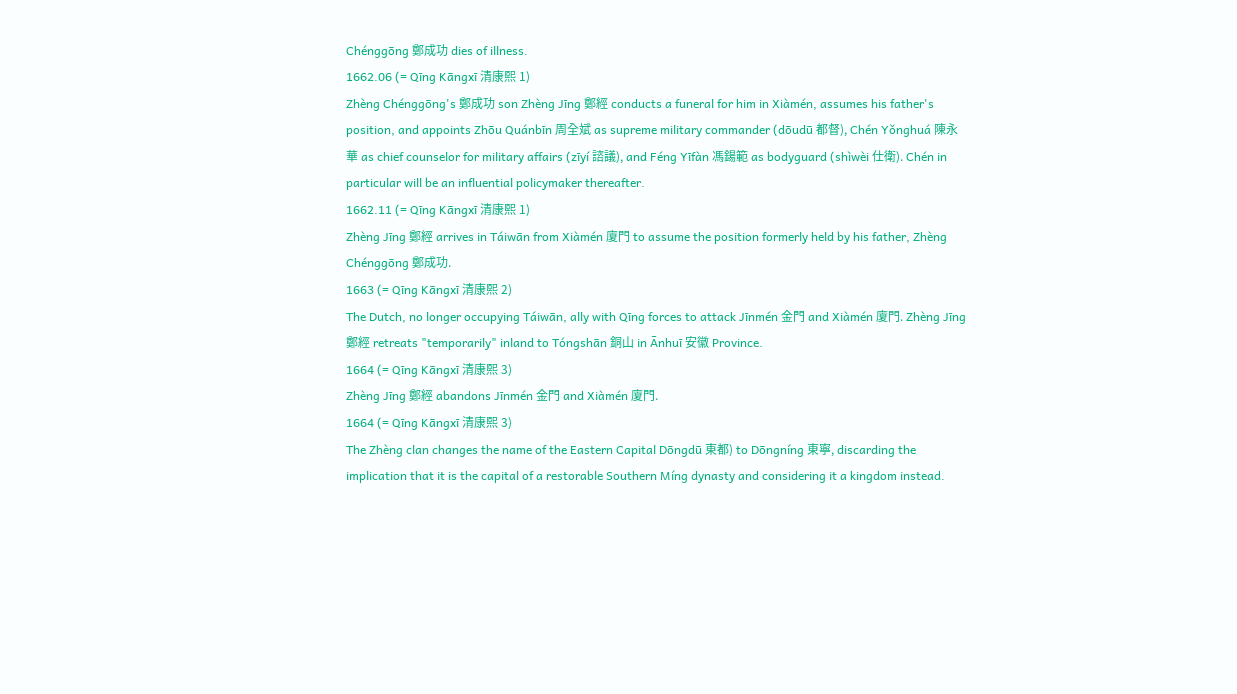Chénggōng 鄭成功 dies of illness.
1662.06 (= Qīng Kāngxī 清康熙 1)
Zhèng Chénggōng's 鄭成功 son Zhèng Jīng 鄭經 conducts a funeral for him in Xiàmén, assumes his father's position, and appoints Zhōu Quánbīn 周全斌 as supreme military commander (dōudū 都督), Chén Yǒnghuá 陳永華 as chief counselor for military affairs (zīyí 諮議), and Féng Yīfàn 馮鍚範 as bodyguard (shìwèi 仕衛). Chén in particular will be an influential policymaker thereafter.
1662.11 (= Qīng Kāngxī 清康熙 1)
Zhèng Jīng 鄭經 arrives in Táiwān from Xiàmén 廈門 to assume the position formerly held by his father, Zhèng Chénggōng 鄭成功.
1663 (= Qīng Kāngxī 清康熙 2)
The Dutch, no longer occupying Táiwān, ally with Qīng forces to attack Jīnmén 金門 and Xiàmén 廈門. Zhèng Jīng 鄭經 retreats "temporarily" inland to Tóngshān 銅山 in Ānhuī 安徽 Province.
1664 (= Qīng Kāngxī 清康熙 3)
Zhèng Jīng 鄭經 abandons Jīnmén 金門 and Xiàmén 廈門.
1664 (= Qīng Kāngxī 清康熙 3)
The Zhèng clan changes the name of the Eastern Capital Dōngdū 東都) to Dōngníng 東寧, discarding the implication that it is the capital of a restorable Southern Míng dynasty and considering it a kingdom instead.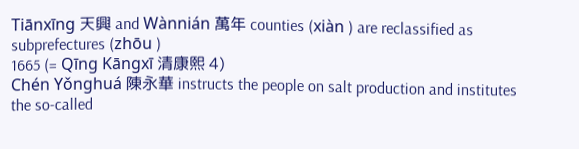Tiānxīng 天興 and Wànnián 萬年 counties (xiàn ) are reclassified as subprefectures (zhōu )
1665 (= Qīng Kāngxī 清康熙 4)
Chén Yǒnghuá 陳永華 instructs the people on salt production and institutes the so-called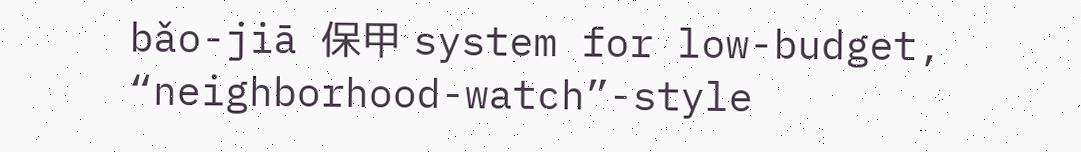bǎo-jiā 保甲 system for low-budget, “neighborhood-watch”-style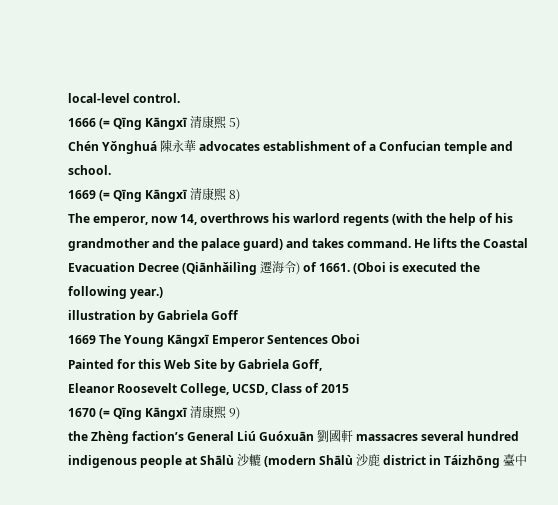local-level control.
1666 (= Qīng Kāngxī 清康熙 5)
Chén Yǒnghuá 陳永華 advocates establishment of a Confucian temple and school.
1669 (= Qīng Kāngxī 清康熙 8)
The emperor, now 14, overthrows his warlord regents (with the help of his grandmother and the palace guard) and takes command. He lifts the Coastal Evacuation Decree (Qiānhǎilìng 遷海令) of 1661. (Oboi is executed the following year.)
illustration by Gabriela Goff
1669 The Young Kāngxī Emperor Sentences Oboi
Painted for this Web Site by Gabriela Goff,
Eleanor Roosevelt College, UCSD, Class of 2015
1670 (= Qīng Kāngxī 清康熙 9)
the Zhèng faction’s General Liú Guóxuān 劉國軒 massacres several hundred indigenous people at Shālù 沙轆 (modern Shālù 沙鹿 district in Táizhōng 臺中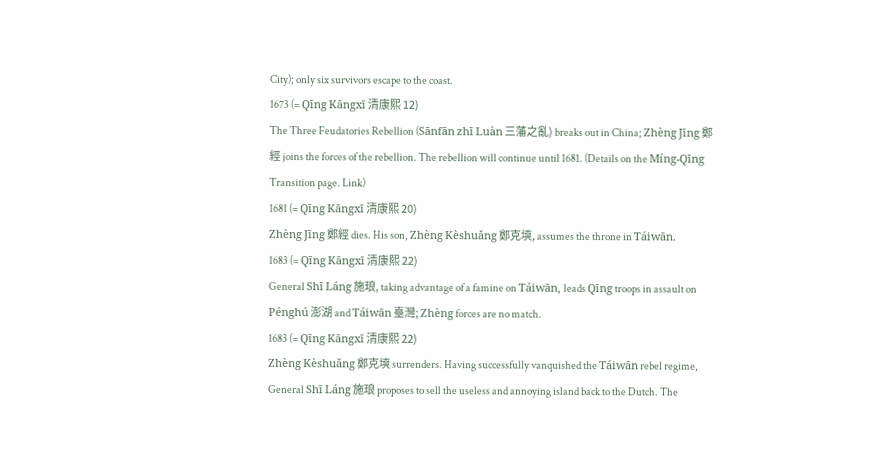City); only six survivors escape to the coast.
1673 (= Qīng Kāngxī 清康熙 12)
The Three Feudatories Rebellion (Sānfān zhī Luàn 三藩之亂) breaks out in China; Zhèng Jīng 鄭經 joins the forces of the rebellion. The rebellion will continue until 1681. (Details on the Míng-Qīng Transition page. Link)
1681 (= Qīng Kāngxī 清康熙 20)
Zhèng Jīng 鄭經 dies. His son, Zhèng Kèshuǎng 鄭克塽, assumes the throne in Táiwān.
1683 (= Qīng Kāngxī 清康熙 22)
General Shī Láng 施琅, taking advantage of a famine on Táiwān, leads Qīng troops in assault on Pénghú 澎湖 and Táiwān 臺灣; Zhèng forces are no match.
1683 (= Qīng Kāngxī 清康熙 22)
Zhèng Kèshuǎng 鄭克塽 surrenders. Having successfully vanquished the Táiwān rebel regime, General Shī Láng 施琅 proposes to sell the useless and annoying island back to the Dutch. The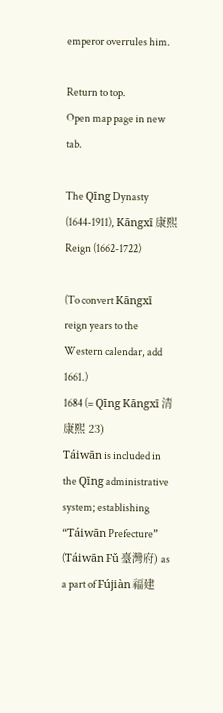emperor overrules him.

Return to top.
Open map page in new tab.

The Qīng Dynasty (1644-1911), Kāngxī 康熙 Reign (1662-1722)

(To convert Kāngxī reign years to the Western calendar, add 1661.)
1684 (= Qīng Kāngxī 清康熙 23)
Táiwān is included in the Qīng administrative system; establishing “Táiwān Prefecture” (Táiwān Fǔ 臺灣府) as a part of Fújiàn 福建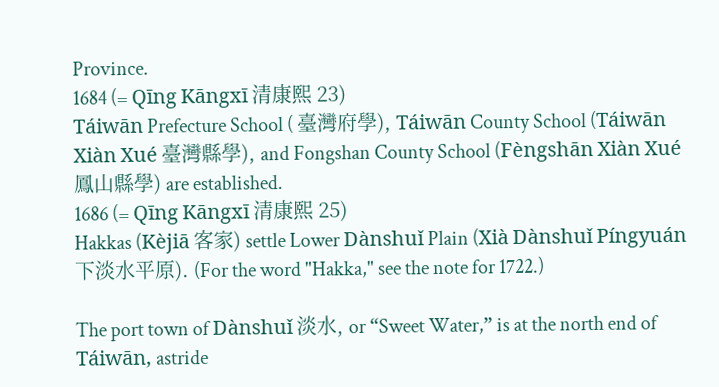Province.
1684 (= Qīng Kāngxī 清康熙 23)
Táiwān Prefecture School ( 臺灣府學), Táiwān County School (Táiwān Xiàn Xué 臺灣縣學), and Fongshan County School (Fèngshān Xiàn Xué 鳳山縣學) are established.
1686 (= Qīng Kāngxī 清康熙 25)
Hakkas (Kèjiā 客家) settle Lower Dànshuǐ Plain (Xià Dànshuǐ Píngyuán 下淡水平原). (For the word "Hakka," see the note for 1722.)

The port town of Dànshuǐ 淡水, or “Sweet Water,” is at the north end of Táiwān, astride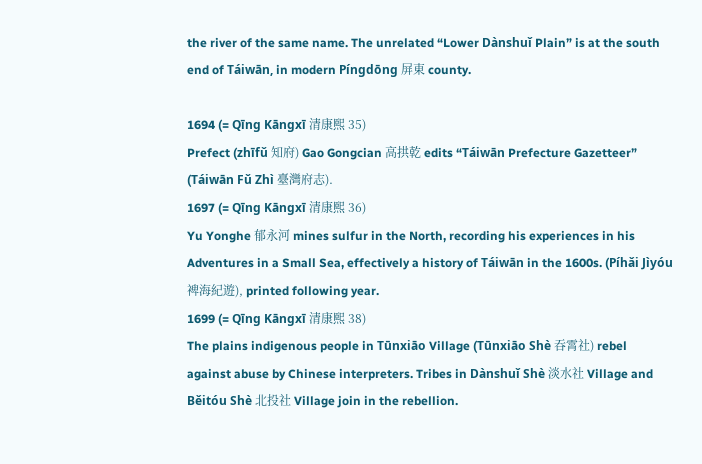the river of the same name. The unrelated “Lower Dànshuǐ Plain” is at the south end of Táiwān, in modern Píngdōng 屏東 county.

1694 (= Qīng Kāngxī 清康熙 35)
Prefect (zhīfǔ 知府) Gao Gongcian 高拱乾 edits “Táiwān Prefecture Gazetteer” (Táiwān Fǔ Zhì 臺灣府志).
1697 (= Qīng Kāngxī 清康熙 36)
Yu Yonghe 郁永河 mines sulfur in the North, recording his experiences in his Adventures in a Small Sea, effectively a history of Táiwān in the 1600s. (Píhǎi Jìyóu 裨海紀遊), printed following year.
1699 (= Qīng Kāngxī 清康熙 38)
The plains indigenous people in Tūnxiāo Village (Tūnxiāo Shè 吞霄社) rebel against abuse by Chinese interpreters. Tribes in Dànshuǐ Shè 淡水社 Village and Běitóu Shè 北投社 Village join in the rebellion.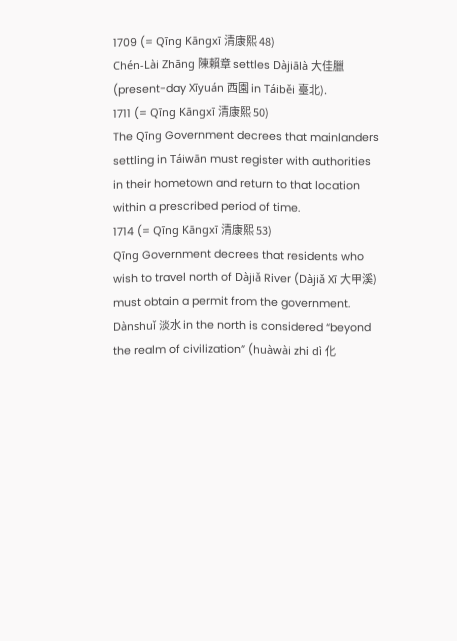1709 (= Qīng Kāngxī 清康熙 48)
Chén-Lài Zhāng 陳賴章 settles Dàjiālà 大佳臘 (present-day Xīyuán 西園 in Táiběi 臺北).
1711 (= Qīng Kāngxī 清康熙 50)
The Qīng Government decrees that mainlanders settling in Táiwān must register with authorities in their hometown and return to that location within a prescribed period of time.
1714 (= Qīng Kāngxī 清康熙 53)
Qīng Government decrees that residents who wish to travel north of Dàjiǎ River (Dàjiǎ Xī 大甲溪) must obtain a permit from the government. Dànshuǐ 淡水 in the north is considered “beyond the realm of civilization” (huàwài zhi dì 化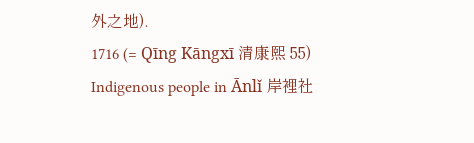外之地).
1716 (= Qīng Kāngxī 清康熙 55)
Indigenous people in Ānlǐ 岸裡社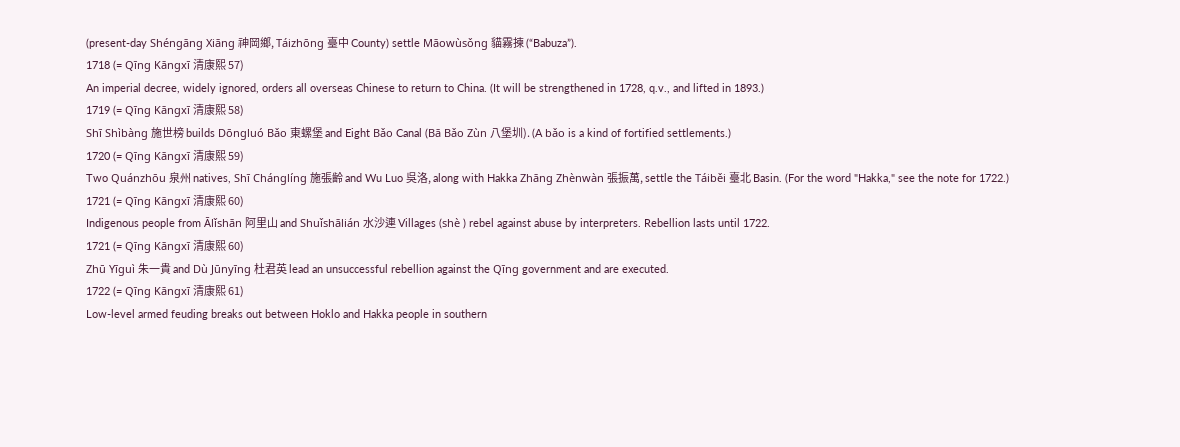(present-day Shéngāng Xiāng 神岡鄉, Táizhōng 臺中 County) settle Māowùsǒng 貓霧揀 (“Babuza”).
1718 (= Qīng Kāngxī 清康熙 57)
An imperial decree, widely ignored, orders all overseas Chinese to return to China. (It will be strengthened in 1728, q.v., and lifted in 1893.)
1719 (= Qīng Kāngxī 清康熙 58)
Shī Shìbàng 施世榜 builds Dōngluó Bǎo 東螺堡 and Eight Bǎo Canal (Bā Bǎo Zùn 八堡圳). (A bǎo is a kind of fortified settlements.)
1720 (= Qīng Kāngxī 清康熙 59)
Two Quánzhōu 泉州 natives, Shī Chánglíng 施張齡 and Wu Luo 吳洛, along with Hakka Zhāng Zhènwàn 張振萬, settle the Táiběi 臺北 Basin. (For the word "Hakka," see the note for 1722.)
1721 (= Qīng Kāngxī 清康熙 60)
Indigenous people from Ālǐshān 阿里山 and Shuǐshālián 水沙連 Villages (shè ) rebel against abuse by interpreters. Rebellion lasts until 1722.
1721 (= Qīng Kāngxī 清康熙 60)
Zhū Yīguì 朱一貴 and Dù Jūnyīng 杜君英 lead an unsuccessful rebellion against the Qīng government and are executed.
1722 (= Qīng Kāngxī 清康熙 61)
Low-level armed feuding breaks out between Hoklo and Hakka people in southern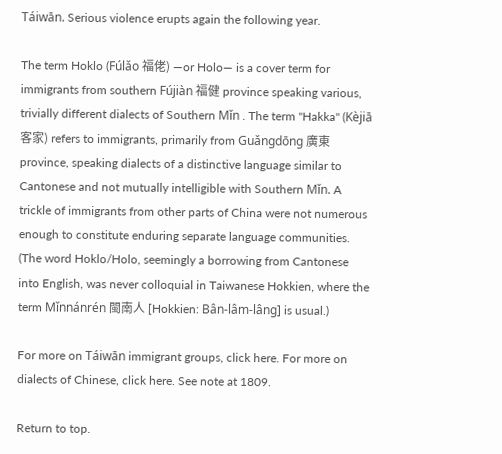Táiwān. Serious violence erupts again the following year.

The term Hoklo (Fúlǎo 福佬) —or Holo— is a cover term for immigrants from southern Fújiàn 福健 province speaking various, trivially different dialects of Southern Mǐn . The term "Hakka" (Kèjiā 客家) refers to immigrants, primarily from Guǎngdōng 廣東 province, speaking dialects of a distinctive language similar to Cantonese and not mutually intelligible with Southern Mǐn. A trickle of immigrants from other parts of China were not numerous enough to constitute enduring separate language communities. (The word Hoklo/Holo, seemingly a borrowing from Cantonese into English, was never colloquial in Taiwanese Hokkien, where the term Mǐnnánrén 閩南人 [Hokkien: Bân-lâm-lâng] is usual.)

For more on Táiwān immigrant groups, click here. For more on dialects of Chinese, click here. See note at 1809.

Return to top.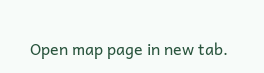Open map page in new tab.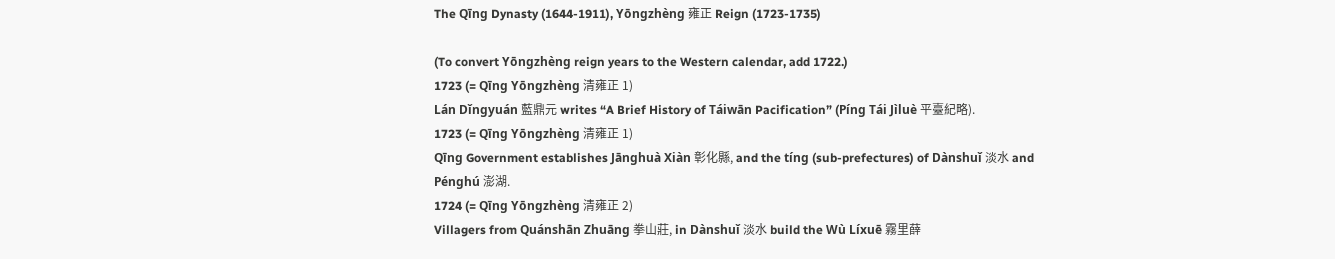The Qīng Dynasty (1644-1911), Yōngzhèng 雍正 Reign (1723-1735)

(To convert Yōngzhèng reign years to the Western calendar, add 1722.)
1723 (= Qīng Yōngzhèng 清雍正 1)
Lán Dǐngyuán 藍鼎元 writes “A Brief History of Táiwān Pacification” (Píng Tái Jìluè 平臺紀略).
1723 (= Qīng Yōngzhèng 清雍正 1)
Qīng Government establishes Jānghuà Xiàn 彰化縣, and the tíng (sub-prefectures) of Dànshuǐ 淡水 and Pénghú 澎湖.
1724 (= Qīng Yōngzhèng 清雍正 2)
Villagers from Quánshān Zhuāng 拳山莊, in Dànshuǐ 淡水 build the Wù Líxuē 霧里薛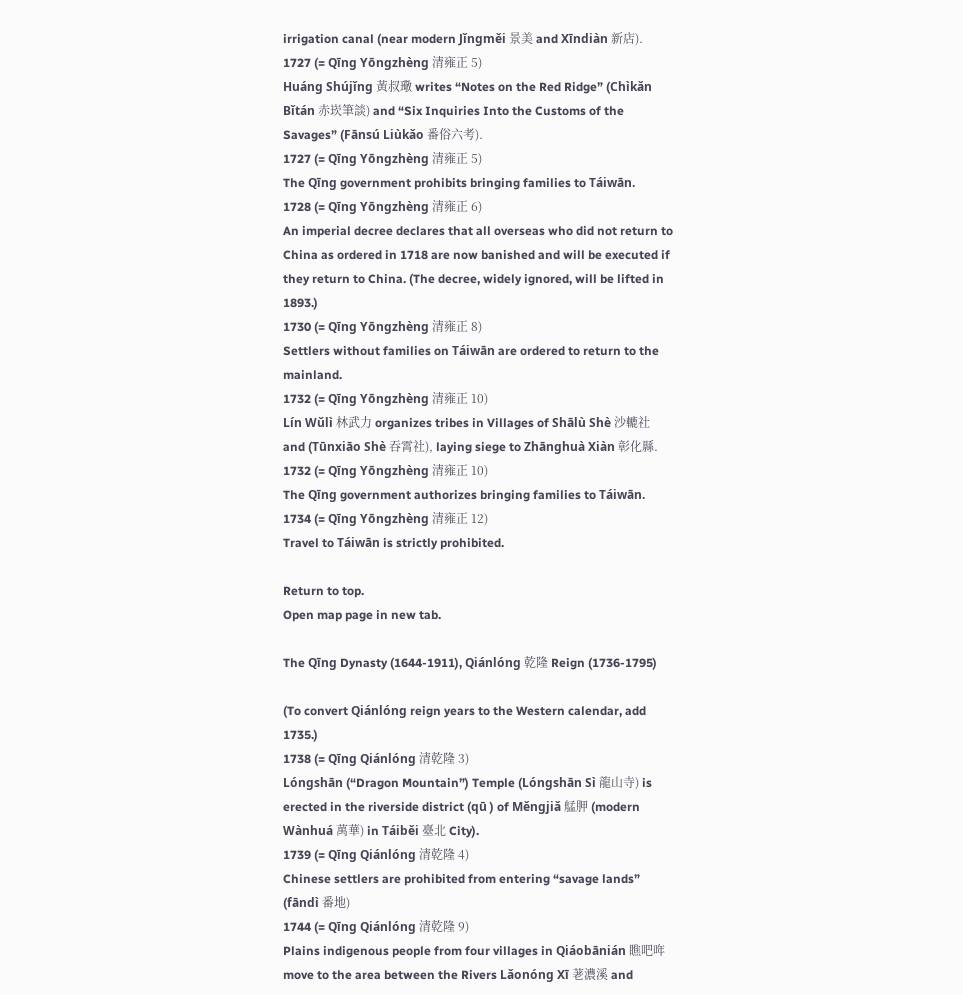irrigation canal (near modern Jǐngměi 景美 and Xīndiàn 新店).
1727 (= Qīng Yōngzhèng 清雍正 5)
Huáng Shújǐng 黃叔璥 writes “Notes on the Red Ridge” (Chìkǎn Bǐtán 赤崁筆談) and “Six Inquiries Into the Customs of the Savages” (Fānsú Liùkǎo 番俗六考).
1727 (= Qīng Yōngzhèng 清雍正 5)
The Qīng government prohibits bringing families to Táiwān.
1728 (= Qīng Yōngzhèng 清雍正 6)
An imperial decree declares that all overseas who did not return to China as ordered in 1718 are now banished and will be executed if they return to China. (The decree, widely ignored, will be lifted in 1893.)
1730 (= Qīng Yōngzhèng 清雍正 8)
Settlers without families on Táiwān are ordered to return to the mainland.
1732 (= Qīng Yōngzhèng 清雍正 10)
Lín Wǔlì 林武力 organizes tribes in Villages of Shālù Shè 沙轆社 and (Tūnxiāo Shè 吞霄社), laying siege to Zhānghuà Xiàn 彰化縣.
1732 (= Qīng Yōngzhèng 清雍正 10)
The Qīng government authorizes bringing families to Táiwān.
1734 (= Qīng Yōngzhèng 清雍正 12)
Travel to Táiwān is strictly prohibited.

Return to top.
Open map page in new tab.

The Qīng Dynasty (1644-1911), Qiánlóng 乾隆 Reign (1736-1795)

(To convert Qiánlóng reign years to the Western calendar, add 1735.)
1738 (= Qīng Qiánlóng 清乾隆 3)
Lóngshān (“Dragon Mountain”) Temple (Lóngshān Sì 龍山寺) is erected in the riverside district (qū ) of Měngjiǎ 艋胛 (modern Wànhuá 萬華) in Táiběi 臺北 City).
1739 (= Qīng Qiánlóng 清乾隆 4)
Chinese settlers are prohibited from entering “savage lands” (fāndì 番地)
1744 (= Qīng Qiánlóng 清乾隆 9)
Plains indigenous people from four villages in Qiáobānián 瞧吧哖 move to the area between the Rivers Lǎonóng Xī 荖濃溪 and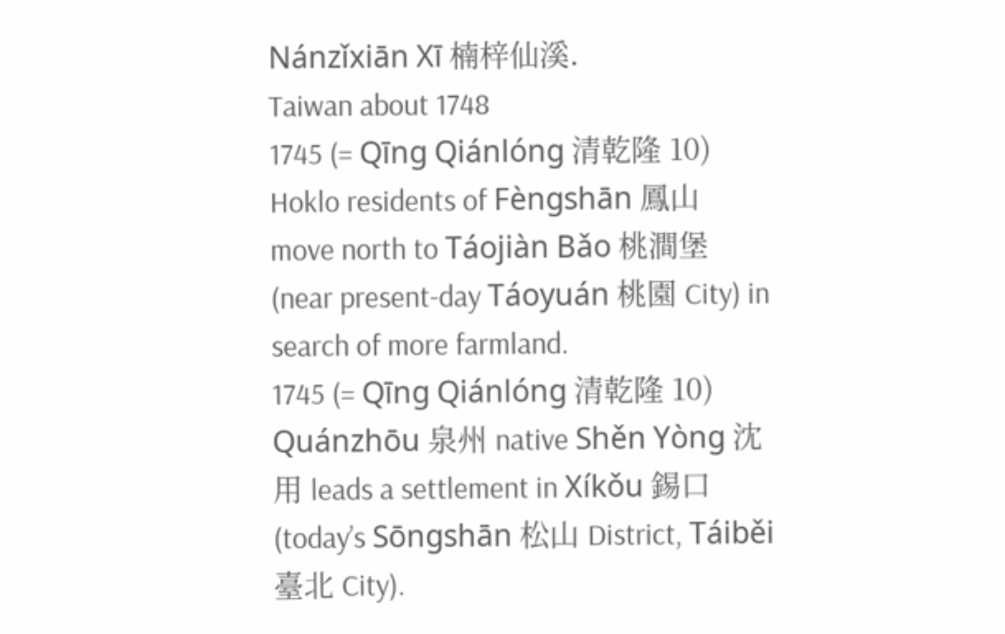Nánzǐxiān Xī 楠梓仙溪.
Taiwan about 1748
1745 (= Qīng Qiánlóng 清乾隆 10)
Hoklo residents of Fèngshān 鳳山 move north to Táojiàn Bǎo 桃澗堡 (near present-day Táoyuán 桃園 City) in search of more farmland.
1745 (= Qīng Qiánlóng 清乾隆 10)
Quánzhōu 泉州 native Shěn Yòng 沈用 leads a settlement in Xíkǒu 錫口 (today’s Sōngshān 松山 District, Táiběi 臺北 City).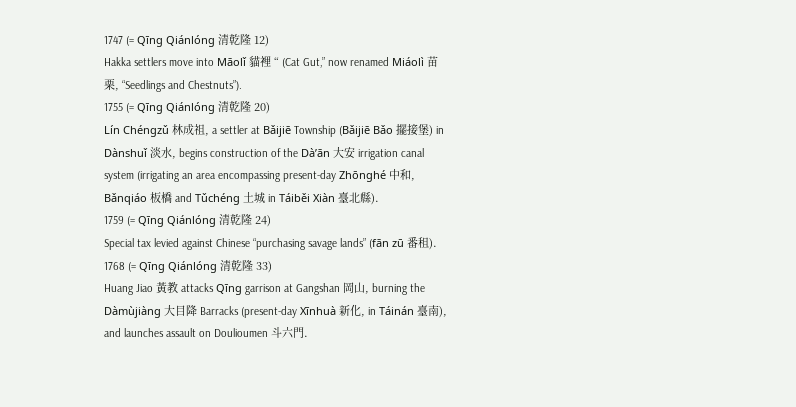1747 (= Qīng Qiánlóng 清乾隆 12)
Hakka settlers move into Māolǐ 貓裡 “ (Cat Gut,” now renamed Miáolì 苗栗, “Seedlings and Chestnuts”).
1755 (= Qīng Qiánlóng 清乾隆 20)
Lín Chéngzǔ 林成祖, a settler at Bǎijiē Township (Bǎijiē Bǎo 擺接堡) in Dànshuǐ 淡水, begins construction of the Dà’ān 大安 irrigation canal system (irrigating an area encompassing present-day Zhōnghé 中和, Bǎnqiáo 板橋 and Tǔchéng 土城 in Táiběi Xiàn 臺北縣).
1759 (= Qīng Qiánlóng 清乾隆 24)
Special tax levied against Chinese “purchasing savage lands” (fān zū 番租).
1768 (= Qīng Qiánlóng 清乾隆 33)
Huang Jiao 黃教 attacks Qīng garrison at Gangshan 岡山, burning the Dàmùjiàng 大目降 Barracks (present-day Xīnhuà 新化, in Táinán 臺南), and launches assault on Doulioumen 斗六門.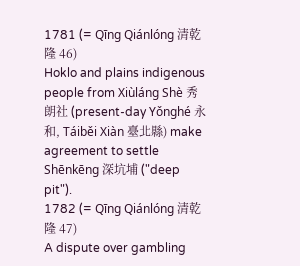1781 (= Qīng Qiánlóng 清乾隆 46)
Hoklo and plains indigenous people from Xiùláng Shè 秀朗社 (present-day Yǒnghé 永和, Táiběi Xiàn 臺北縣) make agreement to settle Shēnkēng 深坑埔 ("deep pit").
1782 (= Qīng Qiánlóng 清乾隆 47)
A dispute over gambling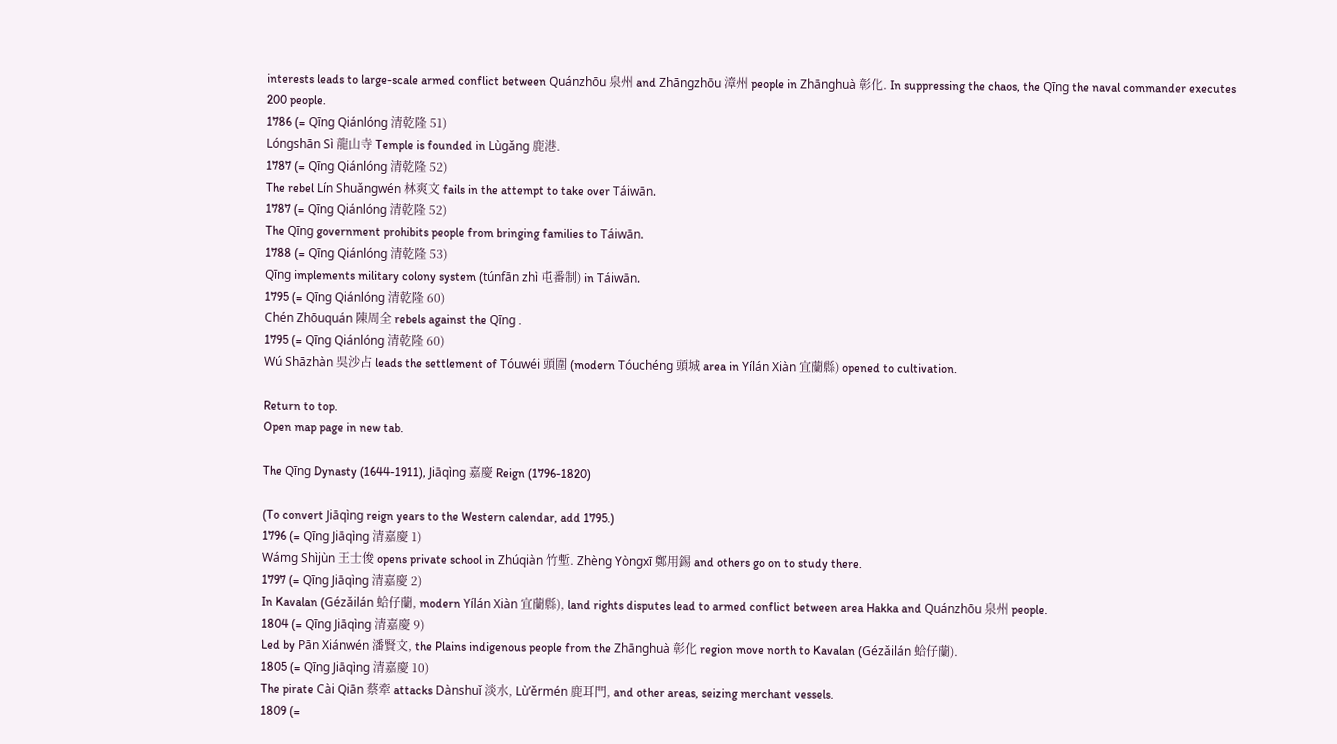interests leads to large-scale armed conflict between Quánzhōu 泉州 and Zhāngzhōu 漳州 people in Zhānghuà 彰化. In suppressing the chaos, the Qīng the naval commander executes 200 people.
1786 (= Qīng Qiánlóng 清乾隆 51)
Lóngshān Sì 龍山寺 Temple is founded in Lùgǎng 鹿港.
1787 (= Qīng Qiánlóng 清乾隆 52)
The rebel Lín Shuǎngwén 林爽文 fails in the attempt to take over Táiwān.
1787 (= Qīng Qiánlóng 清乾隆 52)
The Qīng government prohibits people from bringing families to Táiwān.
1788 (= Qīng Qiánlóng 清乾隆 53)
Qīng implements military colony system (túnfān zhì 屯番制) in Táiwān.
1795 (= Qīng Qiánlóng 清乾隆 60)
Chén Zhōuquán 陳周全 rebels against the Qīng .
1795 (= Qīng Qiánlóng 清乾隆 60)
Wú Shāzhàn 吳沙占 leads the settlement of Tóuwéi 頭圍 (modern Tóuchéng 頭城 area in Yílán Xiàn 宜蘭縣) opened to cultivation.

Return to top.
Open map page in new tab.

The Qīng Dynasty (1644-1911), Jiāqìng 嘉慶 Reign (1796-1820)

(To convert Jiāqìng reign years to the Western calendar, add 1795.)
1796 (= Qīng Jiāqìng 清嘉慶 1)
Wámg Shìjùn 王士俊 opens private school in Zhúqiàn 竹塹. Zhèng Yòngxī 鄭用錫 and others go on to study there.
1797 (= Qīng Jiāqìng 清嘉慶 2)
In Kavalan (Gézǎilán 蛤仔蘭, modern Yílán Xiàn 宜蘭縣), land rights disputes lead to armed conflict between area Hakka and Quánzhōu 泉州 people.
1804 (= Qīng Jiāqìng 清嘉慶 9)
Led by Pān Xiánwén 潘賢文, the Plains indigenous people from the Zhānghuà 彰化 region move north to Kavalan (Gézǎilán 蛤仔蘭).
1805 (= Qīng Jiāqìng 清嘉慶 10)
The pirate Cài Qiān 蔡牽 attacks Dànshuǐ 淡水, Lù’ěrmén 鹿耳門, and other areas, seizing merchant vessels.
1809 (=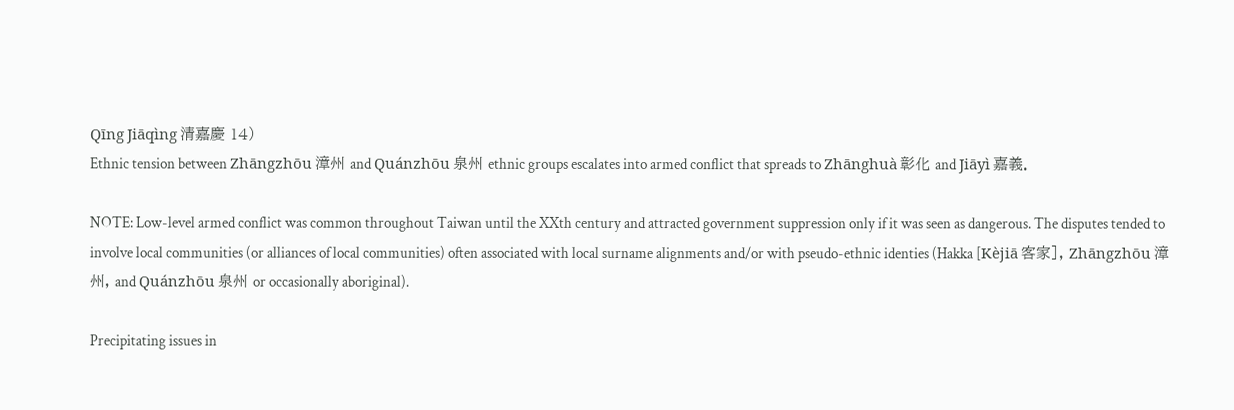Qīng Jiāqìng 清嘉慶 14)
Ethnic tension between Zhāngzhōu 漳州 and Quánzhōu 泉州 ethnic groups escalates into armed conflict that spreads to Zhānghuà 彰化 and Jiāyì 嘉義.

NOTE: Low-level armed conflict was common throughout Taiwan until the XXth century and attracted government suppression only if it was seen as dangerous. The disputes tended to involve local communities (or alliances of local communities) often associated with local surname alignments and/or with pseudo-ethnic identies (Hakka [Kèjiā 客家], Zhāngzhōu 漳州, and Quánzhōu 泉州 or occasionally aboriginal).

Precipitating issues in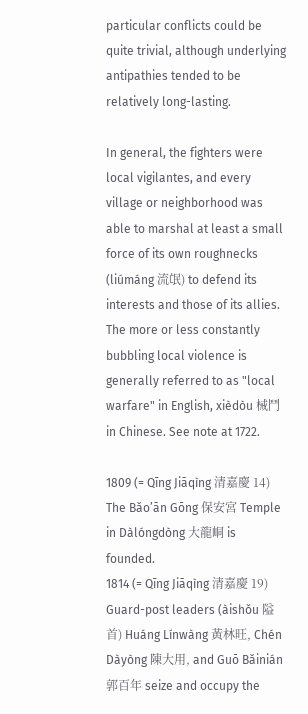particular conflicts could be quite trivial, although underlying antipathies tended to be relatively long-lasting.

In general, the fighters were local vigilantes, and every village or neighborhood was able to marshal at least a small force of its own roughnecks (liúmáng 流氓) to defend its interests and those of its allies. The more or less constantly bubbling local violence is generally referred to as "local warfare" in English, xièdòu 械鬥 in Chinese. See note at 1722.

1809 (= Qīng Jiāqìng 清嘉慶 14)
The Bǎo’ān Gōng 保安宮 Temple in Dàlóngdòng 大龍峒 is founded.
1814 (= Qīng Jiāqìng 清嘉慶 19)
Guard-post leaders (àishǒu 隘首) Huáng Línwàng 黃林旺, Chén Dàyòng 陳大用, and Guō Bǎinián 郭百年 seize and occupy the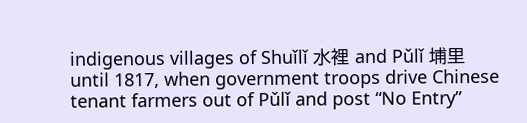indigenous villages of Shuǐlǐ 水裡 and Pǔlǐ 埔里 until 1817, when government troops drive Chinese tenant farmers out of Pǔlǐ and post “No Entry”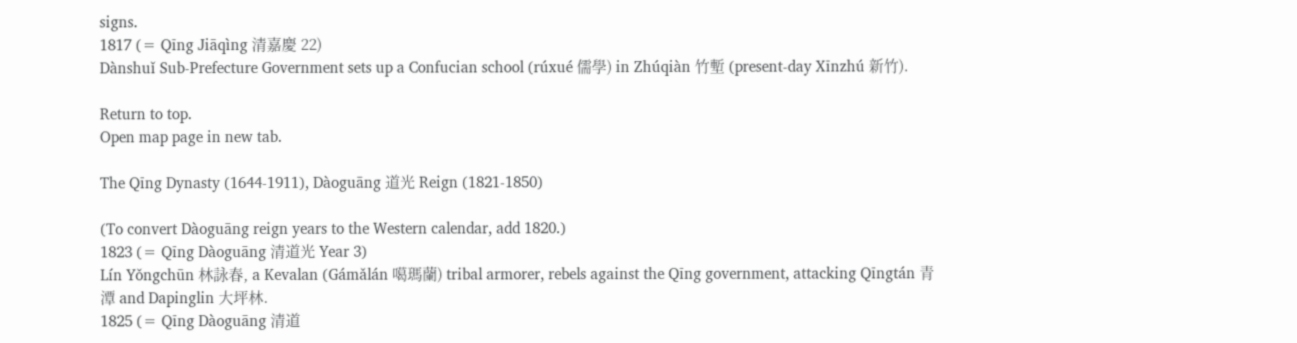signs.
1817 (= Qīng Jiāqìng 清嘉慶 22)
Dànshuǐ Sub-Prefecture Government sets up a Confucian school (rúxué 儒學) in Zhúqiàn 竹塹 (present-day Xīnzhú 新竹).

Return to top.
Open map page in new tab.

The Qīng Dynasty (1644-1911), Dàoguāng 道光 Reign (1821-1850)

(To convert Dàoguāng reign years to the Western calendar, add 1820.)
1823 (= Qīng Dàoguāng 清道光 Year 3)
Lín Yǒngchūn 林詠春, a Kevalan (Gámǎlán 噶瑪蘭) tribal armorer, rebels against the Qīng government, attacking Qīngtán 青潭 and Dapinglin 大坪林.
1825 (= Qīng Dàoguāng 清道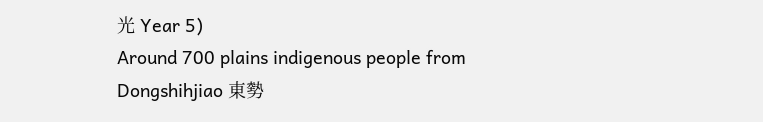光 Year 5)
Around 700 plains indigenous people from Dongshihjiao 東勢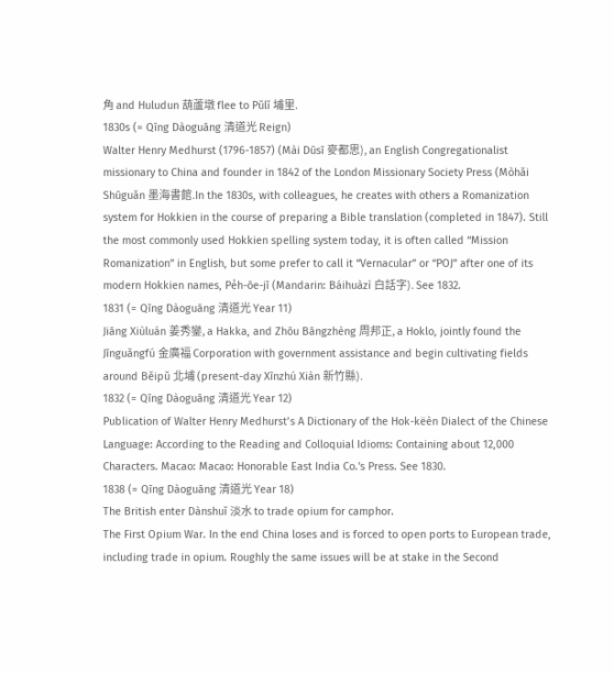角 and Huludun 葫蘆墩 flee to Pǔlǐ 埔里.
1830s (= Qīng Dàoguāng 清道光 Reign)
Walter Henry Medhurst (1796-1857) (Mài Dūsī 麥都思), an English Congregationalist missionary to China and founder in 1842 of the London Missionary Society Press (Mòhǎi Shūguǎn 墨海書館.In the 1830s, with colleagues, he creates with others a Romanization system for Hokkien in the course of preparing a Bible translation (completed in 1847). Still the most commonly used Hokkien spelling system today, it is often called “Mission Romanization” in English, but some prefer to call it “Vernacular” or “POJ” after one of its modern Hokkien names, Pe̍h-ōe-jī (Mandarin: Báihuàzì 白話字). See 1832.
1831 (= Qīng Dàoguāng 清道光 Year 11)
Jiāng Xiùluán 姜秀鑾, a Hakka, and Zhōu Bāngzhèng 周邦正, a Hoklo, jointly found the Jīnguǎngfú 金廣福 Corporation with government assistance and begin cultivating fields around Běipǔ 北埔 (present-day Xīnzhú Xiàn 新竹縣).
1832 (= Qīng Dàoguāng 清道光 Year 12)
Publication of Walter Henry Medhurst’s A Dictionary of the Hok-këèn Dialect of the Chinese Language: According to the Reading and Colloquial Idioms: Containing about 12,000 Characters. Macao: Macao: Honorable East India Co.'s Press. See 1830.
1838 (= Qīng Dàoguāng 清道光 Year 18)
The British enter Dànshuǐ 淡水 to trade opium for camphor.
The First Opium War. In the end China loses and is forced to open ports to European trade, including trade in opium. Roughly the same issues will be at stake in the Second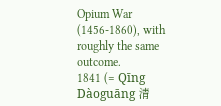Opium War (1456-1860), with roughly the same outcome.
1841 (= Qīng Dàoguāng 清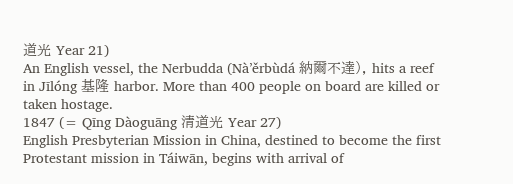道光 Year 21)
An English vessel, the Nerbudda (Nà’ěrbùdá 納爾不達), hits a reef in Jīlóng 基隆 harbor. More than 400 people on board are killed or taken hostage.
1847 (= Qīng Dàoguāng 清道光 Year 27)
English Presbyterian Mission in China, destined to become the first Protestant mission in Táiwān, begins with arrival of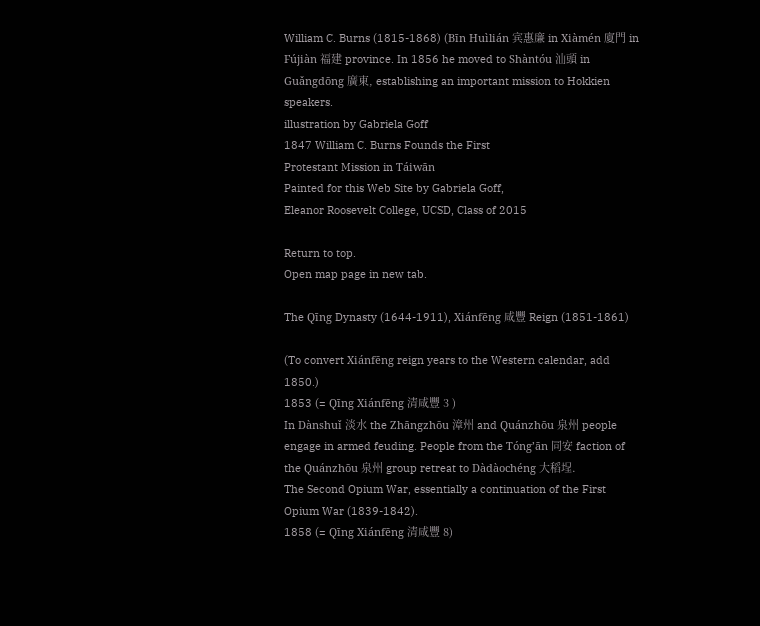William C. Burns (1815-1868) (Bīn Huìlián 宾惠廉 in Xiàmén 廈門 in Fújiàn 福建 province. In 1856 he moved to Shàntóu 汕頭 in Guǎngdōng 廣東, establishing an important mission to Hokkien speakers.
illustration by Gabriela Goff
1847 William C. Burns Founds the First
Protestant Mission in Táiwān
Painted for this Web Site by Gabriela Goff,
Eleanor Roosevelt College, UCSD, Class of 2015

Return to top.
Open map page in new tab.

The Qīng Dynasty (1644-1911), Xiánfēng 咸豐 Reign (1851-1861)

(To convert Xiánfēng reign years to the Western calendar, add 1850.)
1853 (= Qīng Xiánfēng 清咸豐 3 )
In Dànshuǐ 淡水 the Zhāngzhōu 漳州 and Quánzhōu 泉州 people engage in armed feuding. People from the Tóng’ān 同安 faction of the Quánzhōu 泉州 group retreat to Dàdàochéng 大稻埕.
The Second Opium War, essentially a continuation of the First Opium War (1839-1842).
1858 (= Qīng Xiánfēng 清咸豐 8)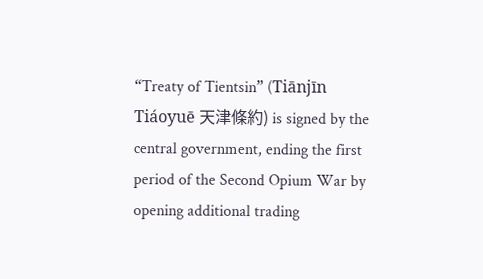“Treaty of Tientsin” (Tiānjīn Tiáoyuē 天津條約) is signed by the central government, ending the first period of the Second Opium War by opening additional trading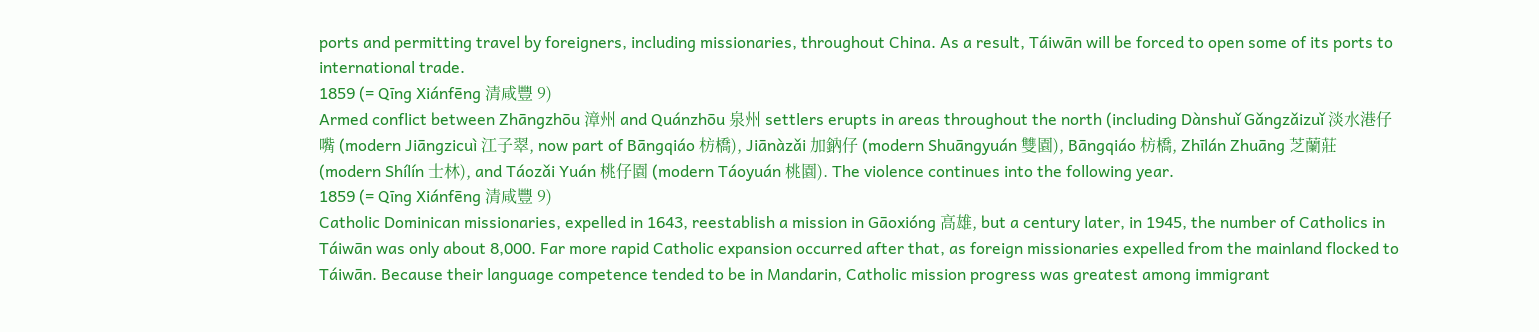ports and permitting travel by foreigners, including missionaries, throughout China. As a result, Táiwān will be forced to open some of its ports to international trade.
1859 (= Qīng Xiánfēng 清咸豐 9)
Armed conflict between Zhāngzhōu 漳州 and Quánzhōu 泉州 settlers erupts in areas throughout the north (including Dànshuǐ Gǎngzǎizuǐ 淡水港仔嘴 (modern Jiāngzicuì 江子翠, now part of Bāngqiáo 枋橋), Jiānàzǎi 加鈉仔 (modern Shuāngyuán 雙園), Bāngqiáo 枋橋, Zhīlán Zhuāng 芝蘭莊 (modern Shílín 士林), and Táozǎi Yuán 桃仔園 (modern Táoyuán 桃園). The violence continues into the following year.
1859 (= Qīng Xiánfēng 清咸豐 9)
Catholic Dominican missionaries, expelled in 1643, reestablish a mission in Gāoxióng 高雄, but a century later, in 1945, the number of Catholics in Táiwān was only about 8,000. Far more rapid Catholic expansion occurred after that, as foreign missionaries expelled from the mainland flocked to Táiwān. Because their language competence tended to be in Mandarin, Catholic mission progress was greatest among immigrant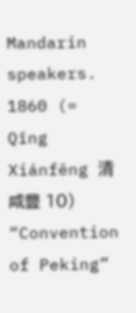Mandarin speakers.
1860 (= Qīng Xiánfēng 清咸豐 10)
“Convention of Peking”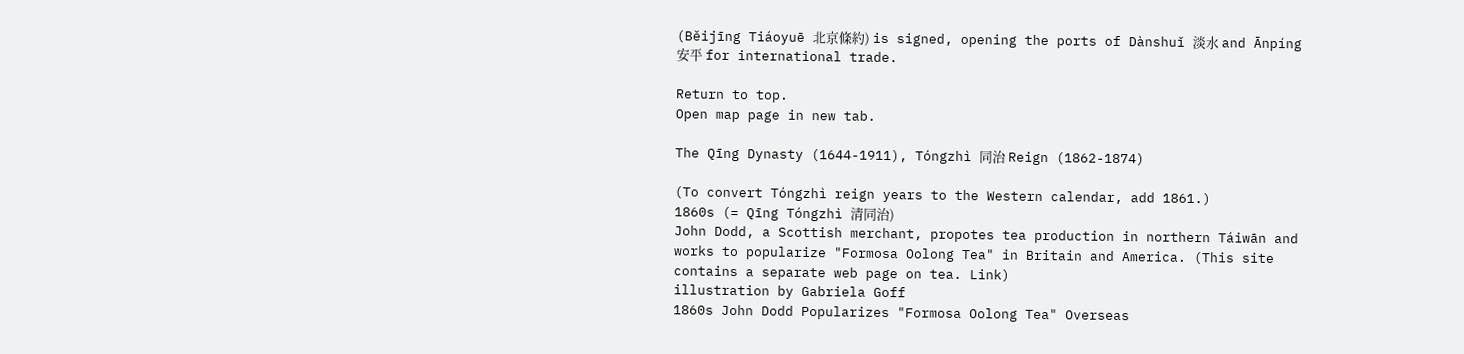(Běijīng Tiáoyuē 北京條約) is signed, opening the ports of Dànshuǐ 淡水 and Ānpíng 安平 for international trade.

Return to top.
Open map page in new tab.

The Qīng Dynasty (1644-1911), Tóngzhì 同治 Reign (1862-1874)

(To convert Tóngzhì reign years to the Western calendar, add 1861.)
1860s (= Qīng Tóngzhì 清同治)
John Dodd, a Scottish merchant, propotes tea production in northern Táiwān and works to popularize "Formosa Oolong Tea" in Britain and America. (This site contains a separate web page on tea. Link)
illustration by Gabriela Goff
1860s John Dodd Popularizes "Formosa Oolong Tea" Overseas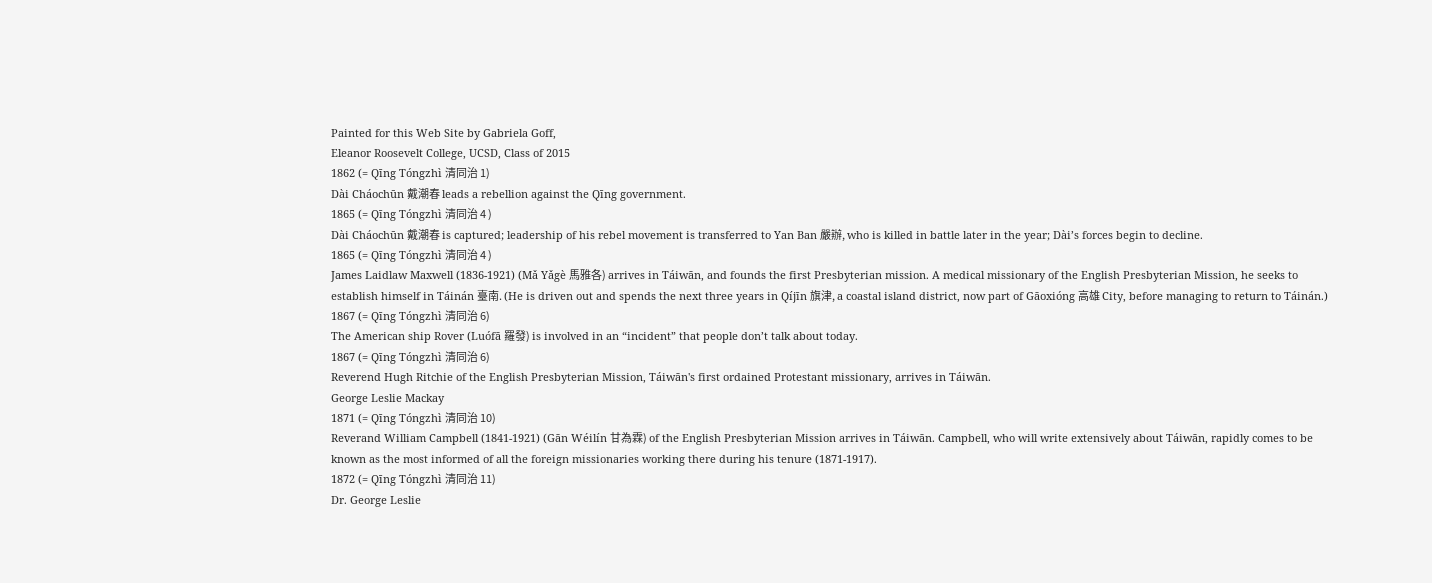Painted for this Web Site by Gabriela Goff,
Eleanor Roosevelt College, UCSD, Class of 2015
1862 (= Qīng Tóngzhì 清同治 1)
Dài Cháochūn 戴潮春 leads a rebellion against the Qīng government.
1865 (= Qīng Tóngzhì 清同治 4 )
Dài Cháochūn 戴潮春 is captured; leadership of his rebel movement is transferred to Yan Ban 嚴辦, who is killed in battle later in the year; Dài’s forces begin to decline.
1865 (= Qīng Tóngzhì 清同治 4 )
James Laidlaw Maxwell (1836-1921) (Mǎ Yǎgè 馬雅各) arrives in Táiwān, and founds the first Presbyterian mission. A medical missionary of the English Presbyterian Mission, he seeks to establish himself in Táinán 臺南. (He is driven out and spends the next three years in Qíjīn 旗津, a coastal island district, now part of Gāoxióng 高雄 City, before managing to return to Táinán.)
1867 (= Qīng Tóngzhì 清同治 6)
The American ship Rover (Luófā 羅發) is involved in an “incident” that people don’t talk about today.
1867 (= Qīng Tóngzhì 清同治 6)
Reverend Hugh Ritchie of the English Presbyterian Mission, Táiwān's first ordained Protestant missionary, arrives in Táiwān.
George Leslie Mackay
1871 (= Qīng Tóngzhì 清同治 10)
Reverand William Campbell (1841-1921) (Gān Wéilín 甘為霖) of the English Presbyterian Mission arrives in Táiwān. Campbell, who will write extensively about Táiwān, rapidly comes to be known as the most informed of all the foreign missionaries working there during his tenure (1871-1917).
1872 (= Qīng Tóngzhì 清同治 11)
Dr. George Leslie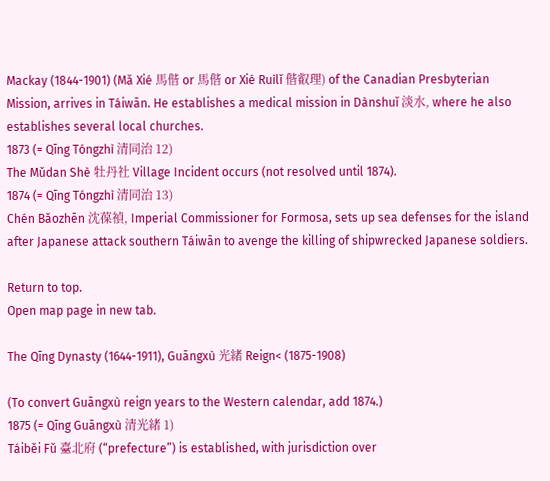Mackay (1844-1901) (Mǎ Xié 馬偕 or 馬偕 or Xié Ruìlǐ 偕叡理) of the Canadian Presbyterian Mission, arrives in Táiwān. He establishes a medical mission in Dànshuǐ 淡水, where he also establishes several local churches.
1873 (= Qīng Tóngzhì 清同治 12)
The Mǔdan Shè 牡丹社 Village Incident occurs (not resolved until 1874).
1874 (= Qīng Tóngzhì 清同治 13)
Chén Bǎozhēn 沈葆禎, Imperial Commissioner for Formosa, sets up sea defenses for the island after Japanese attack southern Táiwān to avenge the killing of shipwrecked Japanese soldiers.

Return to top.
Open map page in new tab.

The Qīng Dynasty (1644-1911), Guāngxù 光緒 Reign< (1875-1908)

(To convert Guāngxù reign years to the Western calendar, add 1874.)
1875 (= Qīng Guāngxù 清光緒 1)
Táiběi Fǔ 臺北府 (“prefecture”) is established, with jurisdiction over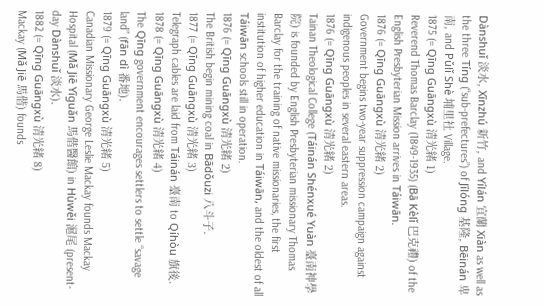Dànshuǐ 淡水, Xīnzhú 新竹, and Yílán 宜蘭 Xiàn as well as the three Tíng (“sub-prefectures”) of Jīlóng 基隆, Bēinán 卑南, and Pǔlǐ Shè 埔里社 Village.
1875 (= Qīng Guāngxù 清光緒 1)
Reverend Thomas Barclay (1849-1935) (Bā Kèlǐ 巴克禮) of the English Presbyterian Mission arrives in Táiwān.
1876 (= Qīng Guāngxù 清光緒 2)
Government begins two-year suppression campaign against indigenous peoples in several eastern areas.
1876 (= Qīng Guāngxù 清光緒 2)
Tainan Theological College (Táinán Shénxué Yuàn 臺南神學院) is founded by English Presbyterian missionary Thomas Barclay for the training of native missionaries, the first institution of higher education in Táiwān, and the oldest of all Táiwān schools still in operation.
1876 (= Qīng Guāngxù 清光緒 2)
The British begin mining coal in Bādǒuzi 八斗子.
1877 (= Qīng Guāngxù 清光緒 3)
Telegraph cables are laid from Táinán 臺南 to Qíhòu 旗後.
1878 (= Qīng Guāngxù 清光緒 4)
The Qīng government encourages settlers to settle “savage land” (fān dì 番地).
1879 (= Qīng Guāngxù 清光緒 5)
Canadian Missionary George Leslie Mackay founds Mackay Hospital (Mǎ Jiē Yīguǎn 馬偕醫館) in Hùwěi 滬尾 (present-day Dànshuǐ 淡水).
1882 (= Qīng Guāngxù 清光緒 8)
Mackay (Mǎ Jiē 馬偕) founds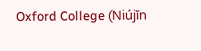Oxford College (Niújīn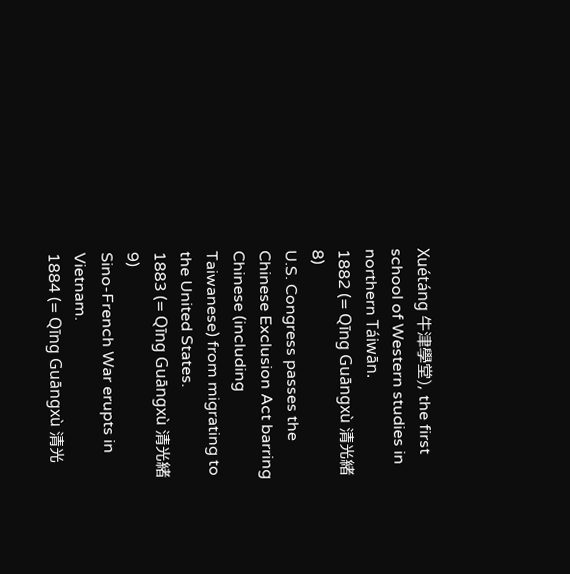Xuétáng 牛津學堂), the first school of Western studies in northern Táiwān.
1882 (= Qīng Guāngxù 清光緒 8)
U.S. Congress passes the Chinese Exclusion Act barring Chinese (including Taiwanese) from migrating to the United States.
1883 (= Qīng Guāngxù 清光緒9)
Sino-French War erupts in Vietnam.
1884 (= Qīng Guāngxù 清光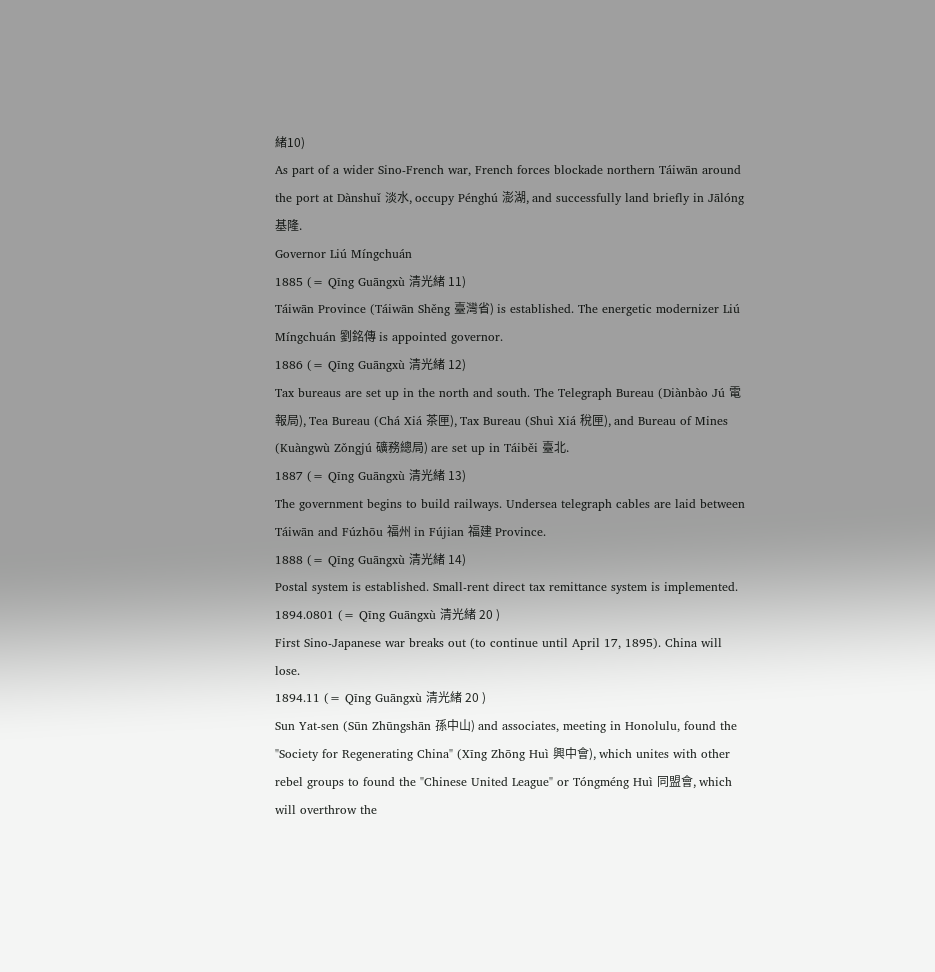緒10)
As part of a wider Sino-French war, French forces blockade northern Táiwān around the port at Dànshuǐ 淡水, occupy Pénghú 澎湖, and successfully land briefly in Jālóng 基隆.
Governor Liú Míngchuán
1885 (= Qīng Guāngxù 清光緒 11)
Táiwān Province (Táiwān Shěng 臺灣省) is established. The energetic modernizer Liú Míngchuán 劉銘傳 is appointed governor.
1886 (= Qīng Guāngxù 清光緒 12)
Tax bureaus are set up in the north and south. The Telegraph Bureau (Diànbào Jú 電報局), Tea Bureau (Chá Xiá 茶匣), Tax Bureau (Shuì Xiá 稅匣), and Bureau of Mines (Kuàngwù Zǒngjú 礦務總局) are set up in Táiběi 臺北.
1887 (= Qīng Guāngxù 清光緒 13)
The government begins to build railways. Undersea telegraph cables are laid between Táiwān and Fúzhōu 福州 in Fújian 福建 Province.
1888 (= Qīng Guāngxù 清光緒 14)
Postal system is established. Small-rent direct tax remittance system is implemented.
1894.0801 (= Qīng Guāngxù 清光緒 20 )
First Sino-Japanese war breaks out (to continue until April 17, 1895). China will lose.
1894.11 (= Qīng Guāngxù 清光緒 20 )
Sun Yat-sen (Sūn Zhūngshān 孫中山) and associates, meeting in Honolulu, found the "Society for Regenerating China" (Xīng Zhōng Huì 興中會), which unites with other rebel groups to found the "Chinese United League" or Tóngméng Huì 同盟會, which will overthrow the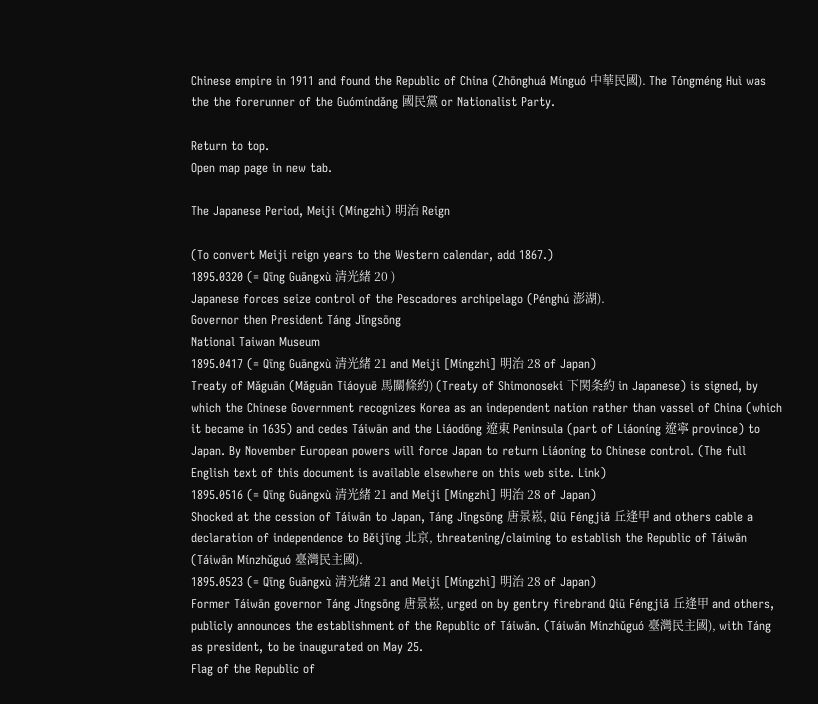Chinese empire in 1911 and found the Republic of China (Zhōnghuá Mínguó 中華民國). The Tóngméng Huì was the the forerunner of the Guómíndǎng 國民黨 or Nationalist Party.

Return to top.
Open map page in new tab.

The Japanese Period, Meiji (Míngzhì) 明治 Reign

(To convert Meiji reign years to the Western calendar, add 1867.)
1895.0320 (= Qīng Guāngxù 清光緒 20 )
Japanese forces seize control of the Pescadores archipelago (Pénghú 澎湖).
Governor then President Táng Jǐngsōng
National Taiwan Museum
1895.0417 (= Qīng Guāngxù 清光緒 21 and Meiji [Míngzhì] 明治 28 of Japan)
Treaty of Mǎguān (Mǎguān Tiáoyuē 馬關條約) (Treaty of Shimonoseki 下関条約 in Japanese) is signed, by which the Chinese Government recognizes Korea as an independent nation rather than vassel of China (which it became in 1635) and cedes Táiwān and the Liáodōng 遼東 Peninsula (part of Liáoníng 遼寧 province) to Japan. By November European powers will force Japan to return Liáoníng to Chinese control. (The full English text of this document is available elsewhere on this web site. Link)
1895.0516 (= Qīng Guāngxù 清光緒 21 and Meiji [Míngzhì] 明治 28 of Japan)
Shocked at the cession of Táiwān to Japan, Táng Jǐngsōng 唐景崧, Qiū Féngjiǎ 丘逢甲 and others cable a declaration of independence to Běijīng 北京, threatening/claiming to establish the Republic of Táiwān (Táiwān Mínzhǔguó 臺灣民主國).
1895.0523 (= Qīng Guāngxù 清光緒 21 and Meiji [Míngzhì] 明治 28 of Japan)
Former Táiwān governor Táng Jǐngsōng 唐景崧, urged on by gentry firebrand Qiū Féngjiǎ 丘逢甲 and others, publicly announces the establishment of the Republic of Táiwān. (Táiwān Mínzhǔguó 臺灣民主國), with Táng as president, to be inaugurated on May 25.
Flag of the Republic of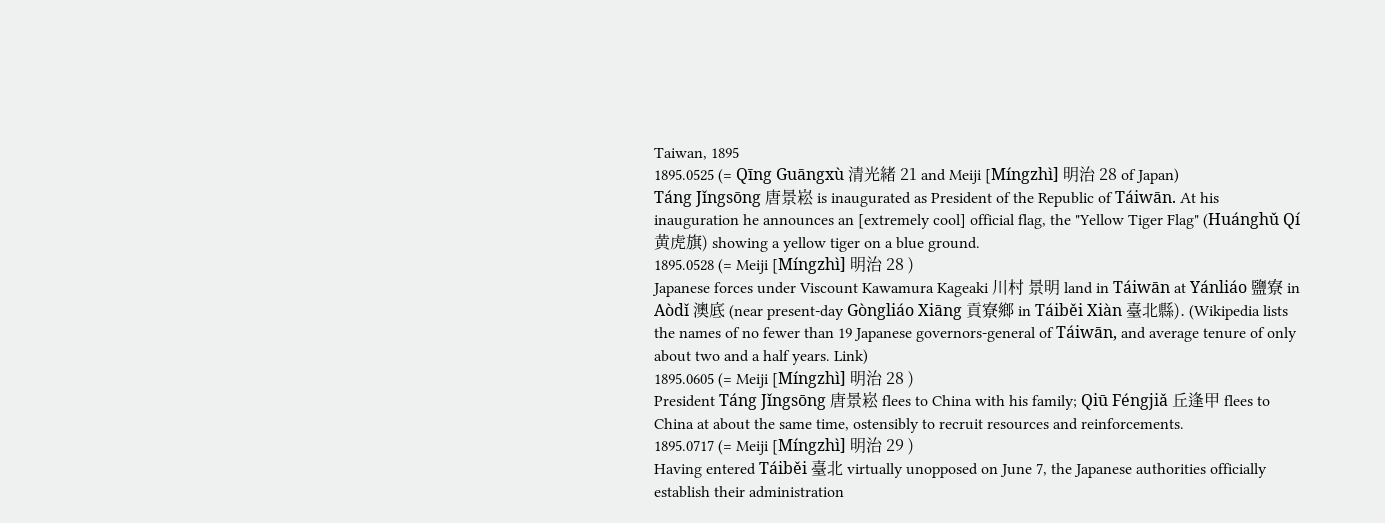Taiwan, 1895
1895.0525 (= Qīng Guāngxù 清光緒 21 and Meiji [Míngzhì] 明治 28 of Japan)
Táng Jǐngsōng 唐景崧 is inaugurated as President of the Republic of Táiwān. At his inauguration he announces an [extremely cool] official flag, the "Yellow Tiger Flag" (Huánghǔ Qí 黄虎旗) showing a yellow tiger on a blue ground.
1895.0528 (= Meiji [Míngzhì] 明治 28 )
Japanese forces under Viscount Kawamura Kageaki 川村 景明 land in Táiwān at Yánliáo 鹽寮 in Aòdǐ 澳底 (near present-day Gòngliáo Xiāng 貢寮鄉 in Táiběi Xiàn 臺北縣). (Wikipedia lists the names of no fewer than 19 Japanese governors-general of Táiwān, and average tenure of only about two and a half years. Link)
1895.0605 (= Meiji [Míngzhì] 明治 28 )
President Táng Jǐngsōng 唐景崧 flees to China with his family; Qiū Féngjiǎ 丘逢甲 flees to China at about the same time, ostensibly to recruit resources and reinforcements.
1895.0717 (= Meiji [Míngzhì] 明治 29 )
Having entered Táiběi 臺北 virtually unopposed on June 7, the Japanese authorities officially establish their administration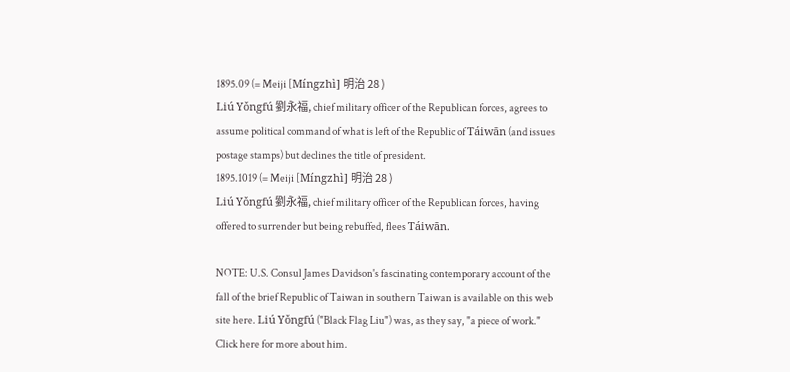1895.09 (= Meiji [Míngzhì] 明治 28 )
Liú Yǒngfú 劉永福, chief military officer of the Republican forces, agrees to assume political command of what is left of the Republic of Táiwān (and issues postage stamps) but declines the title of president.
1895.1019 (= Meiji [Míngzhì] 明治 28 )
Liú Yǒngfú 劉永福, chief military officer of the Republican forces, having offered to surrender but being rebuffed, flees Táiwān.

NOTE: U.S. Consul James Davidson's fascinating contemporary account of the fall of the brief Republic of Taiwan in southern Taiwan is available on this web site here. Liú Yǒngfú ("Black Flag Liu") was, as they say, "a piece of work." Click here for more about him.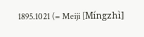1895.1021 (= Meiji [Míngzhì]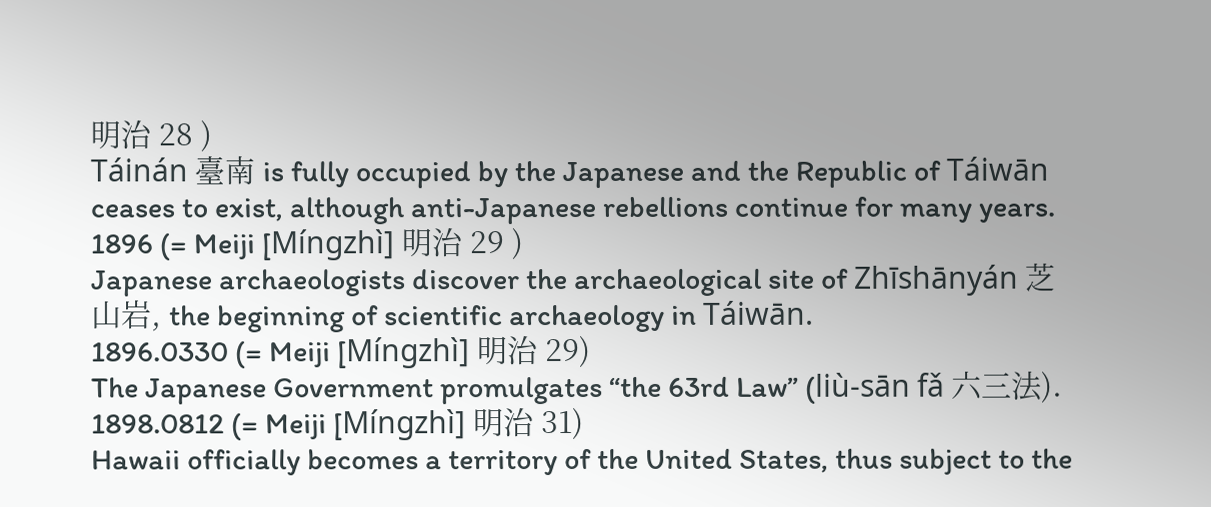明治 28 )
Táinán 臺南 is fully occupied by the Japanese and the Republic of Táiwān ceases to exist, although anti-Japanese rebellions continue for many years.
1896 (= Meiji [Míngzhì] 明治 29 )
Japanese archaeologists discover the archaeological site of Zhīshānyán 芝山岩, the beginning of scientific archaeology in Táiwān.
1896.0330 (= Meiji [Míngzhì] 明治 29)
The Japanese Government promulgates “the 63rd Law” (liù-sān fǎ 六三法).
1898.0812 (= Meiji [Míngzhì] 明治 31)
Hawaii officially becomes a territory of the United States, thus subject to the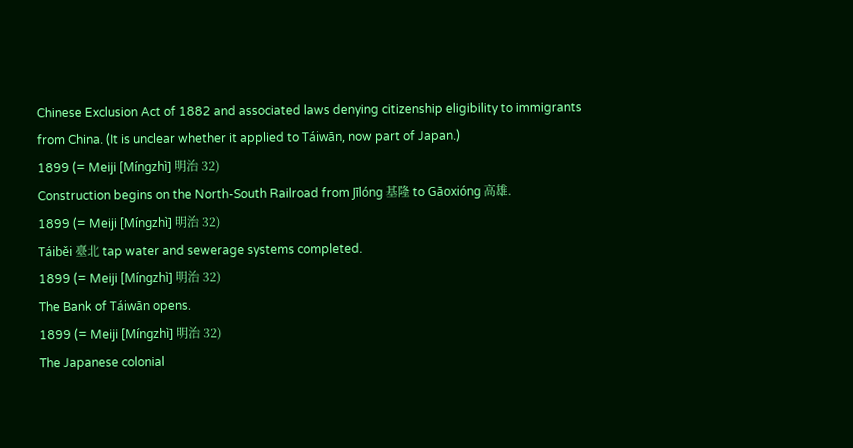Chinese Exclusion Act of 1882 and associated laws denying citizenship eligibility to immigrants from China. (It is unclear whether it applied to Táiwān, now part of Japan.)
1899 (= Meiji [Míngzhì] 明治 32)
Construction begins on the North-South Railroad from Jīlóng 基隆 to Gāoxióng 高雄.
1899 (= Meiji [Míngzhì] 明治 32)
Táiběi 臺北 tap water and sewerage systems completed.
1899 (= Meiji [Míngzhì] 明治 32)
The Bank of Táiwān opens.
1899 (= Meiji [Míngzhì] 明治 32)
The Japanese colonial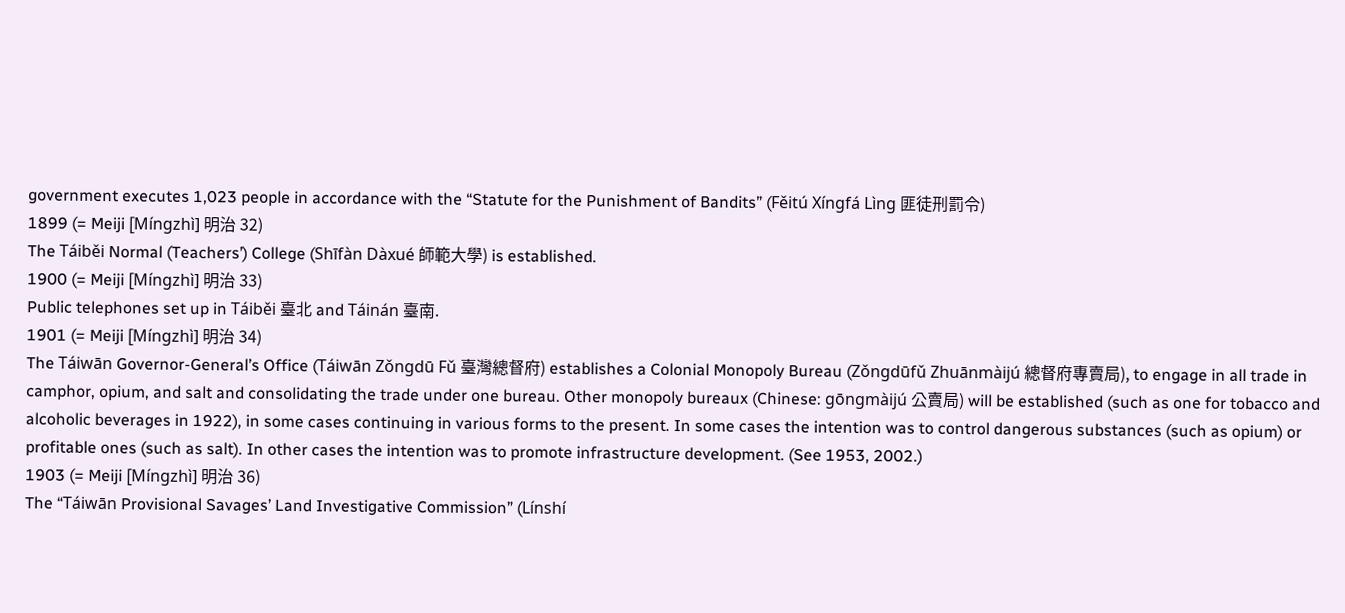government executes 1,023 people in accordance with the “Statute for the Punishment of Bandits” (Fěitú Xíngfá Lìng 匪徒刑罰令)
1899 (= Meiji [Míngzhì] 明治 32)
The Táiběi Normal (Teachers’) College (Shīfàn Dàxué 師範大學) is established.
1900 (= Meiji [Míngzhì] 明治 33)
Public telephones set up in Táiběi 臺北 and Táinán 臺南.
1901 (= Meiji [Míngzhì] 明治 34)
The Táiwān Governor-General’s Office (Táiwān Zǒngdū Fǔ 臺灣總督府) establishes a Colonial Monopoly Bureau (Zǒngdūfǔ Zhuānmàijú 總督府專賣局), to engage in all trade in camphor, opium, and salt and consolidating the trade under one bureau. Other monopoly bureaux (Chinese: gōngmàijú 公賣局) will be established (such as one for tobacco and alcoholic beverages in 1922), in some cases continuing in various forms to the present. In some cases the intention was to control dangerous substances (such as opium) or profitable ones (such as salt). In other cases the intention was to promote infrastructure development. (See 1953, 2002.)
1903 (= Meiji [Míngzhì] 明治 36)
The “Táiwān Provisional Savages’ Land Investigative Commission” (Línshí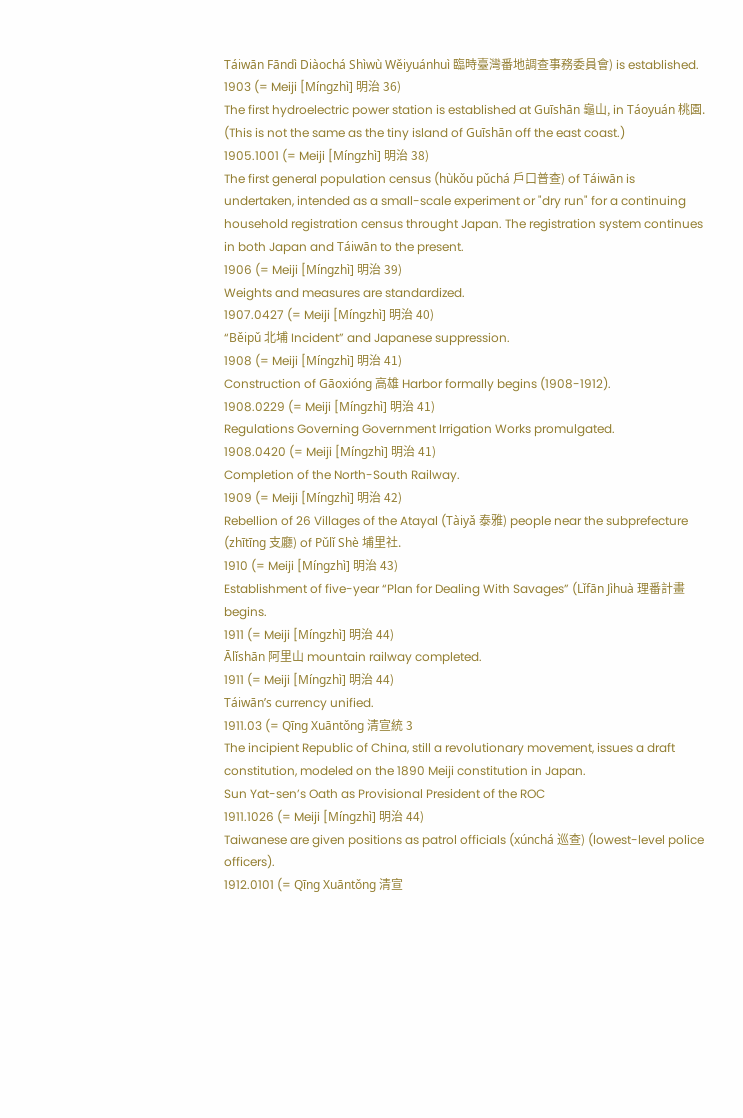Táiwān Fāndì Diàochá Shìwù Wěiyuánhuì 臨時臺灣番地調查事務委員會) is established.
1903 (= Meiji [Míngzhì] 明治 36)
The first hydroelectric power station is established at Guīshān 龜山, in Táoyuán 桃園. (This is not the same as the tiny island of Guīshān off the east coast.)
1905.1001 (= Meiji [Míngzhì] 明治 38)
The first general population census (hùkǒu pǔchá 戶口普查) of Táiwān is undertaken, intended as a small-scale experiment or "dry run" for a continuing household registration census throught Japan. The registration system continues in both Japan and Táiwān to the present.
1906 (= Meiji [Míngzhì] 明治 39)
Weights and measures are standardized.
1907.0427 (= Meiji [Míngzhì] 明治 40)
“Běipǔ 北埔 Incident” and Japanese suppression.
1908 (= Meiji [Míngzhì] 明治 41)
Construction of Gāoxióng 高雄 Harbor formally begins (1908-1912).
1908.0229 (= Meiji [Míngzhì] 明治 41)
Regulations Governing Government Irrigation Works promulgated.
1908.0420 (= Meiji [Míngzhì] 明治 41)
Completion of the North-South Railway.
1909 (= Meiji [Míngzhì] 明治 42)
Rebellion of 26 Villages of the Atayal (Tàiyǎ 泰雅) people near the subprefecture (zhītīng 支廳) of Pǔlǐ Shè 埔里社.
1910 (= Meiji [Míngzhì] 明治 43)
Establishment of five-year “Plan for Dealing With Savages” (Lǐfān Jìhuà 理番計畫 begins.
1911 (= Meiji [Míngzhì] 明治 44)
Ālǐshān 阿里山 mountain railway completed.
1911 (= Meiji [Míngzhì] 明治 44)
Táiwān’s currency unified.
1911.03 (= Qīng Xuāntǒng 清宣統 3
The incipient Republic of China, still a revolutionary movement, issues a draft constitution, modeled on the 1890 Meiji constitution in Japan.
Sun Yat-sen’s Oath as Provisional President of the ROC
1911.1026 (= Meiji [Míngzhì] 明治 44)
Taiwanese are given positions as patrol officials (xúnchá 巡查) (lowest-level police officers).
1912.0101 (= Qīng Xuāntǒng 清宣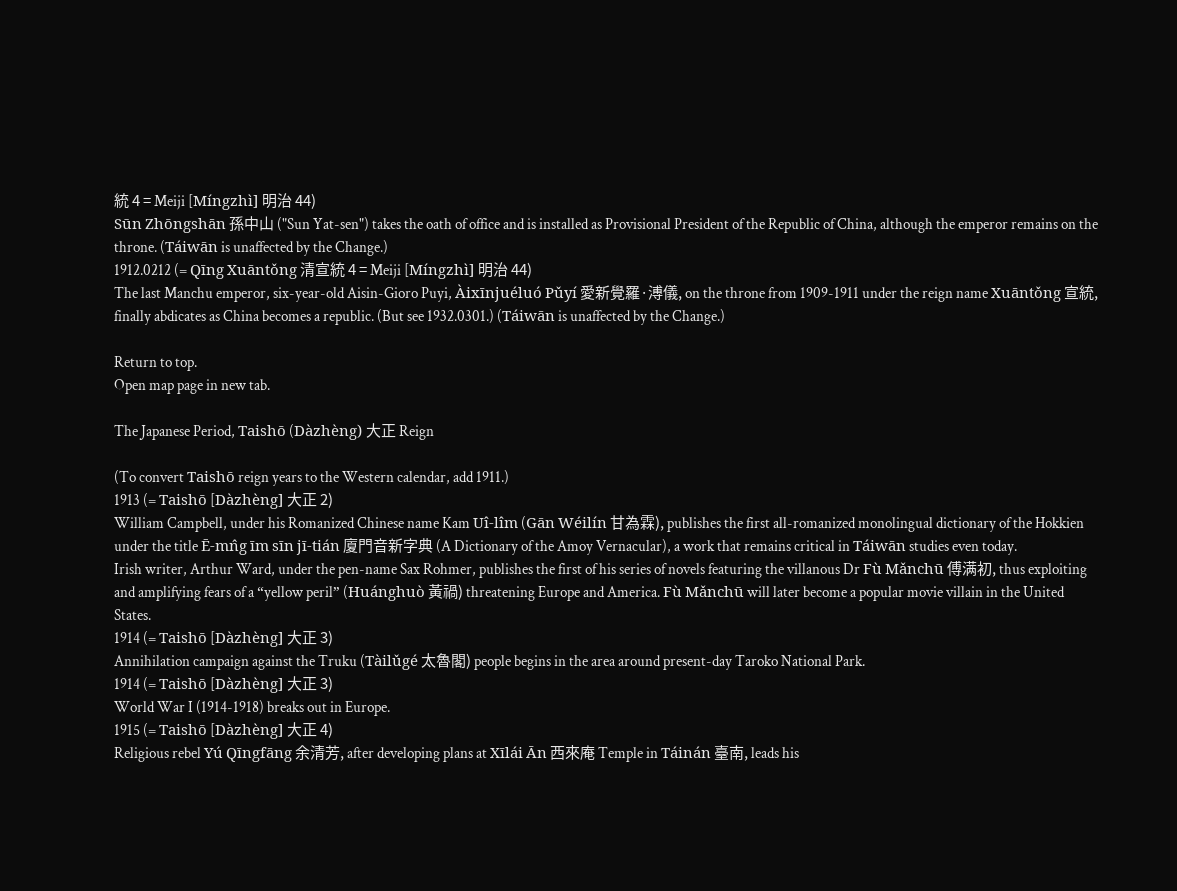統 4 = Meiji [Míngzhì] 明治 44)
Sūn Zhōngshān 孫中山 ("Sun Yat-sen") takes the oath of office and is installed as Provisional President of the Republic of China, although the emperor remains on the throne. (Táiwān is unaffected by the Change.)
1912.0212 (= Qīng Xuāntǒng 清宣統 4 = Meiji [Míngzhì] 明治 44)
The last Manchu emperor, six-year-old Aisin-Gioro Puyi, Àixīnjuéluó Pǔyí 愛新覺羅·溥儀, on the throne from 1909-1911 under the reign name Xuāntǒng 宣統, finally abdicates as China becomes a republic. (But see 1932.0301.) (Táiwān is unaffected by the Change.)

Return to top.
Open map page in new tab.

The Japanese Period, Taishō (Dàzhèng) 大正 Reign

(To convert Taishō reign years to the Western calendar, add 1911.)
1913 (= Taishō [Dàzhèng] 大正 2)
William Campbell, under his Romanized Chinese name Kam Uî-lîm (Gān Wéilín 甘為霖), publishes the first all-romanized monolingual dictionary of the Hokkien under the title Ē-mn̂g īm sīn jī-tián 廈門音新字典 (A Dictionary of the Amoy Vernacular), a work that remains critical in Táiwān studies even today.
Irish writer, Arthur Ward, under the pen-name Sax Rohmer, publishes the first of his series of novels featuring the villanous Dr Fù Mǎnchū 傅满初, thus exploiting and amplifying fears of a “yellow peril” (Huánghuò 黃禍) threatening Europe and America. Fù Mǎnchū will later become a popular movie villain in the United States.
1914 (= Taishō [Dàzhèng] 大正 3)
Annihilation campaign against the Truku (Tàilǔgé 太魯閣) people begins in the area around present-day Taroko National Park.
1914 (= Taishō [Dàzhèng] 大正 3)
World War I (1914-1918) breaks out in Europe.
1915 (= Taishō [Dàzhèng] 大正 4)
Religious rebel Yú Qīngfāng 余清芳, after developing plans at Xīlái Ān 西來庵 Temple in Táinán 臺南, leads his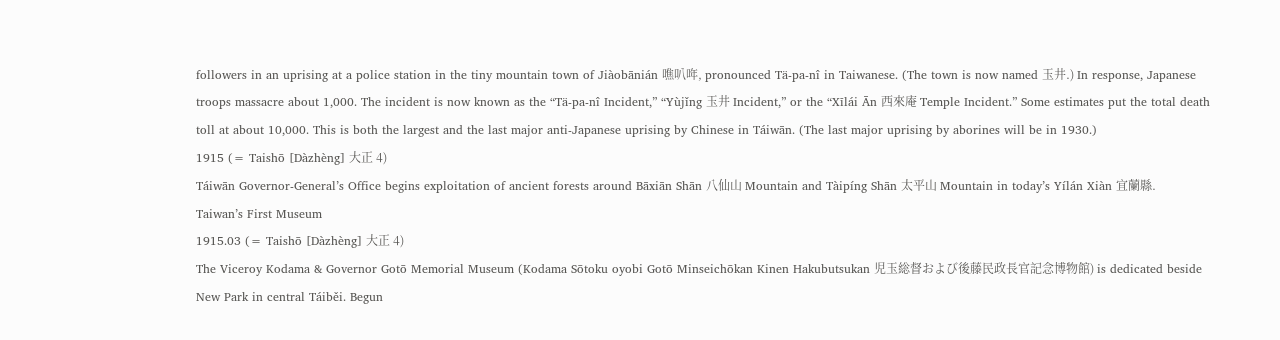followers in an uprising at a police station in the tiny mountain town of Jiàobānián 噍叭哖, pronounced Tä-pa-nî in Taiwanese. (The town is now named 玉井.) In response, Japanese troops massacre about 1,000. The incident is now known as the “Tä-pa-nî Incident,” “Yùjǐng 玉井 Incident,” or the “Xīlái Ān 西來庵 Temple Incident.” Some estimates put the total death toll at about 10,000. This is both the largest and the last major anti-Japanese uprising by Chinese in Táiwān. (The last major uprising by aborines will be in 1930.)
1915 (= Taishō [Dàzhèng] 大正 4)
Táiwān Governor-General’s Office begins exploitation of ancient forests around Bāxiān Shān 八仙山 Mountain and Tàipíng Shān 太平山 Mountain in today’s Yílán Xiàn 宜蘭縣.
Taiwan’s First Museum
1915.03 (= Taishō [Dàzhèng] 大正 4)
The Viceroy Kodama & Governor Gotō Memorial Museum (Kodama Sōtoku oyobi Gotō Minseichōkan Kinen Hakubutsukan 児玉総督および後藤民政長官記念博物館) is dedicated beside New Park in central Táiběi. Begun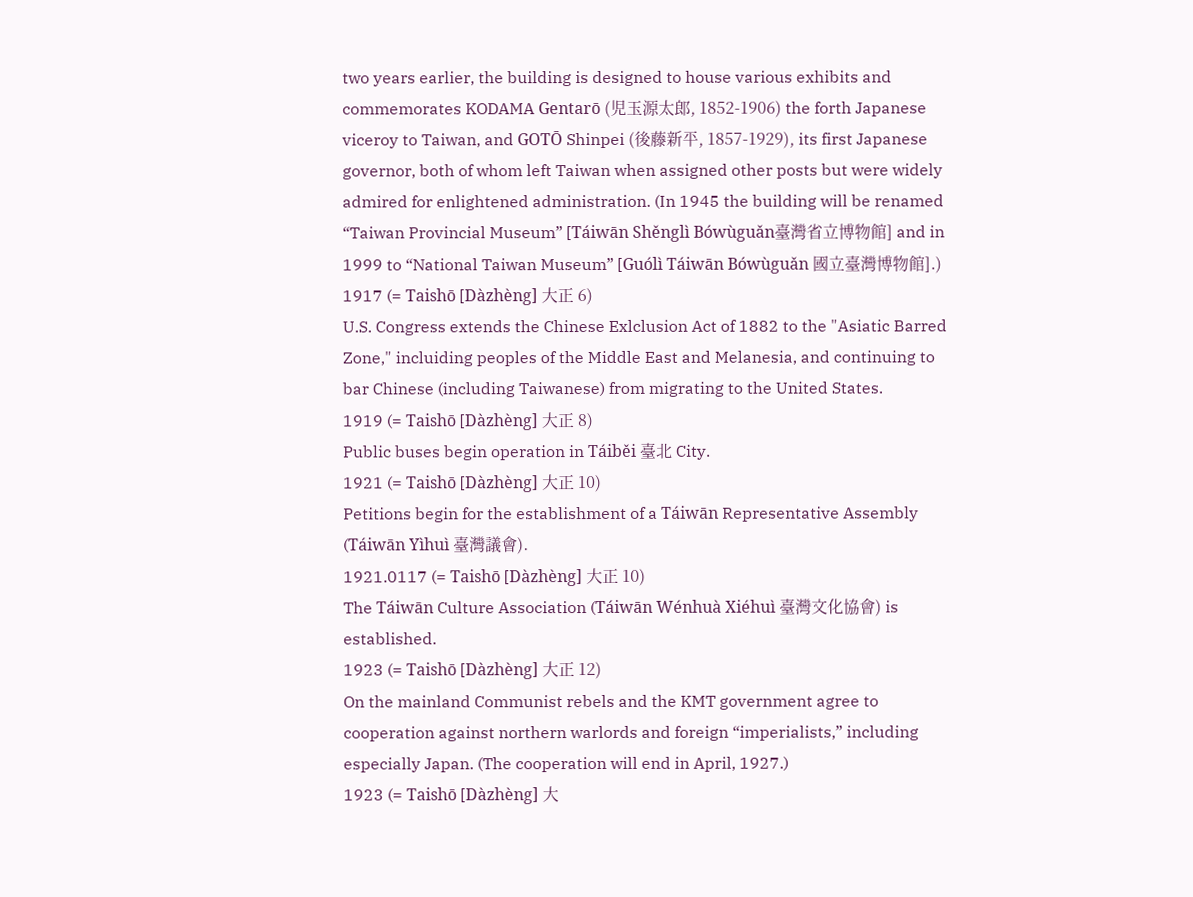two years earlier, the building is designed to house various exhibits and commemorates KODAMA Gentarō (児玉源太郎, 1852-1906) the forth Japanese viceroy to Taiwan, and GOTŌ Shinpei (後藤新平, 1857-1929), its first Japanese governor, both of whom left Taiwan when assigned other posts but were widely admired for enlightened administration. (In 1945 the building will be renamed “Taiwan Provincial Museum” [Táiwān Shěnglì Bówùguǎn臺灣省立博物館] and in 1999 to “National Taiwan Museum” [Guólì Táiwān Bówùguǎn 國立臺灣博物館].)
1917 (= Taishō [Dàzhèng] 大正 6)
U.S. Congress extends the Chinese Exlclusion Act of 1882 to the "Asiatic Barred Zone," incluiding peoples of the Middle East and Melanesia, and continuing to bar Chinese (including Taiwanese) from migrating to the United States.
1919 (= Taishō [Dàzhèng] 大正 8)
Public buses begin operation in Táiběi 臺北 City.
1921 (= Taishō [Dàzhèng] 大正 10)
Petitions begin for the establishment of a Táiwān Representative Assembly (Táiwān Yìhuì 臺灣議會).
1921.0117 (= Taishō [Dàzhèng] 大正 10)
The Táiwān Culture Association (Táiwān Wénhuà Xiéhuì 臺灣文化協會) is established.
1923 (= Taishō [Dàzhèng] 大正 12)
On the mainland Communist rebels and the KMT government agree to cooperation against northern warlords and foreign “imperialists,” including especially Japan. (The cooperation will end in April, 1927.)
1923 (= Taishō [Dàzhèng] 大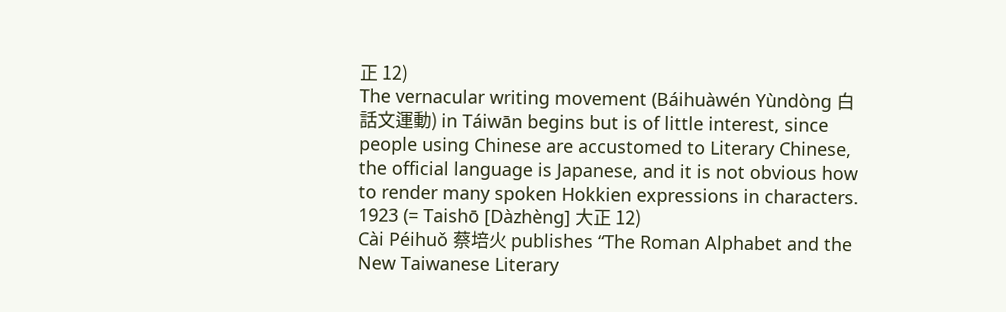正 12)
The vernacular writing movement (Báihuàwén Yùndòng 白話文運動) in Táiwān begins but is of little interest, since people using Chinese are accustomed to Literary Chinese, the official language is Japanese, and it is not obvious how to render many spoken Hokkien expressions in characters.
1923 (= Taishō [Dàzhèng] 大正 12)
Cài Péihuǒ 蔡培火 publishes “The Roman Alphabet and the New Taiwanese Literary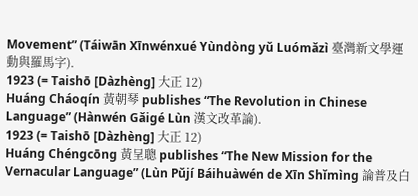Movement” (Táiwān Xīnwénxué Yùndòng yǔ Luómǎzì 臺灣新文學運動與羅馬字).
1923 (= Taishō [Dàzhèng] 大正 12)
Huáng Cháoqín 黃朝琴 publishes “The Revolution in Chinese Language” (Hànwén Gǎigé Lùn 漢文改革論).
1923 (= Taishō [Dàzhèng] 大正 12)
Huáng Chéngcōng 黃呈聰 publishes “The New Mission for the Vernacular Language” (Lùn Pǔjí Báihuàwén de Xīn Shǐmìng 論普及白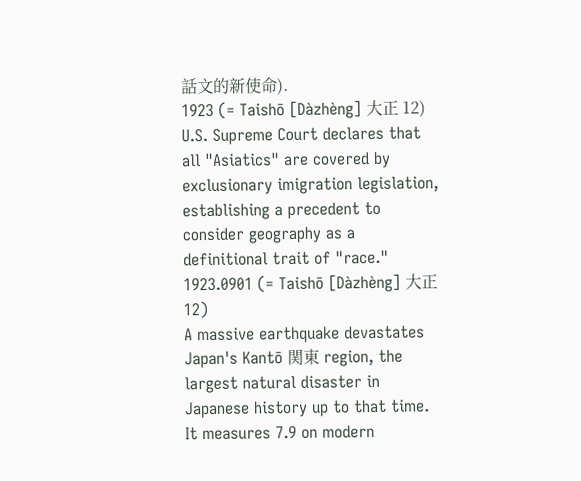話文的新使命).
1923 (= Taishō [Dàzhèng] 大正 12)
U.S. Supreme Court declares that all "Asiatics" are covered by exclusionary imigration legislation, establishing a precedent to consider geography as a definitional trait of "race."
1923.0901 (= Taishō [Dàzhèng] 大正 12)
A massive earthquake devastates Japan's Kantō 関東 region, the largest natural disaster in Japanese history up to that time. It measures 7.9 on modern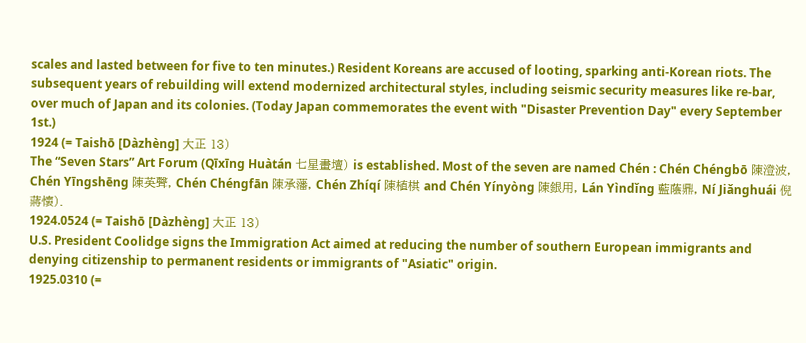scales and lasted between for five to ten minutes.) Resident Koreans are accused of looting, sparking anti-Korean riots. The subsequent years of rebuilding will extend modernized architectural styles, including seismic security measures like re-bar, over much of Japan and its colonies. (Today Japan commemorates the event with "Disaster Prevention Day" every September 1st.)
1924 (= Taishō [Dàzhèng] 大正 13)
The “Seven Stars” Art Forum (Qīxīng Huàtán 七星畫壇) is established. Most of the seven are named Chén : Chén Chéngbō 陳澄波, Chén Yīngshēng 陳英聲, Chén Chéngfān 陳承藩, Chén Zhíqí 陳植棋 and Chén Yínyòng 陳銀用, Lán Yìndǐng 藍蔭鼎, Ní Jiǎnghuái 倪蔣懷).
1924.0524 (= Taishō [Dàzhèng] 大正 13)
U.S. President Coolidge signs the Immigration Act aimed at reducing the number of southern European immigrants and denying citizenship to permanent residents or immigrants of "Asiatic" origin.
1925.0310 (=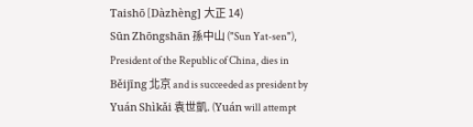Taishō [Dàzhèng] 大正 14)
Sūn Zhōngshān 孫中山 ("Sun Yat-sen"), President of the Republic of China, dies in Běijīng 北京 and is succeeded as president by Yuán Shìkǎi 袁世凱. (Yuán will attempt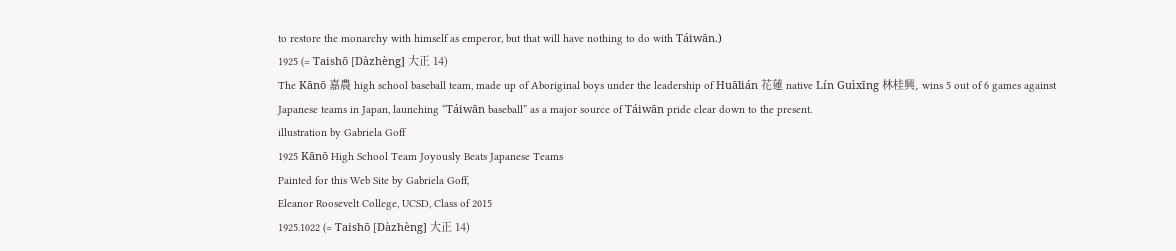to restore the monarchy with himself as emperor, but that will have nothing to do with Táiwān.)
1925 (= Taishō [Dàzhèng] 大正 14)
The Kānō 嘉農 high school baseball team, made up of Aboriginal boys under the leadership of Huālián 花蓮 native Lín Guìxīng 林桂興, wins 5 out of 6 games against Japanese teams in Japan, launching “Táiwān baseball” as a major source of Táiwān pride clear down to the present.
illustration by Gabriela Goff
1925 Kānō High School Team Joyously Beats Japanese Teams
Painted for this Web Site by Gabriela Goff,
Eleanor Roosevelt College, UCSD, Class of 2015
1925.1022 (= Taishō [Dàzhèng] 大正 14)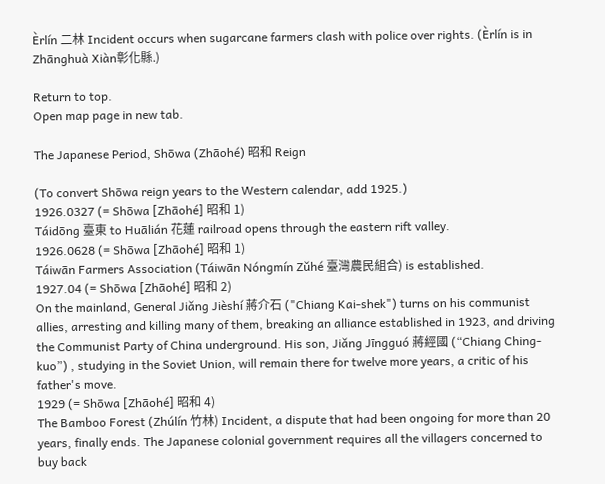Èrlín 二林 Incident occurs when sugarcane farmers clash with police over rights. (Èrlín is in Zhānghuà Xiàn彰化縣.)

Return to top.
Open map page in new tab.

The Japanese Period, Shōwa (Zhāohé) 昭和 Reign

(To convert Shōwa reign years to the Western calendar, add 1925.)
1926.0327 (= Shōwa [Zhāohé] 昭和 1)
Táidōng 臺東 to Huālián 花蓮 railroad opens through the eastern rift valley.
1926.0628 (= Shōwa [Zhāohé] 昭和 1)
Táiwān Farmers Association (Táiwān Nóngmín Zǔhé 臺灣農民組合) is established.
1927.04 (= Shōwa [Zhāohé] 昭和 2)
On the mainland, General Jiǎng Jièshí 蔣介石 ("Chiang Kai-shek") turns on his communist allies, arresting and killing many of them, breaking an alliance established in 1923, and driving the Communist Party of China underground. His son, Jiǎng Jīngguó 蔣經國 (“Chiang Ching-kuo”) , studying in the Soviet Union, will remain there for twelve more years, a critic of his father's move.
1929 (= Shōwa [Zhāohé] 昭和 4)
The Bamboo Forest (Zhúlín 竹林) Incident, a dispute that had been ongoing for more than 20 years, finally ends. The Japanese colonial government requires all the villagers concerned to buy back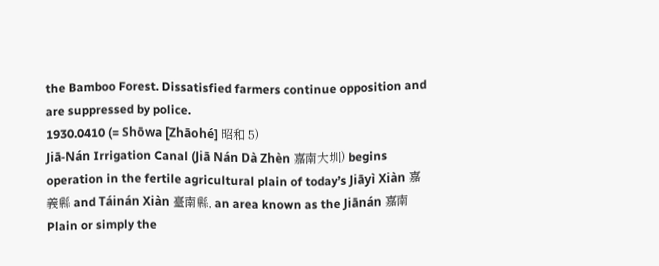the Bamboo Forest. Dissatisfied farmers continue opposition and are suppressed by police.
1930.0410 (= Shōwa [Zhāohé] 昭和 5)
Jiā-Nán Irrigation Canal (Jiā Nán Dà Zhèn 嘉南大圳) begins operation in the fertile agricultural plain of today’s Jiāyì Xiàn 嘉義縣 and Táinán Xiàn 臺南縣, an area known as the Jiānán 嘉南 Plain or simply the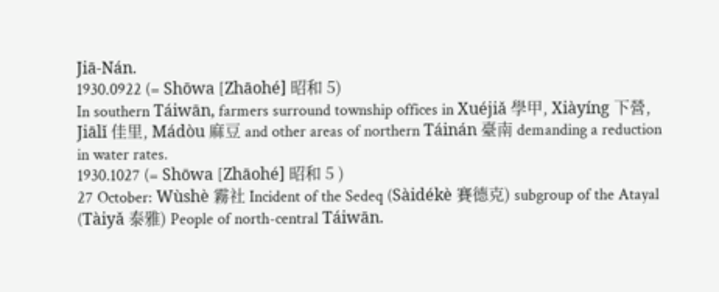Jiā-Nán.
1930.0922 (= Shōwa [Zhāohé] 昭和 5)
In southern Táiwān, farmers surround township offices in Xuéjiǎ 學甲, Xiàyíng 下營, Jiālǐ 佳里, Mádòu 麻豆 and other areas of northern Táinán 臺南 demanding a reduction in water rates.
1930.1027 (= Shōwa [Zhāohé] 昭和 5 )
27 October: Wùshè 霧社 Incident of the Sedeq (Sàidékè 賽德克) subgroup of the Atayal (Tàiyǎ 泰雅) People of north-central Táiwān.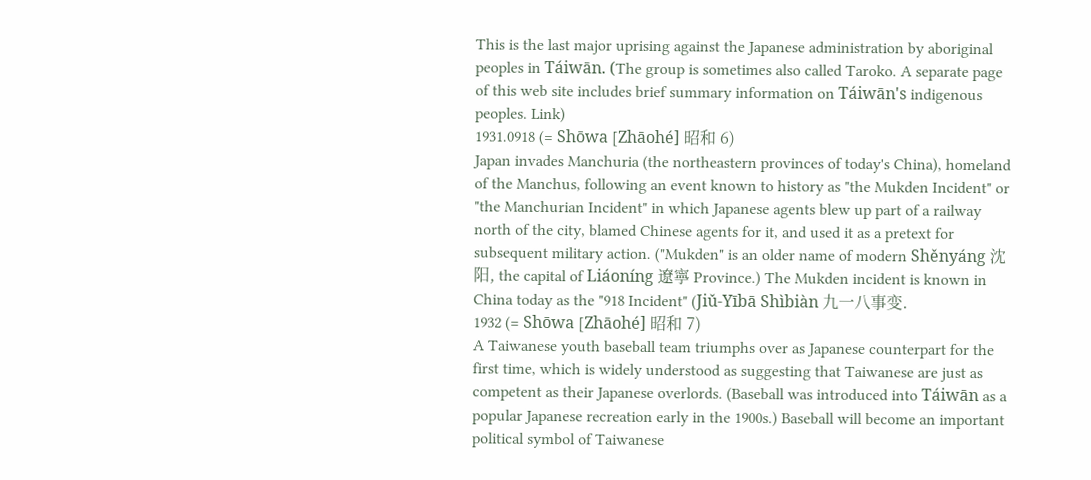This is the last major uprising against the Japanese administration by aboriginal peoples in Táiwān. (The group is sometimes also called Taroko. A separate page of this web site includes brief summary information on Táiwān's indigenous peoples. Link)
1931.0918 (= Shōwa [Zhāohé] 昭和 6)
Japan invades Manchuria (the northeastern provinces of today's China), homeland of the Manchus, following an event known to history as "the Mukden Incident" or "the Manchurian Incident" in which Japanese agents blew up part of a railway north of the city, blamed Chinese agents for it, and used it as a pretext for subsequent military action. ("Mukden" is an older name of modern Shěnyáng 沈阳, the capital of Liáoníng 遼寧 Province.) The Mukden incident is known in China today as the "918 Incident" (Jiǔ-Yībā Shìbiàn 九一八事变.
1932 (= Shōwa [Zhāohé] 昭和 7)
A Taiwanese youth baseball team triumphs over as Japanese counterpart for the first time, which is widely understood as suggesting that Taiwanese are just as competent as their Japanese overlords. (Baseball was introduced into Táiwān as a popular Japanese recreation early in the 1900s.) Baseball will become an important political symbol of Taiwanese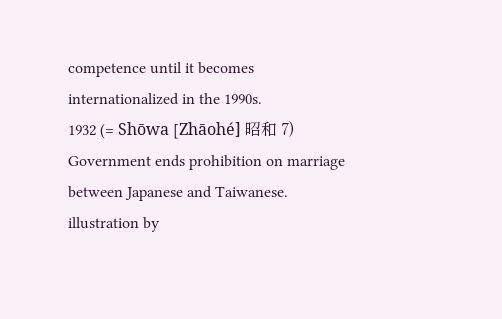competence until it becomes internationalized in the 1990s.
1932 (= Shōwa [Zhāohé] 昭和 7)
Government ends prohibition on marriage between Japanese and Taiwanese.
illustration by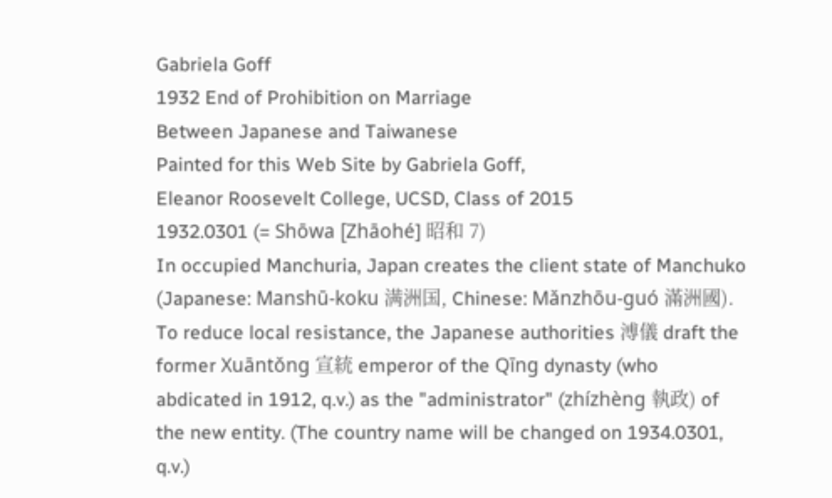Gabriela Goff
1932 End of Prohibition on Marriage
Between Japanese and Taiwanese
Painted for this Web Site by Gabriela Goff,
Eleanor Roosevelt College, UCSD, Class of 2015
1932.0301 (= Shōwa [Zhāohé] 昭和 7)
In occupied Manchuria, Japan creates the client state of Manchuko (Japanese: Manshū-koku 满洲国, Chinese: Mǎnzhōu-guó 滿洲國). To reduce local resistance, the Japanese authorities 溥儀 draft the former Xuāntǒng 宣統 emperor of the Qīng dynasty (who abdicated in 1912, q.v.) as the "administrator" (zhízhèng 執政) of the new entity. (The country name will be changed on 1934.0301, q.v.)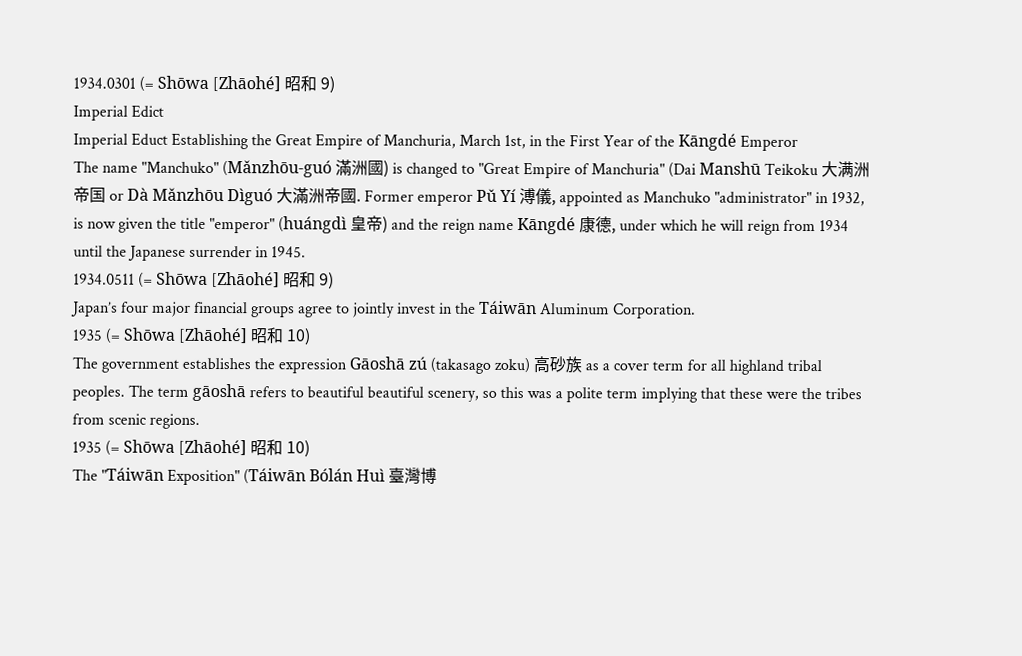1934.0301 (= Shōwa [Zhāohé] 昭和 9)
Imperial Edict
Imperial Educt Establishing the Great Empire of Manchuria, March 1st, in the First Year of the Kāngdé Emperor
The name "Manchuko" (Mǎnzhōu-guó 滿洲國) is changed to "Great Empire of Manchuria" (Dai Manshū Teikoku 大满洲帝国 or Dà Mǎnzhōu Dìguó 大滿洲帝國. Former emperor Pǔ Yí 溥儀, appointed as Manchuko "administrator" in 1932, is now given the title "emperor" (huángdì 皇帝) and the reign name Kāngdé 康德, under which he will reign from 1934 until the Japanese surrender in 1945.
1934.0511 (= Shōwa [Zhāohé] 昭和 9)
Japan’s four major financial groups agree to jointly invest in the Táiwān Aluminum Corporation.
1935 (= Shōwa [Zhāohé] 昭和 10)
The government establishes the expression Gāoshā zú (takasago zoku) 高砂族 as a cover term for all highland tribal peoples. The term gāoshā refers to beautiful beautiful scenery, so this was a polite term implying that these were the tribes from scenic regions.
1935 (= Shōwa [Zhāohé] 昭和 10)
The "Táiwān Exposition" (Táiwān Bólán Huì 臺灣博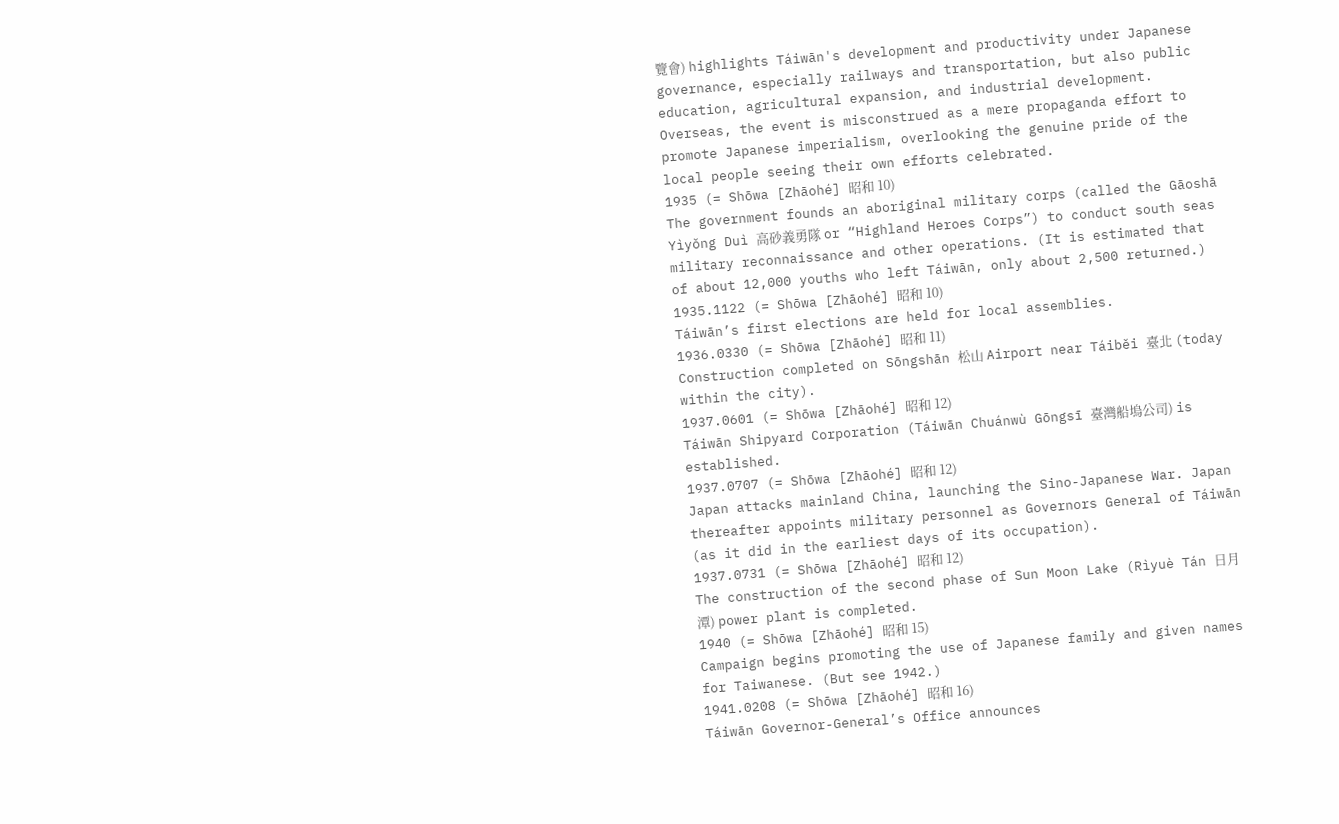覽會) highlights Táiwān's development and productivity under Japanese governance, especially railways and transportation, but also public education, agricultural expansion, and industrial development. Overseas, the event is misconstrued as a mere propaganda effort to promote Japanese imperialism, overlooking the genuine pride of the local people seeing their own efforts celebrated.
1935 (= Shōwa [Zhāohé] 昭和 10)
The government founds an aboriginal military corps (called the Gāoshā Yìyǒng Duì 高砂義勇隊 or “Highland Heroes Corps”) to conduct south seas military reconnaissance and other operations. (It is estimated that of about 12,000 youths who left Táiwān, only about 2,500 returned.)
1935.1122 (= Shōwa [Zhāohé] 昭和 10)
Táiwān’s first elections are held for local assemblies.
1936.0330 (= Shōwa [Zhāohé] 昭和 11)
Construction completed on Sōngshān 松山 Airport near Táiběi 臺北 (today within the city).
1937.0601 (= Shōwa [Zhāohé] 昭和 12)
Táiwān Shipyard Corporation (Táiwān Chuánwù Gōngsī 臺灣船塢公司) is established.
1937.0707 (= Shōwa [Zhāohé] 昭和 12)
Japan attacks mainland China, launching the Sino-Japanese War. Japan thereafter appoints military personnel as Governors General of Táiwān (as it did in the earliest days of its occupation).
1937.0731 (= Shōwa [Zhāohé] 昭和 12)
The construction of the second phase of Sun Moon Lake (Rìyuè Tán 日月潭) power plant is completed.
1940 (= Shōwa [Zhāohé] 昭和 15)
Campaign begins promoting the use of Japanese family and given names for Taiwanese. (But see 1942.)
1941.0208 (= Shōwa [Zhāohé] 昭和 16)
Táiwān Governor-General’s Office announces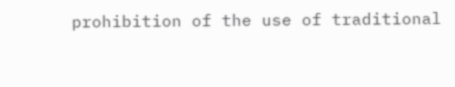prohibition of the use of traditional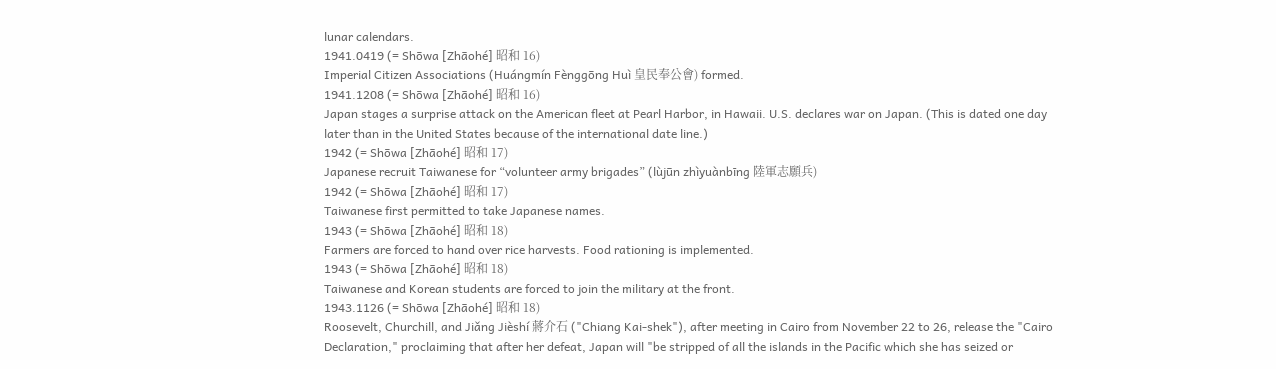lunar calendars.
1941.0419 (= Shōwa [Zhāohé] 昭和 16)
Imperial Citizen Associations (Huángmín Fènggōng Huì 皇民奉公會) formed.
1941.1208 (= Shōwa [Zhāohé] 昭和 16)
Japan stages a surprise attack on the American fleet at Pearl Harbor, in Hawaii. U.S. declares war on Japan. (This is dated one day later than in the United States because of the international date line.)
1942 (= Shōwa [Zhāohé] 昭和 17)
Japanese recruit Taiwanese for “volunteer army brigades” (lùjūn zhìyuànbīng 陸軍志願兵)
1942 (= Shōwa [Zhāohé] 昭和 17)
Taiwanese first permitted to take Japanese names.
1943 (= Shōwa [Zhāohé] 昭和 18)
Farmers are forced to hand over rice harvests. Food rationing is implemented.
1943 (= Shōwa [Zhāohé] 昭和 18)
Taiwanese and Korean students are forced to join the military at the front.
1943.1126 (= Shōwa [Zhāohé] 昭和 18)
Roosevelt, Churchill, and Jiǎng Jièshí 蔣介石 ("Chiang Kai-shek"), after meeting in Cairo from November 22 to 26, release the "Cairo Declaration," proclaiming that after her defeat, Japan will "be stripped of all the islands in the Pacific which she has seized or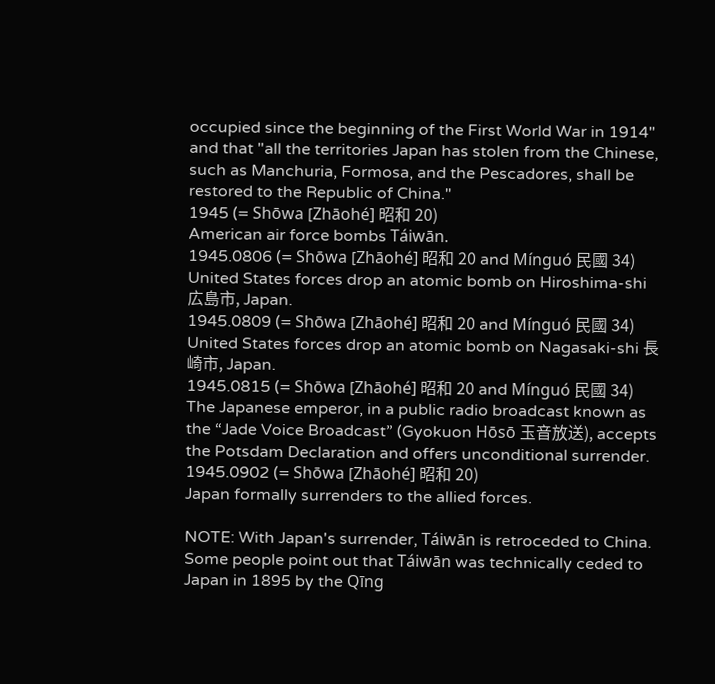occupied since the beginning of the First World War in 1914" and that "all the territories Japan has stolen from the Chinese, such as Manchuria, Formosa, and the Pescadores, shall be restored to the Republic of China."
1945 (= Shōwa [Zhāohé] 昭和 20)
American air force bombs Táiwān.
1945.0806 (= Shōwa [Zhāohé] 昭和 20 and Mínguó 民國 34)
United States forces drop an atomic bomb on Hiroshima-shi 広島市, Japan.
1945.0809 (= Shōwa [Zhāohé] 昭和 20 and Mínguó 民國 34)
United States forces drop an atomic bomb on Nagasaki-shi 長崎市, Japan.
1945.0815 (= Shōwa [Zhāohé] 昭和 20 and Mínguó 民國 34)
The Japanese emperor, in a public radio broadcast known as the “Jade Voice Broadcast” (Gyokuon Hōsō 玉音放送), accepts the Potsdam Declaration and offers unconditional surrender.
1945.0902 (= Shōwa [Zhāohé] 昭和 20)
Japan formally surrenders to the allied forces.

NOTE: With Japan's surrender, Táiwān is retroceded to China. Some people point out that Táiwān was technically ceded to Japan in 1895 by the Qīng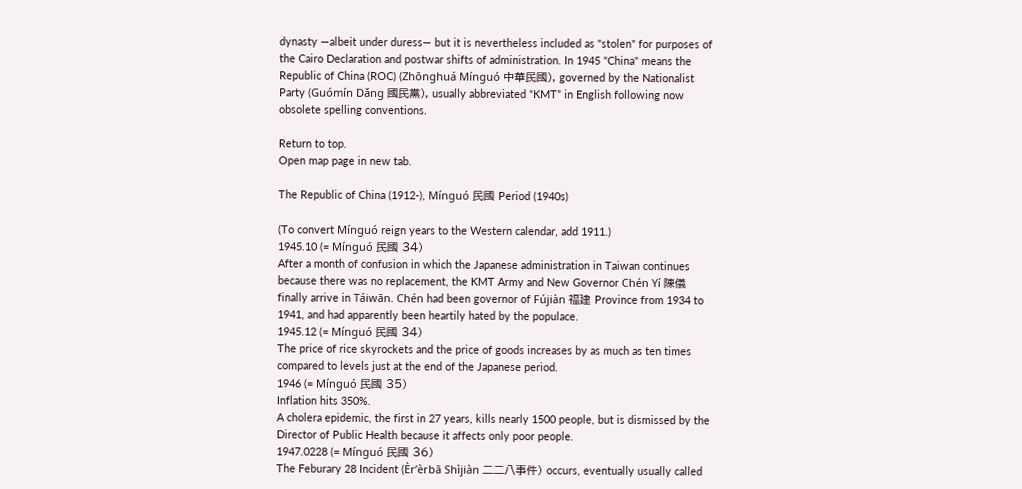dynasty —albeit under duress— but it is nevertheless included as "stolen" for purposes of the Cairo Declaration and postwar shifts of administration. In 1945 "China" means the Republic of China (ROC) (Zhōnghuá Mínguó 中華民國), governed by the Nationalist Party (Guómín Dǎng 國民黨), usually abbreviated “KMT” in English following now obsolete spelling conventions.

Return to top.
Open map page in new tab.

The Republic of China (1912-), Mínguó 民國 Period (1940s)

(To convert Mínguó reign years to the Western calendar, add 1911.)
1945.10 (= Mínguó 民國 34)
After a month of confusion in which the Japanese administration in Taiwan continues because there was no replacement, the KMT Army and New Governor Chén Yí 陳儀 finally arrive in Táiwān. Chén had been governor of Fújiàn 福建 Province from 1934 to 1941, and had apparently been heartily hated by the populace.
1945.12 (= Mínguó 民國 34)
The price of rice skyrockets and the price of goods increases by as much as ten times compared to levels just at the end of the Japanese period.
1946 (= Mínguó 民國 35)
Inflation hits 350%.
A cholera epidemic, the first in 27 years, kills nearly 1500 people, but is dismissed by the Director of Public Health because it affects only poor people.
1947.0228 (= Mínguó 民國 36)
The Feburary 28 Incident (Èr’èrbā Shìjiàn 二二八事件) occurs, eventually usually called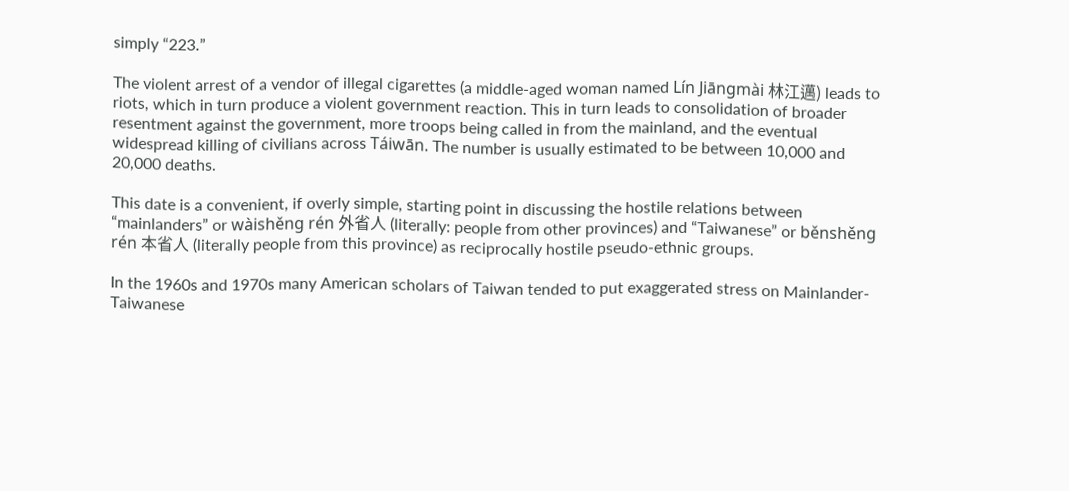simply “223.”

The violent arrest of a vendor of illegal cigarettes (a middle-aged woman named Lín Jiāngmài 林江邁) leads to riots, which in turn produce a violent government reaction. This in turn leads to consolidation of broader resentment against the government, more troops being called in from the mainland, and the eventual widespread killing of civilians across Táiwān. The number is usually estimated to be between 10,000 and 20,000 deaths.

This date is a convenient, if overly simple, starting point in discussing the hostile relations between “mainlanders” or wàishěng rén 外省人 (literally: people from other provinces) and “Taiwanese” or běnshěng rén 本省人 (literally people from this province) as reciprocally hostile pseudo-ethnic groups.

In the 1960s and 1970s many American scholars of Taiwan tended to put exaggerated stress on Mainlander-Taiwanese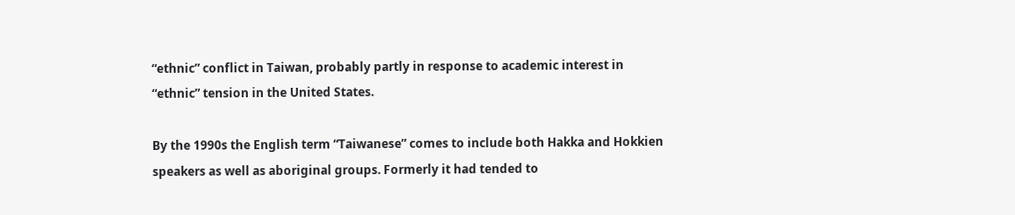“ethnic” conflict in Taiwan, probably partly in response to academic interest in “ethnic” tension in the United States.

By the 1990s the English term “Taiwanese” comes to include both Hakka and Hokkien speakers as well as aboriginal groups. Formerly it had tended to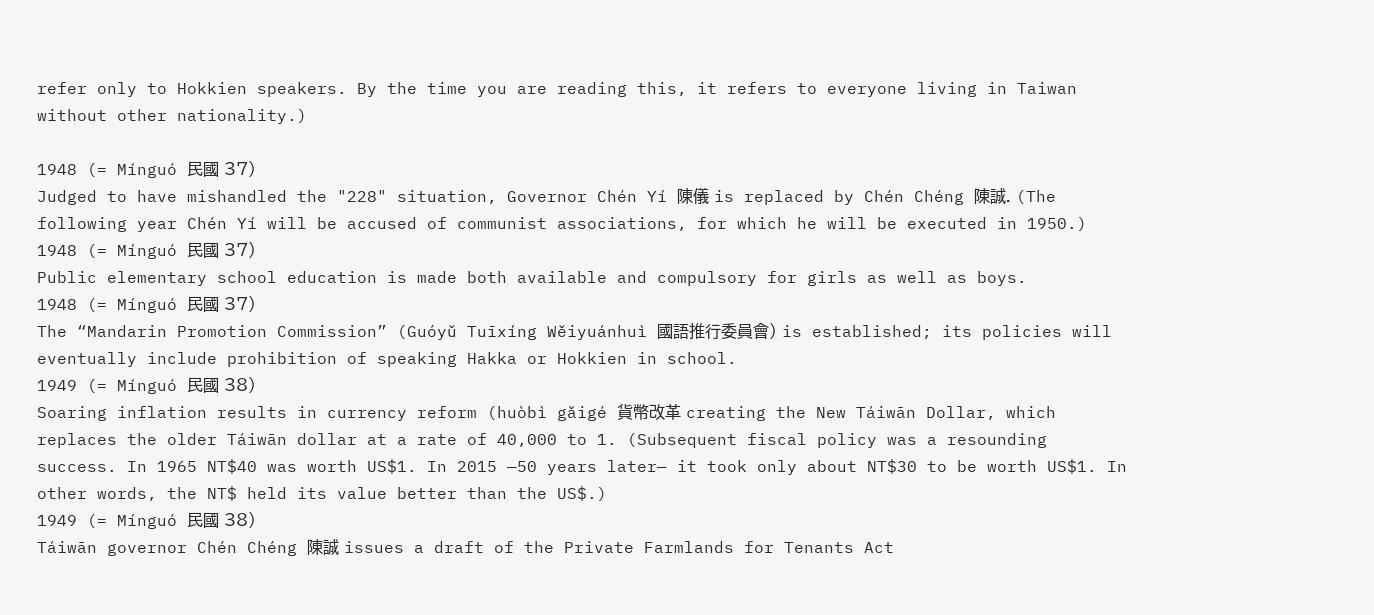refer only to Hokkien speakers. By the time you are reading this, it refers to everyone living in Taiwan without other nationality.)

1948 (= Mínguó 民國 37)
Judged to have mishandled the "228" situation, Governor Chén Yí 陳儀 is replaced by Chén Chéng 陳誠. (The following year Chén Yí will be accused of communist associations, for which he will be executed in 1950.)
1948 (= Mínguó 民國 37)
Public elementary school education is made both available and compulsory for girls as well as boys.
1948 (= Mínguó 民國 37)
The “Mandarin Promotion Commission” (Guóyǔ Tuīxíng Wěiyuánhuì 國語推行委員會) is established; its policies will eventually include prohibition of speaking Hakka or Hokkien in school.
1949 (= Mínguó 民國 38)
Soaring inflation results in currency reform (huòbì gǎigé 貨幣改革 creating the New Táiwān Dollar, which replaces the older Táiwān dollar at a rate of 40,000 to 1. (Subsequent fiscal policy was a resounding success. In 1965 NT$40 was worth US$1. In 2015 —50 years later— it took only about NT$30 to be worth US$1. In other words, the NT$ held its value better than the US$.)
1949 (= Mínguó 民國 38)
Táiwān governor Chén Chéng 陳誠 issues a draft of the Private Farmlands for Tenants Act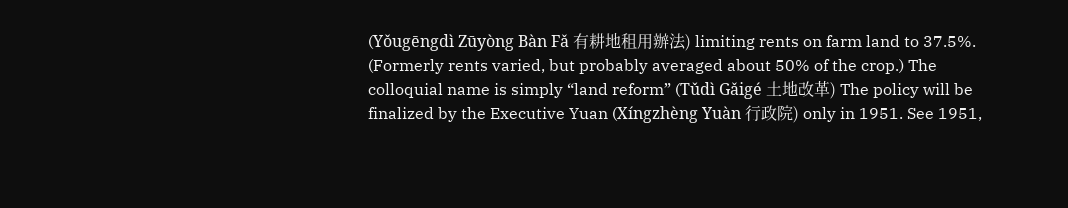(Yǒugēngdì Zūyòng Bàn Fǎ 有耕地租用辦法) limiting rents on farm land to 37.5%. (Formerly rents varied, but probably averaged about 50% of the crop.) The colloquial name is simply “land reform” (Tǔdì Gǎigé 土地改革) The policy will be finalized by the Executive Yuan (Xíngzhèng Yuàn 行政院) only in 1951. See 1951,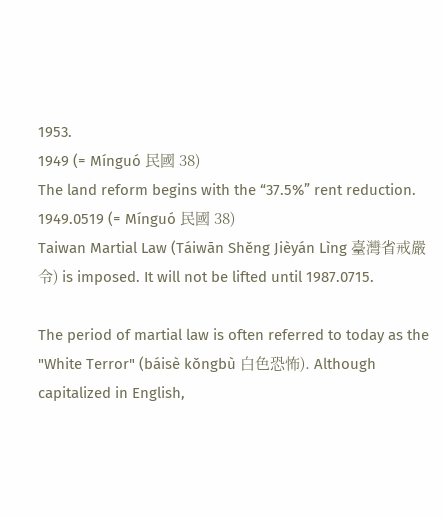1953.
1949 (= Mínguó 民國 38)
The land reform begins with the “37.5%” rent reduction.
1949.0519 (= Mínguó 民國 38)
Taiwan Martial Law (Táiwān Shěng Jièyán Lìng 臺灣省戒嚴令) is imposed. It will not be lifted until 1987.0715.

The period of martial law is often referred to today as the "White Terror" (báisè kǒngbù 白色恐怖). Although capitalized in English,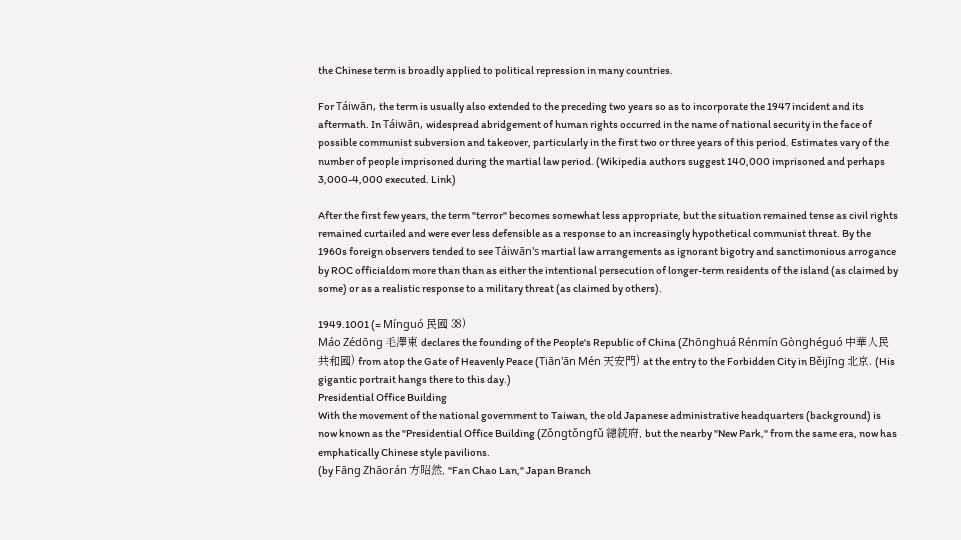the Chinese term is broadly applied to political repression in many countries.

For Táiwān, the term is usually also extended to the preceding two years so as to incorporate the 1947 incident and its aftermath. In Táiwān, widespread abridgement of human rights occurred in the name of national security in the face of possible communist subversion and takeover, particularly in the first two or three years of this period. Estimates vary of the number of people imprisoned during the martial law period. (Wikipedia authors suggest 140,000 imprisoned and perhaps 3,000-4,000 executed. Link)

After the first few years, the term "terror" becomes somewhat less appropriate, but the situation remained tense as civil rights remained curtailed and were ever less defensible as a response to an increasingly hypothetical communist threat. By the 1960s foreign observers tended to see Táiwān's martial law arrangements as ignorant bigotry and sanctimonious arrogance by ROC officialdom more than than as either the intentional persecution of longer-term residents of the island (as claimed by some) or as a realistic response to a military threat (as claimed by others).

1949.1001 (= Mínguó 民國 38)
Máo Zédōng 毛澤東 declares the founding of the People's Republic of China (Zhōnghuá Rénmín Gònghéguó 中華人民共和國) from atop the Gate of Heavenly Peace (Tiān'ān Mén 天安門) at the entry to the Forbidden City in Běijīng 北京. (His gigantic portrait hangs there to this day.)
Presidential Office Building
With the movement of the national government to Taiwan, the old Japanese administrative headquarters (background) is now known as the "Presidential Office Building (Zǒngtǒngfǔ 總統府, but the nearby "New Park," from the same era, now has emphatically Chinese style pavilions.
(by Fāng Zhāorán 方昭然, "Fan Chao Lan," Japan Branch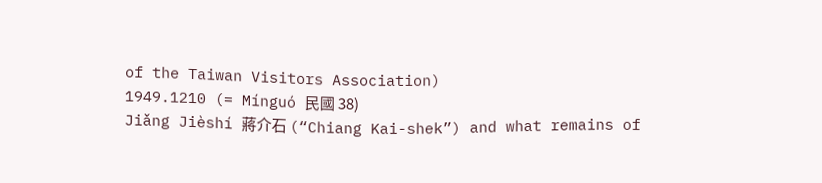of the Taiwan Visitors Association)
1949.1210 (= Mínguó 民國 38)
Jiǎng Jièshí 蔣介石 (“Chiang Kai-shek”) and what remains of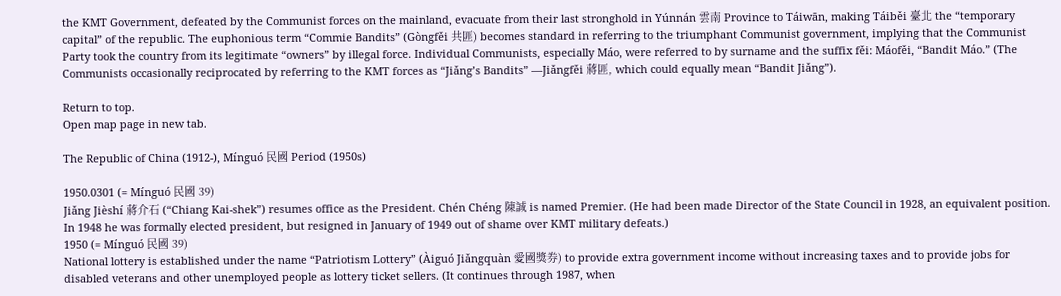the KMT Government, defeated by the Communist forces on the mainland, evacuate from their last stronghold in Yúnnán 雲南 Province to Táiwān, making Táiběi 臺北 the “temporary capital” of the republic. The euphonious term “Commie Bandits” (Gòngfěi 共匪) becomes standard in referring to the triumphant Communist government, implying that the Communist Party took the country from its legitimate “owners” by illegal force. Individual Communists, especially Máo, were referred to by surname and the suffix fěi: Máofěi, “Bandit Máo.” (The Communists occasionally reciprocated by referring to the KMT forces as “Jiǎng’s Bandits” —Jiǎngfěi 蔣匪, which could equally mean “Bandit Jiǎng”).

Return to top.
Open map page in new tab.

The Republic of China (1912-), Mínguó 民國 Period (1950s)

1950.0301 (= Mínguó 民國 39)
Jiǎng Jièshí 蔣介石 (“Chiang Kai-shek”) resumes office as the President. Chén Chéng 陳誠 is named Premier. (He had been made Director of the State Council in 1928, an equivalent position. In 1948 he was formally elected president, but resigned in January of 1949 out of shame over KMT military defeats.)
1950 (= Mínguó 民國 39)
National lottery is established under the name “Patriotism Lottery” (Àiguó Jiǎngquàn 愛國獎券) to provide extra government income without increasing taxes and to provide jobs for disabled veterans and other unemployed people as lottery ticket sellers. (It continues through 1987, when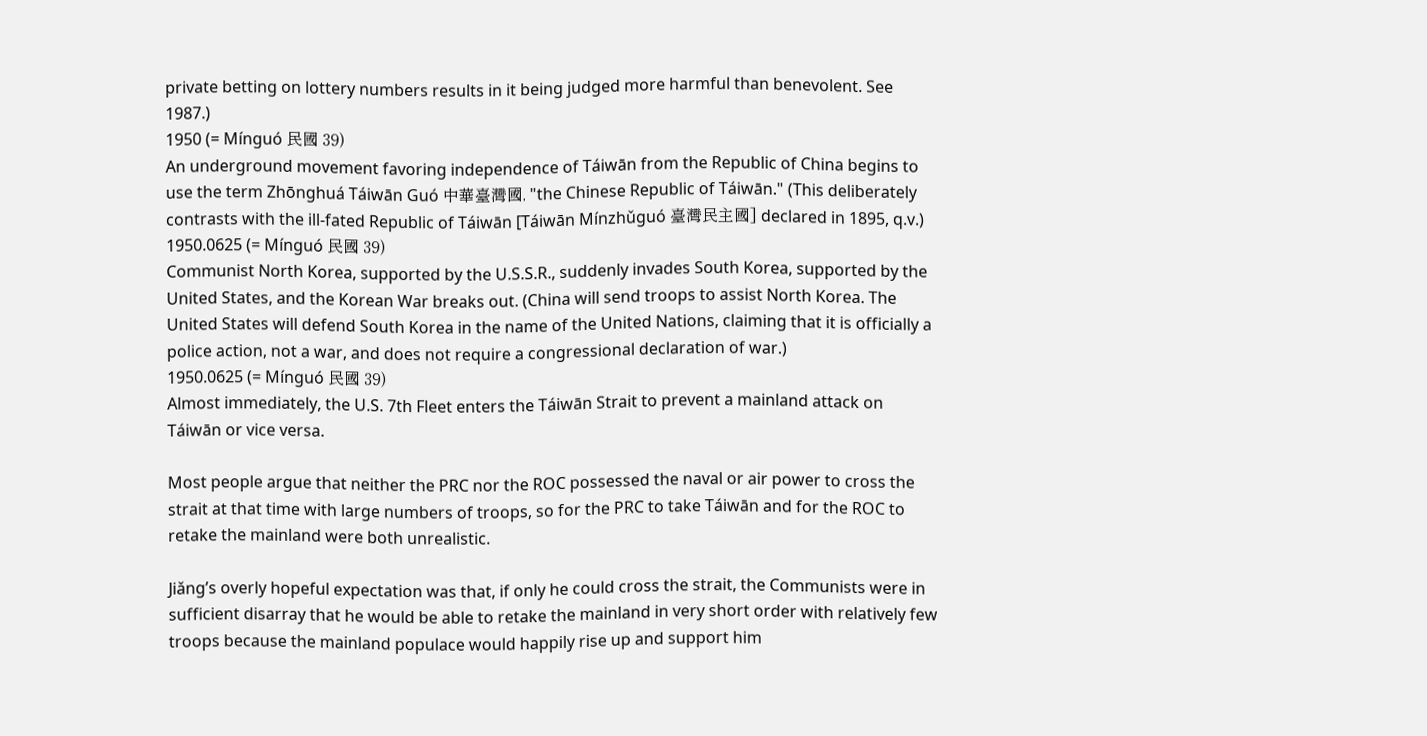private betting on lottery numbers results in it being judged more harmful than benevolent. See 1987.)
1950 (= Mínguó 民國 39)
An underground movement favoring independence of Táiwān from the Republic of China begins to use the term Zhōnghuá Táiwān Guó 中華臺灣國, "the Chinese Republic of Táiwān." (This deliberately contrasts with the ill-fated Republic of Táiwān [Táiwān Mínzhǔguó 臺灣民主國] declared in 1895, q.v.)
1950.0625 (= Mínguó 民國 39)
Communist North Korea, supported by the U.S.S.R., suddenly invades South Korea, supported by the United States, and the Korean War breaks out. (China will send troops to assist North Korea. The United States will defend South Korea in the name of the United Nations, claiming that it is officially a police action, not a war, and does not require a congressional declaration of war.)
1950.0625 (= Mínguó 民國 39)
Almost immediately, the U.S. 7th Fleet enters the Táiwān Strait to prevent a mainland attack on Táiwān or vice versa.

Most people argue that neither the PRC nor the ROC possessed the naval or air power to cross the strait at that time with large numbers of troops, so for the PRC to take Táiwān and for the ROC to retake the mainland were both unrealistic.

Jiǎng’s overly hopeful expectation was that, if only he could cross the strait, the Communists were in sufficient disarray that he would be able to retake the mainland in very short order with relatively few troops because the mainland populace would happily rise up and support him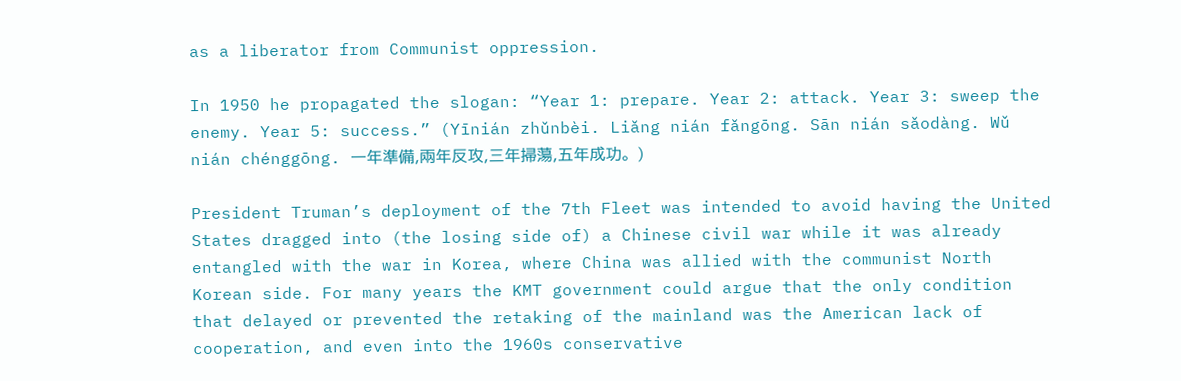as a liberator from Communist oppression.

In 1950 he propagated the slogan: “Year 1: prepare. Year 2: attack. Year 3: sweep the enemy. Year 5: success.” (Yīnián zhǔnbèi. Liǎng nián fǎngōng. Sān nián sǎodàng. Wǔ nián chénggōng. 一年準備,兩年反攻,三年掃蕩,五年成功。)

President Truman’s deployment of the 7th Fleet was intended to avoid having the United States dragged into (the losing side of) a Chinese civil war while it was already entangled with the war in Korea, where China was allied with the communist North Korean side. For many years the KMT government could argue that the only condition that delayed or prevented the retaking of the mainland was the American lack of cooperation, and even into the 1960s conservative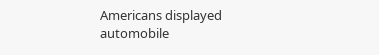Americans displayed automobile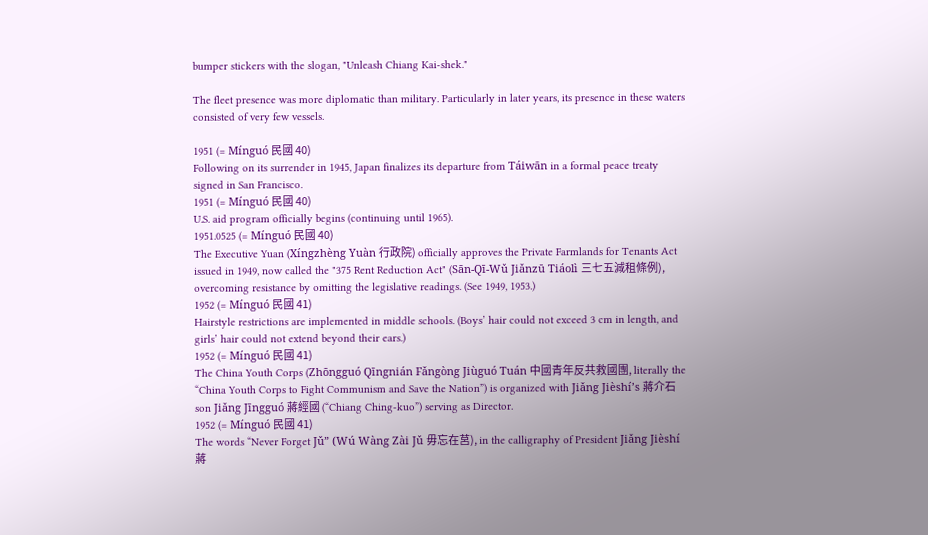bumper stickers with the slogan, "Unleash Chiang Kai-shek."

The fleet presence was more diplomatic than military. Particularly in later years, its presence in these waters consisted of very few vessels.

1951 (= Mínguó 民國 40)
Following on its surrender in 1945, Japan finalizes its departure from Táiwān in a formal peace treaty signed in San Francisco.
1951 (= Mínguó 民國 40)
U.S. aid program officially begins (continuing until 1965).
1951.0525 (= Mínguó 民國 40)
The Executive Yuan (Xíngzhèng Yuàn 行政院) officially approves the Private Farmlands for Tenants Act issued in 1949, now called the "375 Rent Reduction Act" (Sān-Qī-Wǔ Jiǎnzū Tiáolì 三七五減租條例), overcoming resistance by omitting the legislative readings. (See 1949, 1953.)
1952 (= Mínguó 民國 41)
Hairstyle restrictions are implemented in middle schools. (Boys’ hair could not exceed 3 cm in length, and girls’ hair could not extend beyond their ears.)
1952 (= Mínguó 民國 41)
The China Youth Corps (Zhōngguó Qīngnián Fǎngòng Jiùguó Tuán 中國青年反共救國團, literally the “China Youth Corps to Fight Communism and Save the Nation”) is organized with Jiǎng Jièshí’s 蔣介石 son Jiǎng Jīngguó 蔣經國 (“Chiang Ching-kuo”) serving as Director.
1952 (= Mínguó 民國 41)
The words “Never Forget Jǔ” (Wú Wàng Zài Jǔ 毋忘在莒), in the calligraphy of President Jiǎng Jièshí 蔣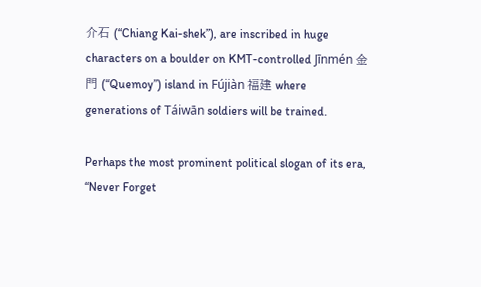介石 (“Chiang Kai-shek”), are inscribed in huge characters on a boulder on KMT-controlled Jīnmén 金門 (“Quemoy”) island in Fújiàn 福建 where generations of Táiwān soldiers will be trained.

Perhaps the most prominent political slogan of its era, “Never Forget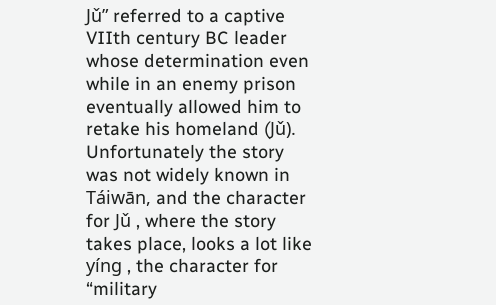Jǔ” referred to a captive VIIth century BC leader whose determination even while in an enemy prison eventually allowed him to retake his homeland (Jǔ). Unfortunately the story was not widely known in Táiwān, and the character for Jǔ , where the story takes place, looks a lot like yíng , the character for “military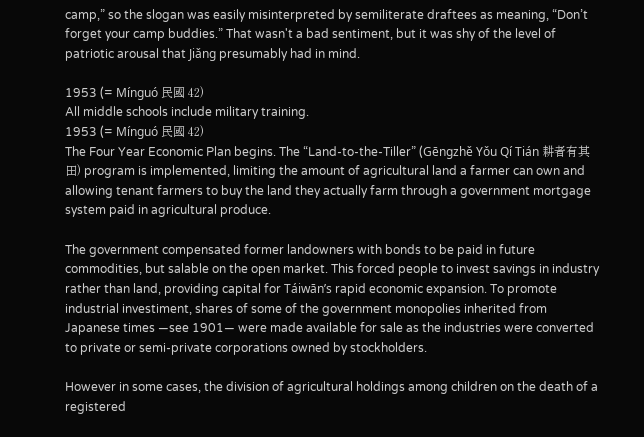camp,” so the slogan was easily misinterpreted by semiliterate draftees as meaning, “Don’t forget your camp buddies.” That wasn't a bad sentiment, but it was shy of the level of patriotic arousal that Jiǎng presumably had in mind.

1953 (= Mínguó 民國 42)
All middle schools include military training.
1953 (= Mínguó 民國 42)
The Four Year Economic Plan begins. The “Land-to-the-Tiller” (Gēngzhě Yǒu Qí Tián 耕者有其田) program is implemented, limiting the amount of agricultural land a farmer can own and allowing tenant farmers to buy the land they actually farm through a government mortgage system paid in agricultural produce.

The government compensated former landowners with bonds to be paid in future commodities, but salable on the open market. This forced people to invest savings in industry rather than land, providing capital for Táiwān’s rapid economic expansion. To promote industrial investiment, shares of some of the government monopolies inherited from Japanese times —see 1901— were made available for sale as the industries were converted to private or semi-private corporations owned by stockholders.

However in some cases, the division of agricultural holdings among children on the death of a registered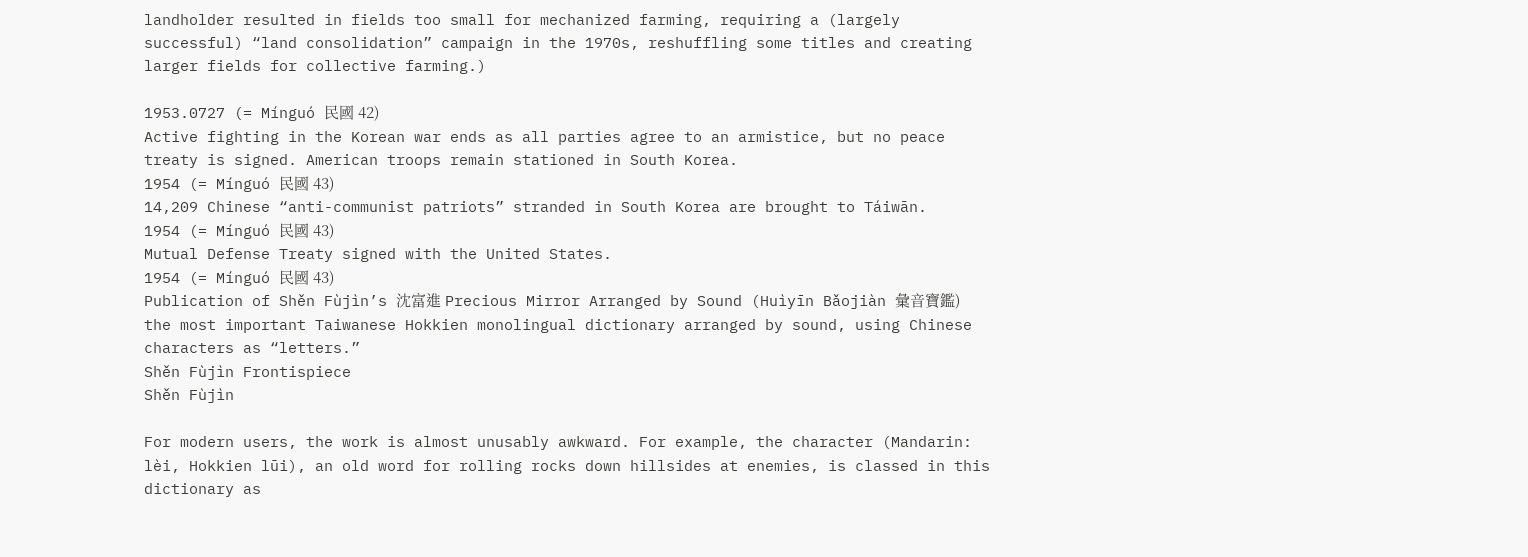landholder resulted in fields too small for mechanized farming, requiring a (largely successful) “land consolidation” campaign in the 1970s, reshuffling some titles and creating larger fields for collective farming.)

1953.0727 (= Mínguó 民國 42)
Active fighting in the Korean war ends as all parties agree to an armistice, but no peace treaty is signed. American troops remain stationed in South Korea.
1954 (= Mínguó 民國 43)
14,209 Chinese “anti-communist patriots” stranded in South Korea are brought to Táiwān.
1954 (= Mínguó 民國 43)
Mutual Defense Treaty signed with the United States.
1954 (= Mínguó 民國 43)
Publication of Shěn Fùjìn’s 沈富進 Precious Mirror Arranged by Sound (Huìyīn Bǎojiàn 彙音寶鑑) the most important Taiwanese Hokkien monolingual dictionary arranged by sound, using Chinese characters as “letters.”
Shěn Fùjìn Frontispiece
Shěn Fùjìn

For modern users, the work is almost unusably awkward. For example, the character (Mandarin: lèi, Hokkien lūi), an old word for rolling rocks down hillsides at enemies, is classed in this dictionary as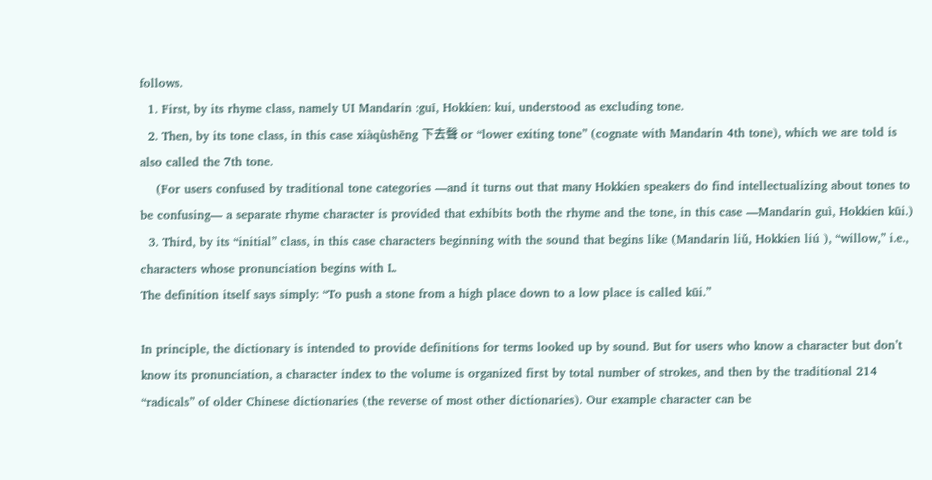follows.
  1. First, by its rhyme class, namely UI Mandarin :guī, Hokkien: kui, understood as excluding tone.
  2. Then, by its tone class, in this case xiàqùshēng 下去聲 or “lower exiting tone” (cognate with Mandarin 4th tone), which we are told is also called the 7th tone.
    (For users confused by traditional tone categories —and it turns out that many Hokkien speakers do find intellectualizing about tones to be confusing— a separate rhyme character is provided that exhibits both the rhyme and the tone, in this case —Mandarin guì, Hokkien kūi.)
  3. Third, by its “initial” class, in this case characters beginning with the sound that begins like (Mandarin liǔ, Hokkien liú ), “willow,” i.e., characters whose pronunciation begins with L.
The definition itself says simply: “To push a stone from a high place down to a low place is called kūi.”

In principle, the dictionary is intended to provide definitions for terms looked up by sound. But for users who know a character but don’t know its pronunciation, a character index to the volume is organized first by total number of strokes, and then by the traditional 214 “radicals” of older Chinese dictionaries (the reverse of most other dictionaries). Our example character can be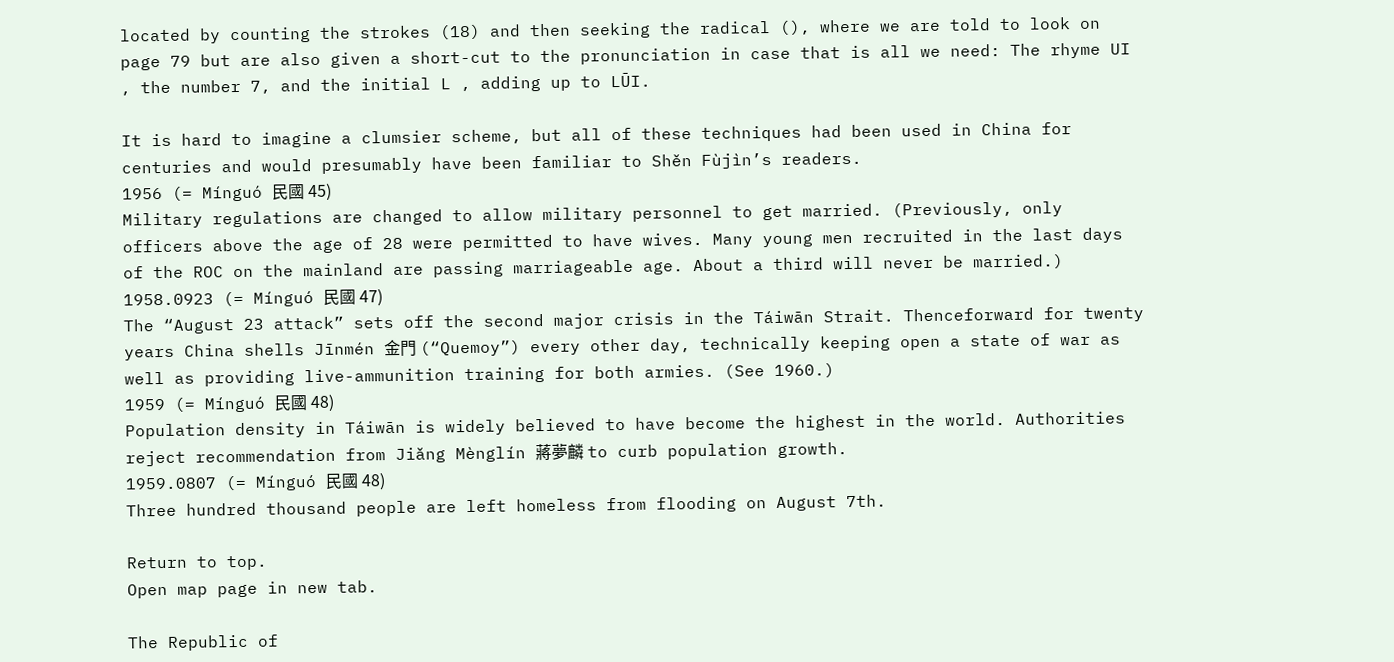located by counting the strokes (18) and then seeking the radical (), where we are told to look on page 79 but are also given a short-cut to the pronunciation in case that is all we need: The rhyme UI , the number 7, and the initial L , adding up to LŪI.

It is hard to imagine a clumsier scheme, but all of these techniques had been used in China for centuries and would presumably have been familiar to Shěn Fùjìn’s readers.
1956 (= Mínguó 民國 45)
Military regulations are changed to allow military personnel to get married. (Previously, only officers above the age of 28 were permitted to have wives. Many young men recruited in the last days of the ROC on the mainland are passing marriageable age. About a third will never be married.)
1958.0923 (= Mínguó 民國 47)
The “August 23 attack” sets off the second major crisis in the Táiwān Strait. Thenceforward for twenty years China shells Jīnmén 金門 (“Quemoy”) every other day, technically keeping open a state of war as well as providing live-ammunition training for both armies. (See 1960.)
1959 (= Mínguó 民國 48)
Population density in Táiwān is widely believed to have become the highest in the world. Authorities reject recommendation from Jiǎng Mènglín 蔣夢麟 to curb population growth.
1959.0807 (= Mínguó 民國 48)
Three hundred thousand people are left homeless from flooding on August 7th.

Return to top.
Open map page in new tab.

The Republic of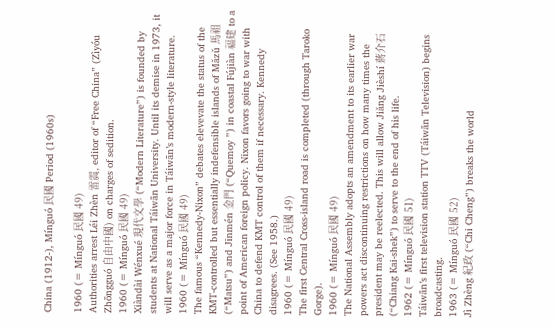China (1912-), Mínguó 民國 Period (1960s)

1960 (= Mínguó 民國 49)
Authorities arrest Léi Zhèn 雷震, editor of “Free China” (Zìyóu Zhōngguó 自由中國) on charges of sedition.
1960 (= Mínguó 民國 49)
Xiàndài Wénxué 現代文學 (“Modern Literature”) is founded by students at National Táiwān University. Until its demise in 1973, it will serve as a major force in Táiwān’s modern-style literature.
1960 (= Mínguó 民國 49)
The famous “Kennedy-Nixon” debates elevevate the status of the KMT-controlled but essentially indefensible islands of Mǎzǔ 馬祖 (“Matsu”) and Jīnmén 金門 (“Quemoy ”) in coastal Fújiàn 福建 to a point of American foreign policy. Nixon favors going to war with China to defend KMT control of them if necessary. Kennedy disagrees. (See 1958.)
1960 (= Mínguó 民國 49)
The first Central Cross-island road is completed (through Taroko Gorge).
1960 (= Mínguó 民國 49)
The National Assembly adopts an amendment to its earlier war powers act discontinuing restrictions on how many times the president may be reelected. This will allow Jiǎng Jièshí 蔣介石 (“Chiang Kai-shek”) to serve to the end of his life.
1962 (= Mínguó 民國 51)
Táiwān’s first television station TTV (Táiwān Television) begins broadcasting.
1963 (= Mínguó 民國 52)
Jì Zhèng 紀政 (“Chi Cheng”) breaks the world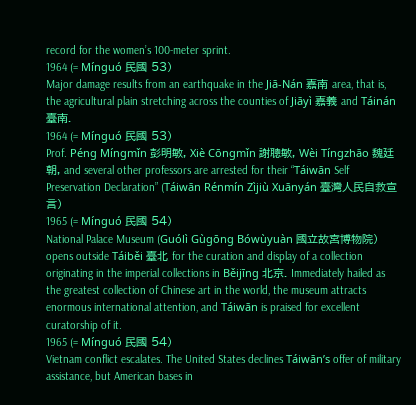record for the women’s 100-meter sprint.
1964 (= Mínguó 民國 53)
Major damage results from an earthquake in the Jiā-Nán 嘉南 area, that is, the agricultural plain stretching across the counties of Jiāyì 嘉義 and Táinán 臺南.
1964 (= Mínguó 民國 53)
Prof. Péng Míngmǐn 彭明敏, Xiè Cōngmǐn 謝聰敏, Wèi Tíngzhāo 魏廷朝, and several other professors are arrested for their “Táiwān Self Preservation Declaration” (Táiwān Rénmín Zìjiù Xuānyán 臺灣人民自救宣言)
1965 (= Mínguó 民國 54)
National Palace Museum (Guólì Gùgōng Bówùyuàn 國立故宮博物院) opens outside Táiběi 臺北 for the curation and display of a collection originating in the imperial collections in Běijīng 北京. Immediately hailed as the greatest collection of Chinese art in the world, the museum attracts enormous international attention, and Táiwān is praised for excellent curatorship of it.
1965 (= Mínguó 民國 54)
Vietnam conflict escalates. The United States declines Táiwān’s offer of military assistance, but American bases in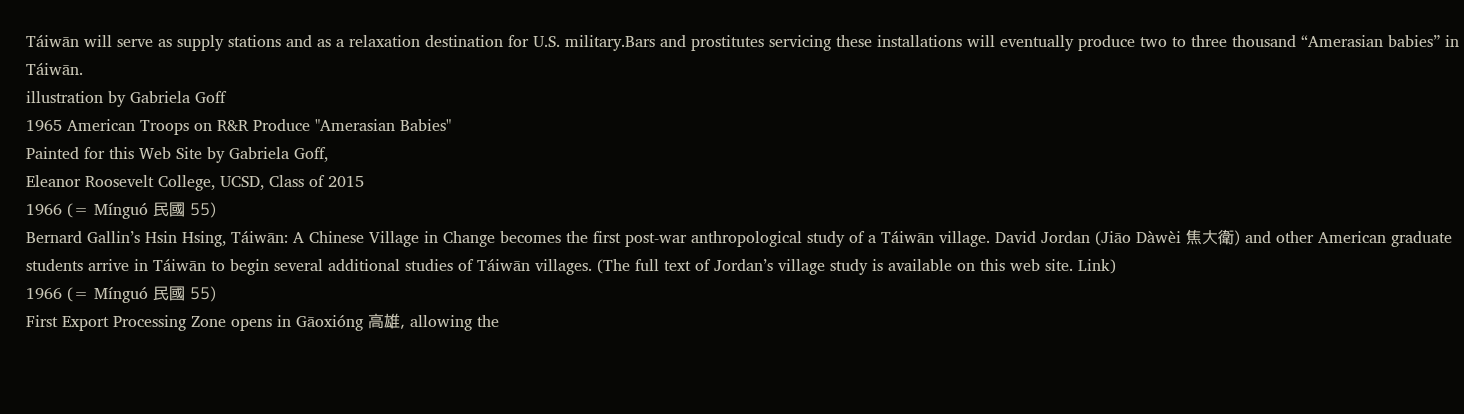Táiwān will serve as supply stations and as a relaxation destination for U.S. military.Bars and prostitutes servicing these installations will eventually produce two to three thousand “Amerasian babies” in Táiwān.
illustration by Gabriela Goff
1965 American Troops on R&R Produce "Amerasian Babies"
Painted for this Web Site by Gabriela Goff,
Eleanor Roosevelt College, UCSD, Class of 2015
1966 (= Mínguó 民國 55)
Bernard Gallin’s Hsin Hsing, Táiwān: A Chinese Village in Change becomes the first post-war anthropological study of a Táiwān village. David Jordan (Jiāo Dàwèi 焦大衛) and other American graduate students arrive in Táiwān to begin several additional studies of Táiwān villages. (The full text of Jordan’s village study is available on this web site. Link)
1966 (= Mínguó 民國 55)
First Export Processing Zone opens in Gāoxióng 高雄, allowing the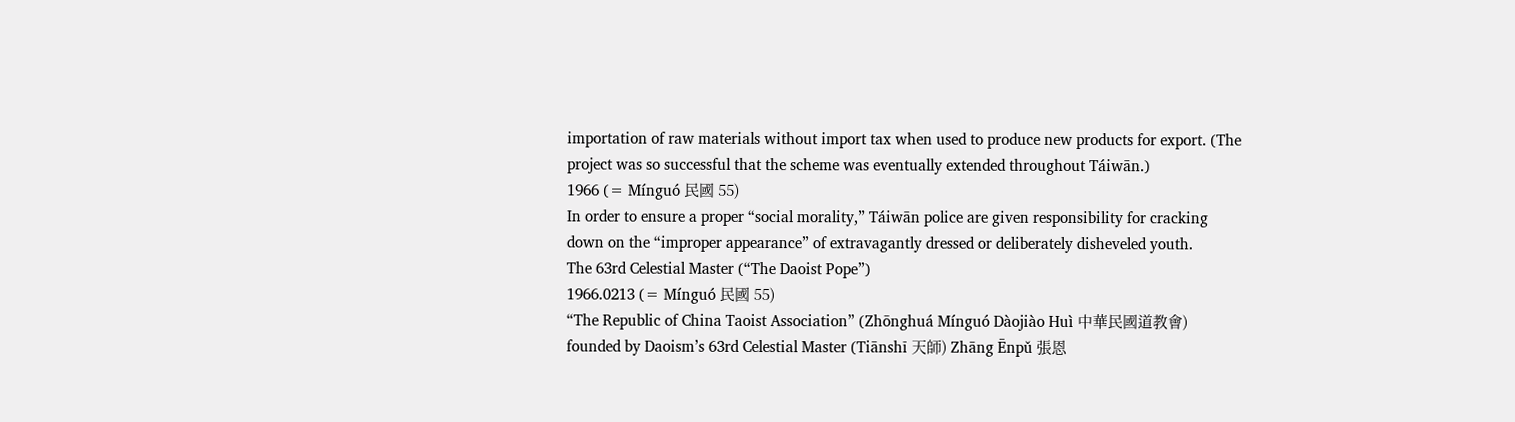importation of raw materials without import tax when used to produce new products for export. (The project was so successful that the scheme was eventually extended throughout Táiwān.)
1966 (= Mínguó 民國 55)
In order to ensure a proper “social morality,” Táiwān police are given responsibility for cracking down on the “improper appearance” of extravagantly dressed or deliberately disheveled youth.
The 63rd Celestial Master (“The Daoist Pope”)
1966.0213 (= Mínguó 民國 55)
“The Republic of China Taoist Association” (Zhōnghuá Mínguó Dàojiào Huì 中華民國道教會) founded by Daoism’s 63rd Celestial Master (Tiānshī 天師) Zhāng Ēnpǔ 張恩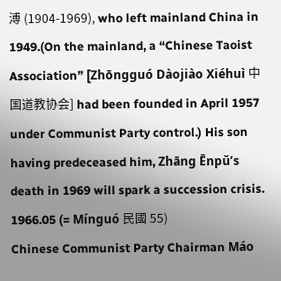溥 (1904-1969), who left mainland China in 1949.(On the mainland, a “Chinese Taoist Association” [Zhōngguó Dàojiào Xiéhuì 中国道教协会] had been founded in April 1957 under Communist Party control.) His son having predeceased him, Zhāng Ēnpǔ’s death in 1969 will spark a succession crisis.
1966.05 (= Mínguó 民國 55)
Chinese Communist Party Chairman Máo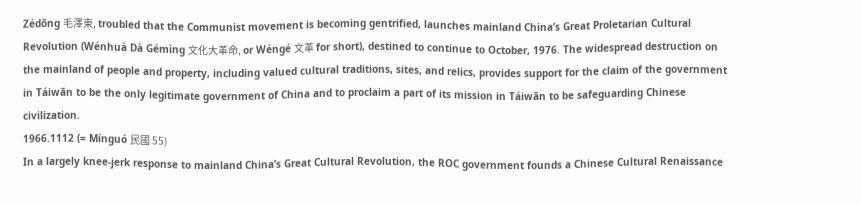Zédōng 毛澤東, troubled that the Communist movement is becoming gentrified, launches mainland China’s Great Proletarian Cultural Revolution (Wénhuà Dà Gémìng 文化大革命, or Wéngé 文革 for short), destined to continue to October, 1976. The widespread destruction on the mainland of people and property, including valued cultural traditions, sites, and relics, provides support for the claim of the government in Táiwān to be the only legitimate government of China and to proclaim a part of its mission in Táiwān to be safeguarding Chinese civilization.
1966.1112 (= Mínguó 民國 55)
In a largely knee-jerk response to mainland China’s Great Cultural Revolution, the ROC government founds a Chinese Cultural Renaissance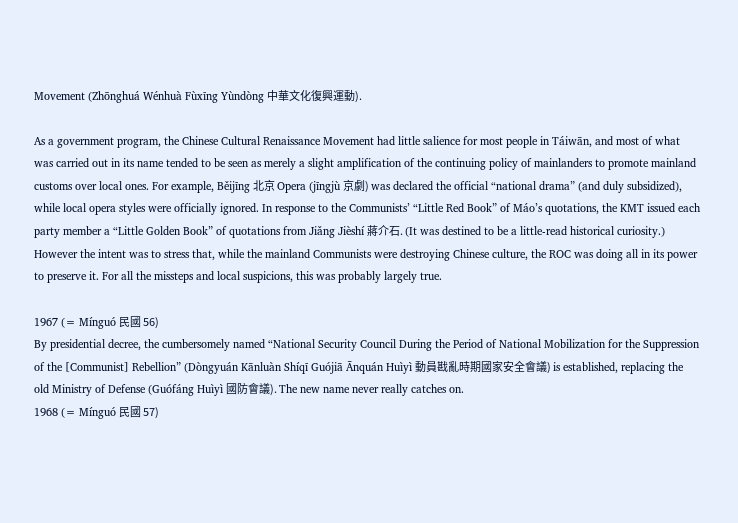Movement (Zhōnghuá Wénhuà Fùxīng Yùndòng 中華文化復興運動).

As a government program, the Chinese Cultural Renaissance Movement had little salience for most people in Táiwān, and most of what was carried out in its name tended to be seen as merely a slight amplification of the continuing policy of mainlanders to promote mainland customs over local ones. For example, Běijīng 北京 Opera (jīngjù 京劇) was declared the official “national drama” (and duly subsidized), while local opera styles were officially ignored. In response to the Communists’ “Little Red Book” of Máo’s quotations, the KMT issued each party member a “Little Golden Book” of quotations from Jiǎng Jièshí 蔣介石. (It was destined to be a little-read historical curiosity.) However the intent was to stress that, while the mainland Communists were destroying Chinese culture, the ROC was doing all in its power to preserve it. For all the missteps and local suspicions, this was probably largely true.

1967 (= Mínguó 民國 56)
By presidential decree, the cumbersomely named “National Security Council During the Period of National Mobilization for the Suppression of the [Communist] Rebellion” (Dòngyuán Kānluàn Shíqī Guójiā Ānquán Huìyì 動員戡亂時期國家安全會議) is established, replacing the old Ministry of Defense (Guófáng Huìyì 國防會議). The new name never really catches on.
1968 (= Mínguó 民國 57)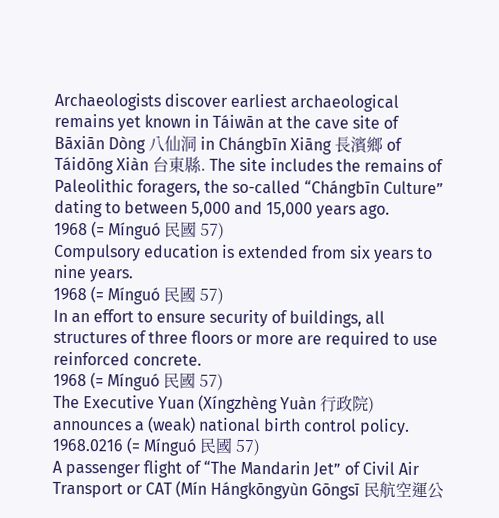Archaeologists discover earliest archaeological remains yet known in Táiwān at the cave site of Bāxiān Dòng 八仙洞 in Chángbīn Xiāng 長濱鄉 of Táidōng Xiàn 台東縣. The site includes the remains of Paleolithic foragers, the so-called “Chángbīn Culture” dating to between 5,000 and 15,000 years ago.
1968 (= Mínguó 民國 57)
Compulsory education is extended from six years to nine years.
1968 (= Mínguó 民國 57)
In an effort to ensure security of buildings, all structures of three floors or more are required to use reinforced concrete.
1968 (= Mínguó 民國 57)
The Executive Yuan (Xíngzhèng Yuàn 行政院) announces a (weak) national birth control policy.
1968.0216 (= Mínguó 民國 57)
A passenger flight of “The Mandarin Jet” of Civil Air Transport or CAT (Mín Hángkōngyùn Gōngsī 民航空運公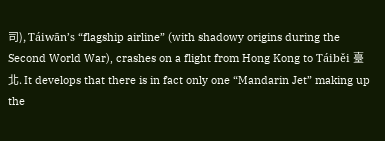司), Táiwān’s “flagship airline” (with shadowy origins during the Second World War), crashes on a flight from Hong Kong to Táiběi 臺北. It develops that there is in fact only one “Mandarin Jet” making up the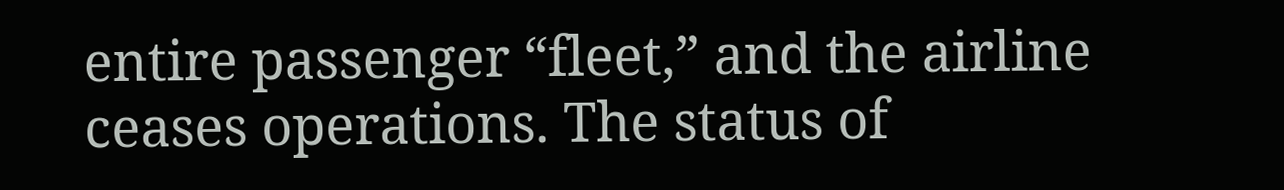entire passenger “fleet,” and the airline ceases operations. The status of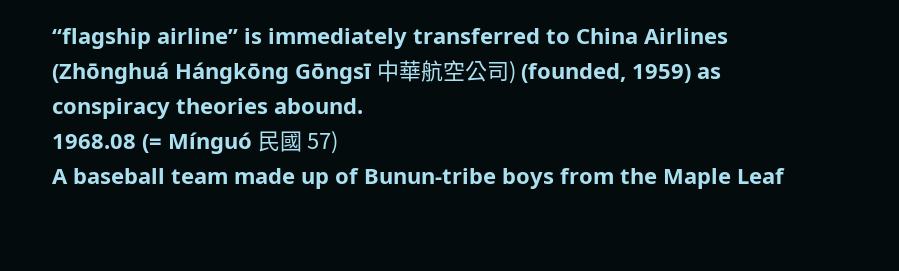“flagship airline” is immediately transferred to China Airlines (Zhōnghuá Hángkōng Gōngsī 中華航空公司) (founded, 1959) as conspiracy theories abound.
1968.08 (= Mínguó 民國 57)
A baseball team made up of Bunun-tribe boys from the Maple Leaf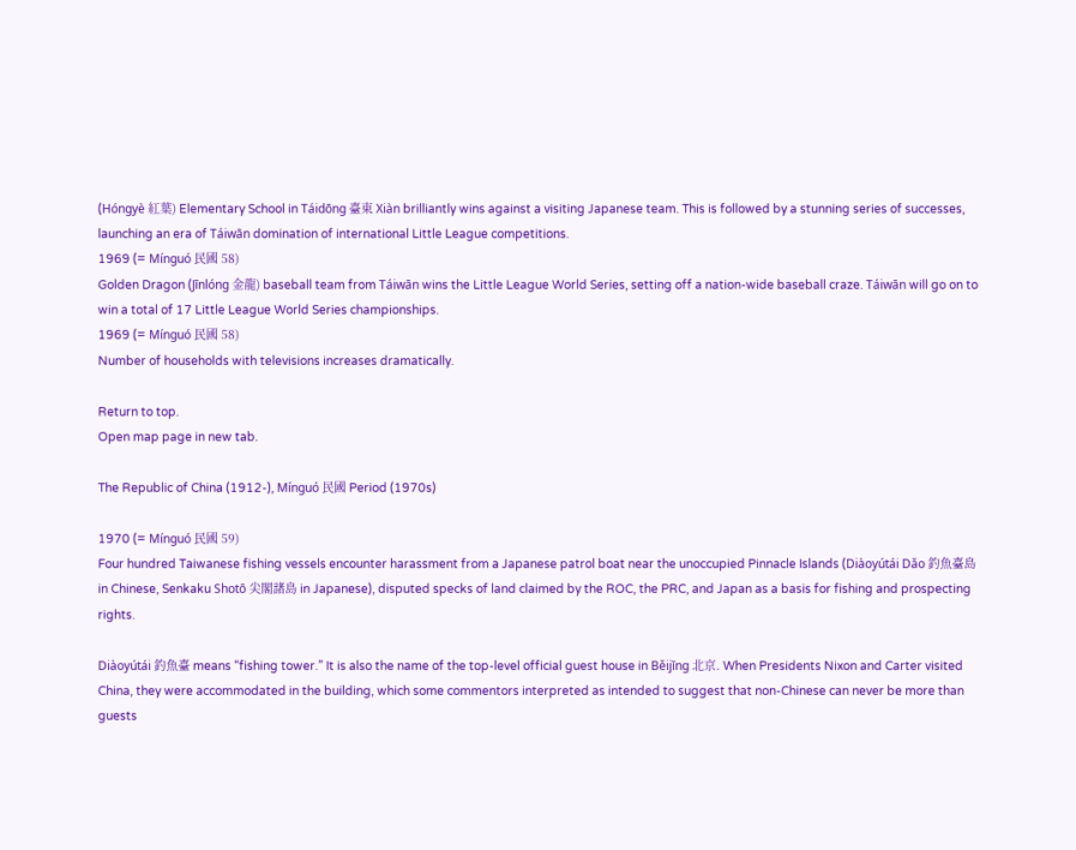(Hóngyè 紅葉) Elementary School in Táidōng 臺東 Xiàn brilliantly wins against a visiting Japanese team. This is followed by a stunning series of successes, launching an era of Táiwān domination of international Little League competitions.
1969 (= Mínguó 民國 58)
Golden Dragon (Jīnlóng 金龍) baseball team from Táiwān wins the Little League World Series, setting off a nation-wide baseball craze. Táiwān will go on to win a total of 17 Little League World Series championships.
1969 (= Mínguó 民國 58)
Number of households with televisions increases dramatically.

Return to top.
Open map page in new tab.

The Republic of China (1912-), Mínguó 民國 Period (1970s)

1970 (= Mínguó 民國 59)
Four hundred Taiwanese fishing vessels encounter harassment from a Japanese patrol boat near the unoccupied Pinnacle Islands (Diàoyútái Dǎo 釣魚臺島 in Chinese, Senkaku Shotō 尖閣諸島 in Japanese), disputed specks of land claimed by the ROC, the PRC, and Japan as a basis for fishing and prospecting rights.

Diàoyútái 釣魚臺 means “fishing tower.” It is also the name of the top-level official guest house in Běijīng 北京. When Presidents Nixon and Carter visited China, they were accommodated in the building, which some commentors interpreted as intended to suggest that non-Chinese can never be more than guests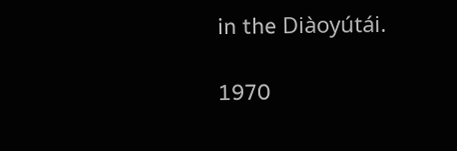in the Diàoyútái.

1970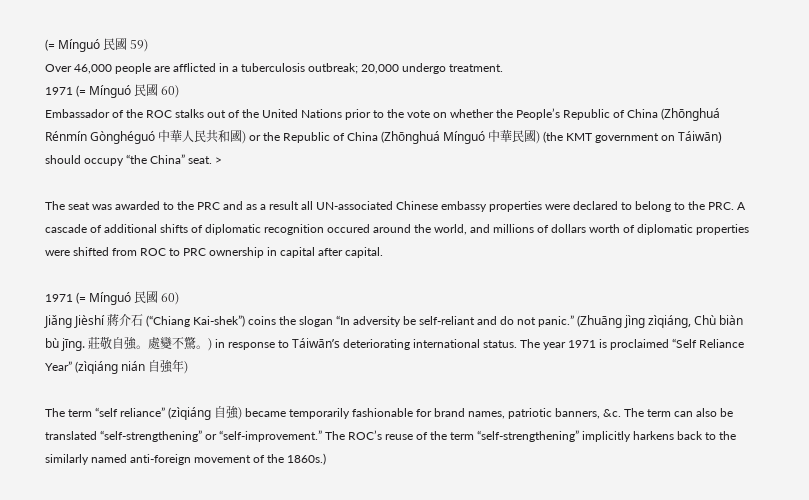(= Mínguó 民國 59)
Over 46,000 people are afflicted in a tuberculosis outbreak; 20,000 undergo treatment.
1971 (= Mínguó 民國 60)
Embassador of the ROC stalks out of the United Nations prior to the vote on whether the People’s Republic of China (Zhōnghuá Rénmín Gònghéguó 中華人民共和國) or the Republic of China (Zhōnghuá Mínguó 中華民國) (the KMT government on Táiwān) should occupy “the China” seat. >

The seat was awarded to the PRC and as a result all UN-associated Chinese embassy properties were declared to belong to the PRC. A cascade of additional shifts of diplomatic recognition occured around the world, and millions of dollars worth of diplomatic properties were shifted from ROC to PRC ownership in capital after capital.

1971 (= Mínguó 民國 60)
Jiǎng Jièshí 蔣介石 (“Chiang Kai-shek”) coins the slogan “In adversity be self-reliant and do not panic.” (Zhuāng jìng zìqiáng, Chù biàn bù jīng. 莊敬自強。處變不驚。) in response to Táiwān’s deteriorating international status. The year 1971 is proclaimed “Self Reliance Year” (zìqiáng nián 自強年)

The term “self reliance” (zìqiáng 自強) became temporarily fashionable for brand names, patriotic banners, &c. The term can also be translated “self-strengthening” or “self-improvement.” The ROC’s reuse of the term “self-strengthening” implicitly harkens back to the similarly named anti-foreign movement of the 1860s.)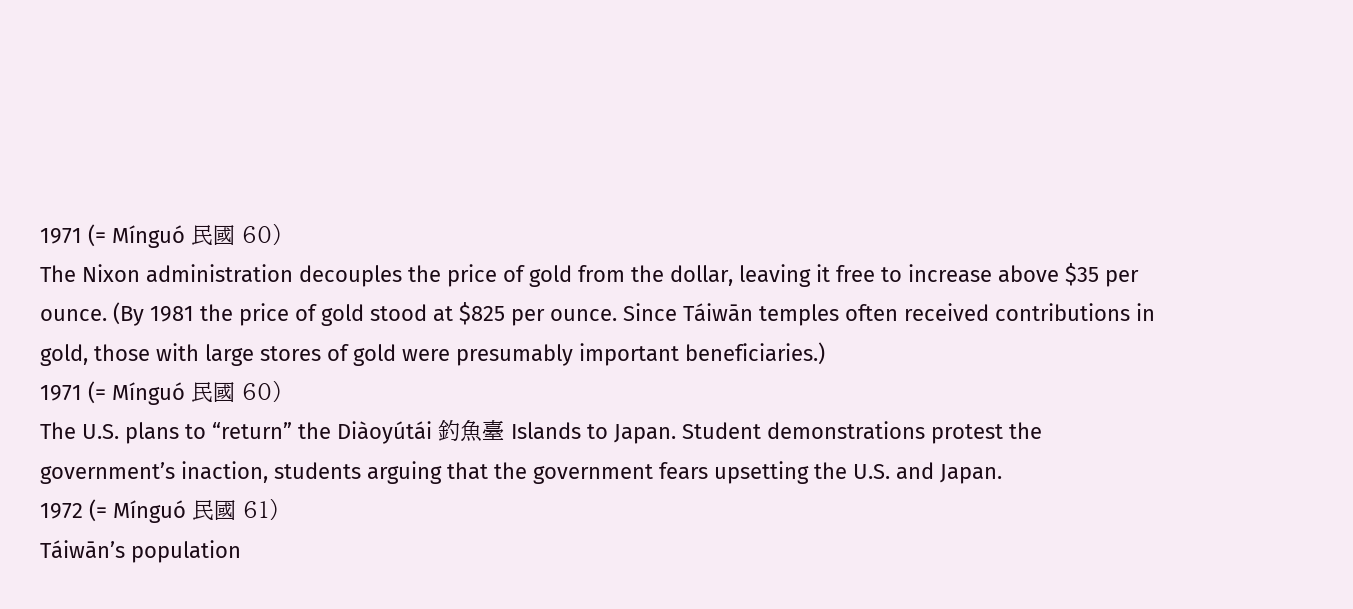1971 (= Mínguó 民國 60)
The Nixon administration decouples the price of gold from the dollar, leaving it free to increase above $35 per ounce. (By 1981 the price of gold stood at $825 per ounce. Since Táiwān temples often received contributions in gold, those with large stores of gold were presumably important beneficiaries.)
1971 (= Mínguó 民國 60)
The U.S. plans to “return” the Diàoyútái 釣魚臺 Islands to Japan. Student demonstrations protest the government’s inaction, students arguing that the government fears upsetting the U.S. and Japan.
1972 (= Mínguó 民國 61)
Táiwān’s population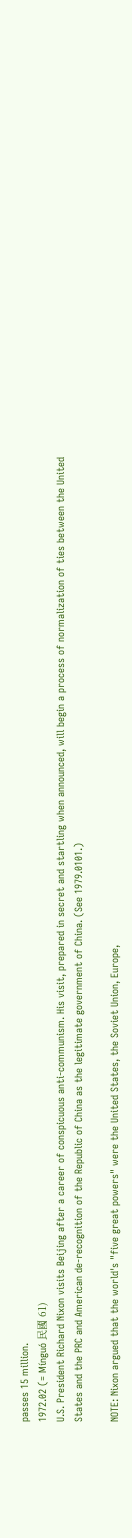passes 15 million.
1972.02 (= Mínguó 民國 61)
U.S. President Richard Nixon visits Beijing after a career of conspicuous anti-communism. His visit, prepared in secret and startling when announced, will begin a process of normalization of ties between the United States and the PRC and American de-recognition of the Republic of China as the legitimate government of China. (See 1979.0101.)

NOTE: Nixon argued that the world's "five great powers" were the United States, the Soviet Union, Europe,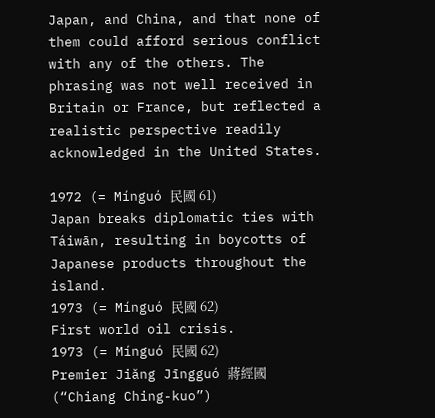Japan, and China, and that none of them could afford serious conflict with any of the others. The phrasing was not well received in Britain or France, but reflected a realistic perspective readily acknowledged in the United States.

1972 (= Mínguó 民國 61)
Japan breaks diplomatic ties with Táiwān, resulting in boycotts of Japanese products throughout the island.
1973 (= Mínguó 民國 62)
First world oil crisis.
1973 (= Mínguó 民國 62)
Premier Jiǎng Jīngguó 蔣經國 (“Chiang Ching-kuo”)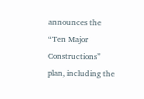announces the “Ten Major Constructions” plan, including the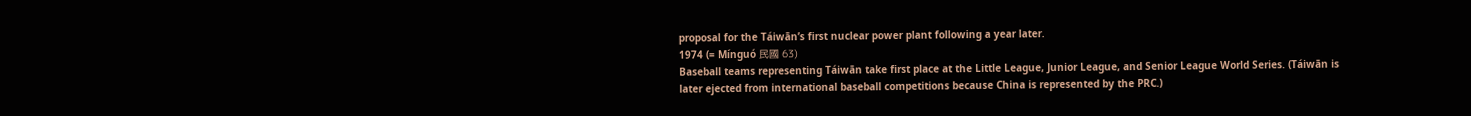proposal for the Táiwān’s first nuclear power plant following a year later.
1974 (= Mínguó 民國 63)
Baseball teams representing Táiwān take first place at the Little League, Junior League, and Senior League World Series. (Táiwān is later ejected from international baseball competitions because China is represented by the PRC.)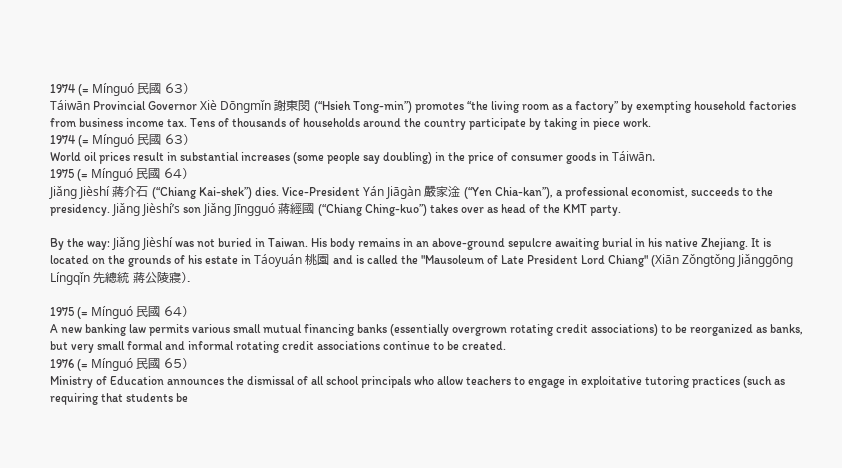1974 (= Mínguó 民國 63)
Táiwān Provincial Governor Xiè Dōngmǐn 謝東閔 (“Hsieh Tong-min”) promotes “the living room as a factory” by exempting household factories from business income tax. Tens of thousands of households around the country participate by taking in piece work.
1974 (= Mínguó 民國 63)
World oil prices result in substantial increases (some people say doubling) in the price of consumer goods in Táiwān.
1975 (= Mínguó 民國 64)
Jiǎng Jièshí 蔣介石 (“Chiang Kai-shek”) dies. Vice-President Yán Jiāgàn 嚴家淦 (“Yen Chia-kan”), a professional economist, succeeds to the presidency. Jiǎng Jièshí’s son Jiǎng Jīngguó 蔣經國 (“Chiang Ching-kuo”) takes over as head of the KMT party.

By the way: Jiǎng Jièshí was not buried in Taiwan. His body remains in an above-ground sepulcre awaiting burial in his native Zhejiang. It is located on the grounds of his estate in Táoyuán 桃園 and is called the "Mausoleum of Late President Lord Chiang" (Xiān Zǒngtǒng Jiǎnggōng Língqǐn 先總統 蔣公陵寢).

1975 (= Mínguó 民國 64)
A new banking law permits various small mutual financing banks (essentially overgrown rotating credit associations) to be reorganized as banks, but very small formal and informal rotating credit associations continue to be created.
1976 (= Mínguó 民國 65)
Ministry of Education announces the dismissal of all school principals who allow teachers to engage in exploitative tutoring practices (such as requiring that students be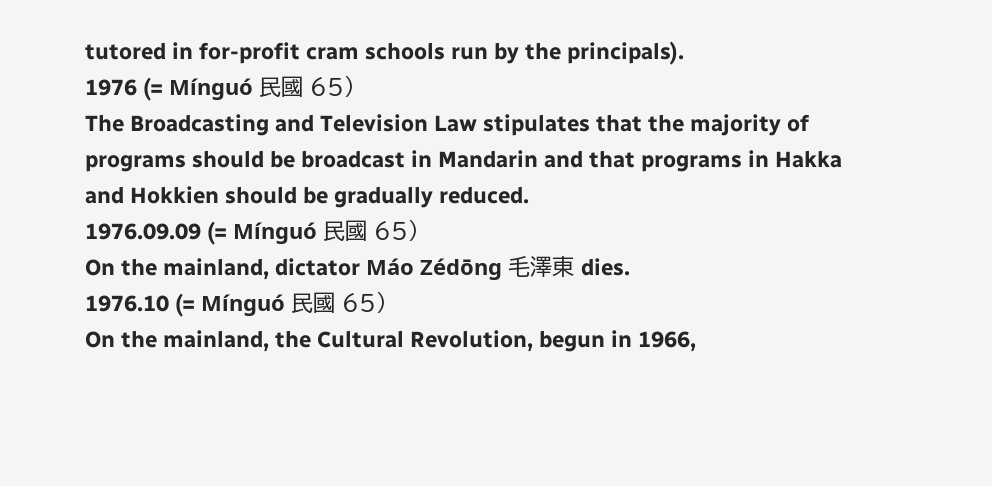tutored in for-profit cram schools run by the principals).
1976 (= Mínguó 民國 65)
The Broadcasting and Television Law stipulates that the majority of programs should be broadcast in Mandarin and that programs in Hakka and Hokkien should be gradually reduced.
1976.09.09 (= Mínguó 民國 65)
On the mainland, dictator Máo Zédōng 毛澤東 dies.
1976.10 (= Mínguó 民國 65)
On the mainland, the Cultural Revolution, begun in 1966,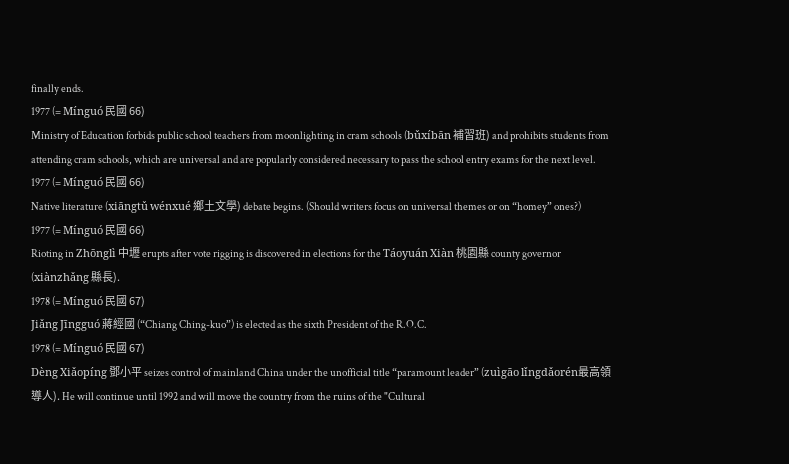finally ends.
1977 (= Mínguó 民國 66)
Ministry of Education forbids public school teachers from moonlighting in cram schools (bǔxíbān 補習班) and prohibits students from attending cram schools, which are universal and are popularly considered necessary to pass the school entry exams for the next level.
1977 (= Mínguó 民國 66)
Native literature (xiāngtǔ wénxué 鄉土文學) debate begins. (Should writers focus on universal themes or on “homey” ones?)
1977 (= Mínguó 民國 66)
Rioting in Zhōnglì 中壢 erupts after vote rigging is discovered in elections for the Táoyuán Xiàn 桃園縣 county governor (xiànzhǎng 縣長).
1978 (= Mínguó 民國 67)
Jiǎng Jīngguó 蔣經國 (“Chiang Ching-kuo”) is elected as the sixth President of the R.O.C.
1978 (= Mínguó 民國 67)
Dèng Xiǎopíng 鄧小平 seizes control of mainland China under the unofficial title “paramount leader” (zuìgāo lǐngdǎorén最高領導人). He will continue until 1992 and will move the country from the ruins of the "Cultural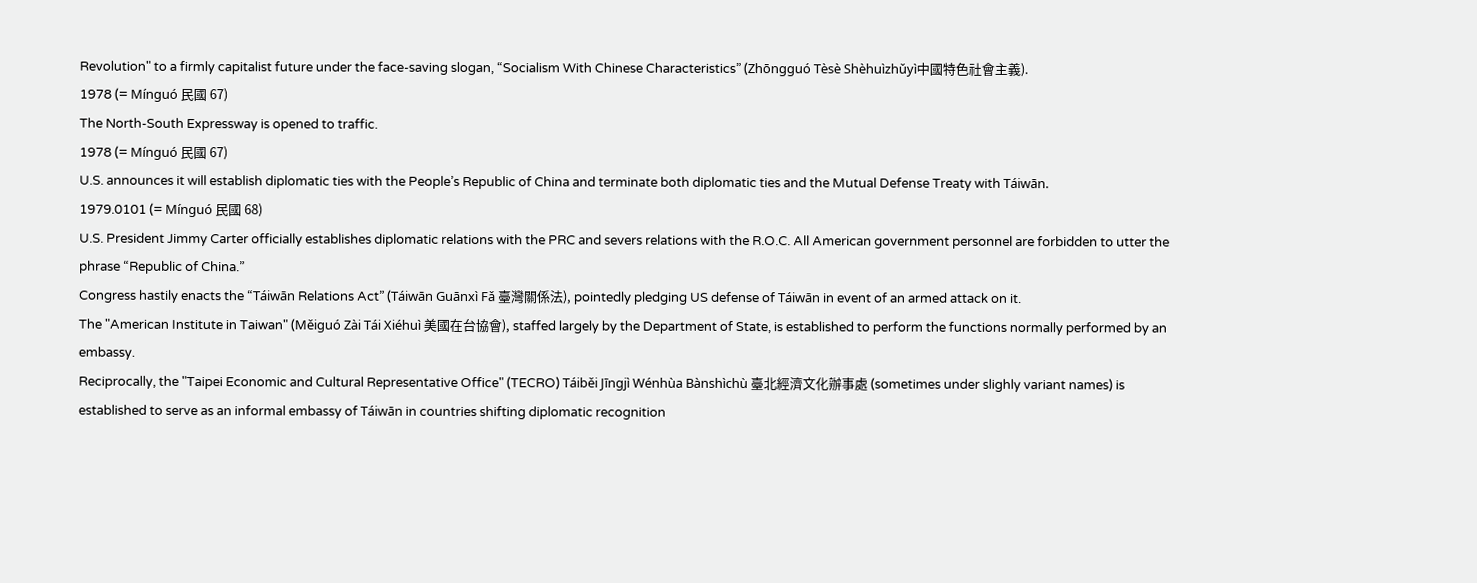Revolution" to a firmly capitalist future under the face-saving slogan, “Socialism With Chinese Characteristics” (Zhōngguó Tèsè Shèhuìzhǔyì中國特色社會主義).
1978 (= Mínguó 民國 67)
The North-South Expressway is opened to traffic.
1978 (= Mínguó 民國 67)
U.S. announces it will establish diplomatic ties with the People’s Republic of China and terminate both diplomatic ties and the Mutual Defense Treaty with Táiwān.
1979.0101 (= Mínguó 民國 68)
U.S. President Jimmy Carter officially establishes diplomatic relations with the PRC and severs relations with the R.O.C. All American government personnel are forbidden to utter the phrase “Republic of China.”
Congress hastily enacts the “Táiwān Relations Act” (Táiwān Guānxì Fǎ 臺灣關係法), pointedly pledging US defense of Táiwān in event of an armed attack on it.
The "American Institute in Taiwan" (Měiguó Zài Tái Xiéhuì 美國在台協會), staffed largely by the Department of State, is established to perform the functions normally performed by an embassy.
Reciprocally, the "Taipei Economic and Cultural Representative Office" (TECRO) Táiběi Jīngjì Wénhùa Bànshìchù 臺北經濟文化辦事處 (sometimes under slighly variant names) is established to serve as an informal embassy of Táiwān in countries shifting diplomatic recognition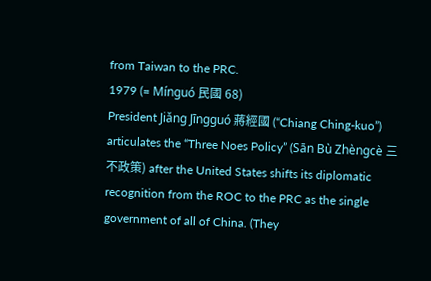from Taiwan to the PRC.
1979 (= Mínguó 民國 68)
President Jiǎng Jīngguó 蔣經國 (“Chiang Ching-kuo”) articulates the “Three Noes Policy” (Sān Bù Zhèngcè 三不政策) after the United States shifts its diplomatic recognition from the ROC to the PRC as the single government of all of China. (They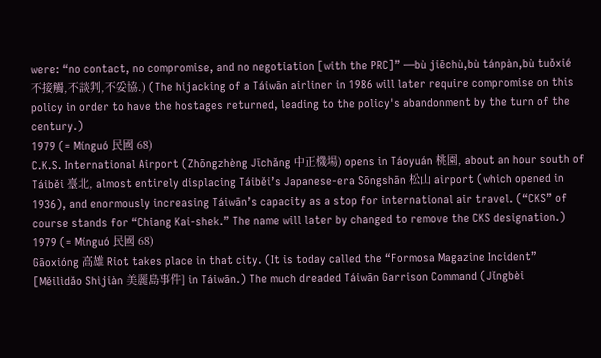were: “no contact, no compromise, and no negotiation [with the PRC]” —bù jiēchù,bù tánpàn,bù tuǒxié 不接觸,不談判,不妥協.) (The hijacking of a Táiwān airliner in 1986 will later require compromise on this policy in order to have the hostages returned, leading to the policy's abandonment by the turn of the century.)
1979 (= Mínguó 民國 68)
C.K.S. International Airport (Zhōngzhèng Jīchǎng 中正機場) opens in Táoyuán 桃園, about an hour south of Táiběi 臺北, almost entirely displacing Táiběi’s Japanese-era Sōngshān 松山 airport (which opened in 1936), and enormously increasing Táiwān’s capacity as a stop for international air travel. (“CKS” of course stands for “Chiang Kai-shek.” The name will later by changed to remove the CKS designation.)
1979 (= Mínguó 民國 68)
Gāoxióng 高雄 Riot takes place in that city. (It is today called the “Formosa Magazine Incident” [Měilìdǎo Shìjiàn 美麗島事件] in Táiwān.) The much dreaded Táiwān Garrison Command (Jǐngbèi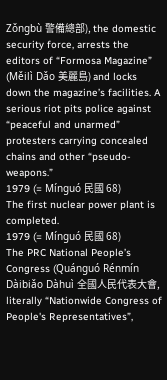Zǒngbù 警備總部), the domestic security force, arrests the editors of “Formosa Magazine” (Měilì Dǎo 美麗島) and locks down the magazine’s facilities. A serious riot pits police against “peaceful and unarmed” protesters carrying concealed chains and other “pseudo-weapons.”
1979 (= Mínguó 民國 68)
The first nuclear power plant is completed.
1979 (= Mínguó 民國 68)
The PRC National People’s Congress (Quánguó Rénmín Dàibiǎo Dàhuì 全國人民代表大會, literally “Nationwide Congress of People's Representatives”,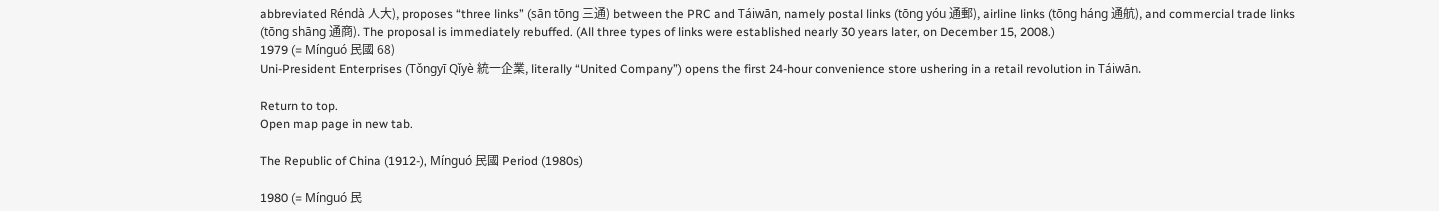abbreviated Réndà 人大), proposes “three links” (sān tōng 三通) between the PRC and Táiwān, namely postal links (tōng yóu 通郵), airline links (tōng háng 通航), and commercial trade links (tōng shāng 通商). The proposal is immediately rebuffed. (All three types of links were established nearly 30 years later, on December 15, 2008.)
1979 (= Mínguó 民國 68)
Uni-President Enterprises (Tǒngyī Qǐyè 統一企業, literally “United Company”) opens the first 24-hour convenience store ushering in a retail revolution in Táiwān.

Return to top.
Open map page in new tab.

The Republic of China (1912-), Mínguó 民國 Period (1980s)

1980 (= Mínguó 民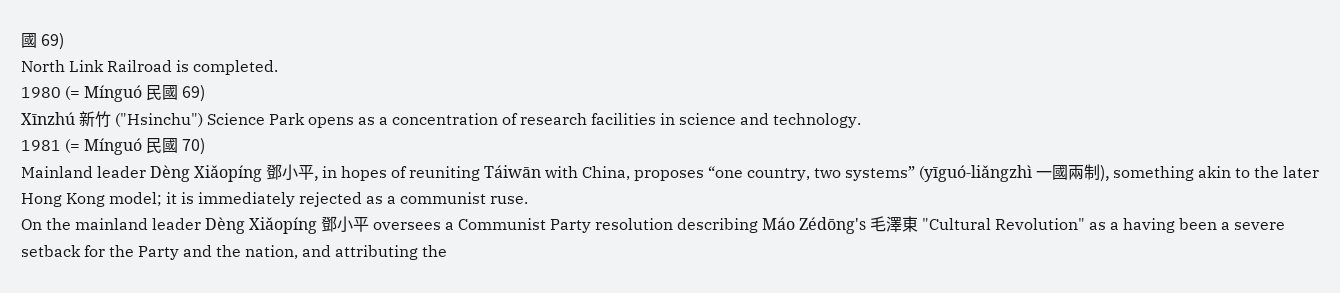國 69)
North Link Railroad is completed.
1980 (= Mínguó 民國 69)
Xīnzhú 新竹 ("Hsinchu") Science Park opens as a concentration of research facilities in science and technology.
1981 (= Mínguó 民國 70)
Mainland leader Dèng Xiǎopíng 鄧小平, in hopes of reuniting Táiwān with China, proposes “one country, two systems” (yīguó-liǎngzhì 一國兩制), something akin to the later Hong Kong model; it is immediately rejected as a communist ruse.
On the mainland leader Dèng Xiǎopíng 鄧小平 oversees a Communist Party resolution describing Máo Zédōng's 毛澤東 "Cultural Revolution" as a having been a severe setback for the Party and the nation, and attributing the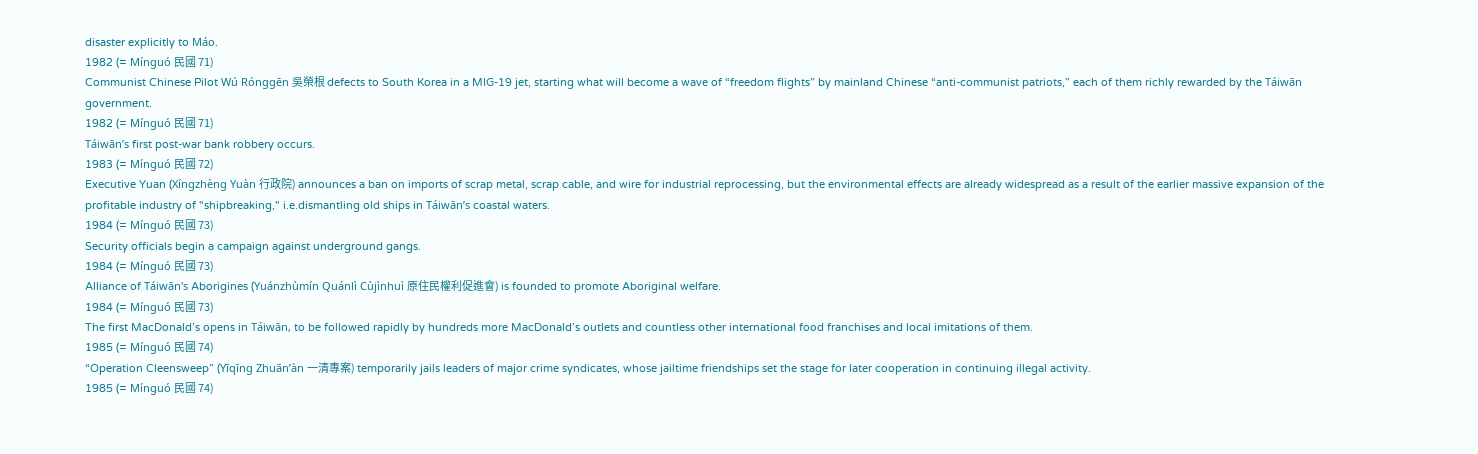disaster explicitly to Máo.
1982 (= Mínguó 民國 71)
Communist Chinese Pilot Wú Rónggēn 吳榮根 defects to South Korea in a MIG-19 jet, starting what will become a wave of “freedom flights” by mainland Chinese “anti-communist patriots,” each of them richly rewarded by the Táiwān government.
1982 (= Mínguó 民國 71)
Táiwān’s first post-war bank robbery occurs.
1983 (= Mínguó 民國 72)
Executive Yuan (Xíngzhèng Yuàn 行政院) announces a ban on imports of scrap metal, scrap cable, and wire for industrial reprocessing, but the environmental effects are already widespread as a result of the earlier massive expansion of the profitable industry of "shipbreaking," i.e.dismantling old ships in Táiwān’s coastal waters.
1984 (= Mínguó 民國 73)
Security officials begin a campaign against underground gangs.
1984 (= Mínguó 民國 73)
Alliance of Táiwān's Aborigines (Yuánzhùmín Quánlì Cùjìnhuì 原住民權利促進會) is founded to promote Aboriginal welfare.
1984 (= Mínguó 民國 73)
The first MacDonald’s opens in Táiwān, to be followed rapidly by hundreds more MacDonald’s outlets and countless other international food franchises and local imitations of them.
1985 (= Mínguó 民國 74)
“Operation Cleensweep” (Yīqīng Zhuān’àn 一清專案) temporarily jails leaders of major crime syndicates, whose jailtime friendships set the stage for later cooperation in continuing illegal activity.
1985 (= Mínguó 民國 74)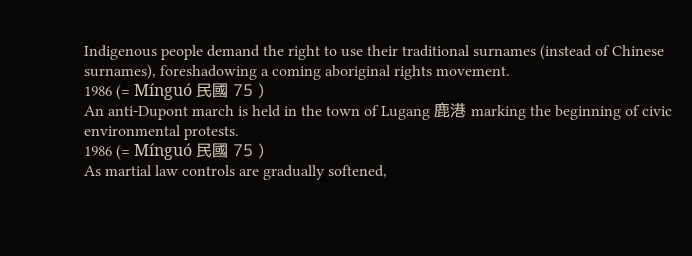Indigenous people demand the right to use their traditional surnames (instead of Chinese surnames), foreshadowing a coming aboriginal rights movement.
1986 (= Mínguó 民國 75 )
An anti-Dupont march is held in the town of Lugang 鹿港 marking the beginning of civic environmental protests.
1986 (= Mínguó 民國 75 )
As martial law controls are gradually softened,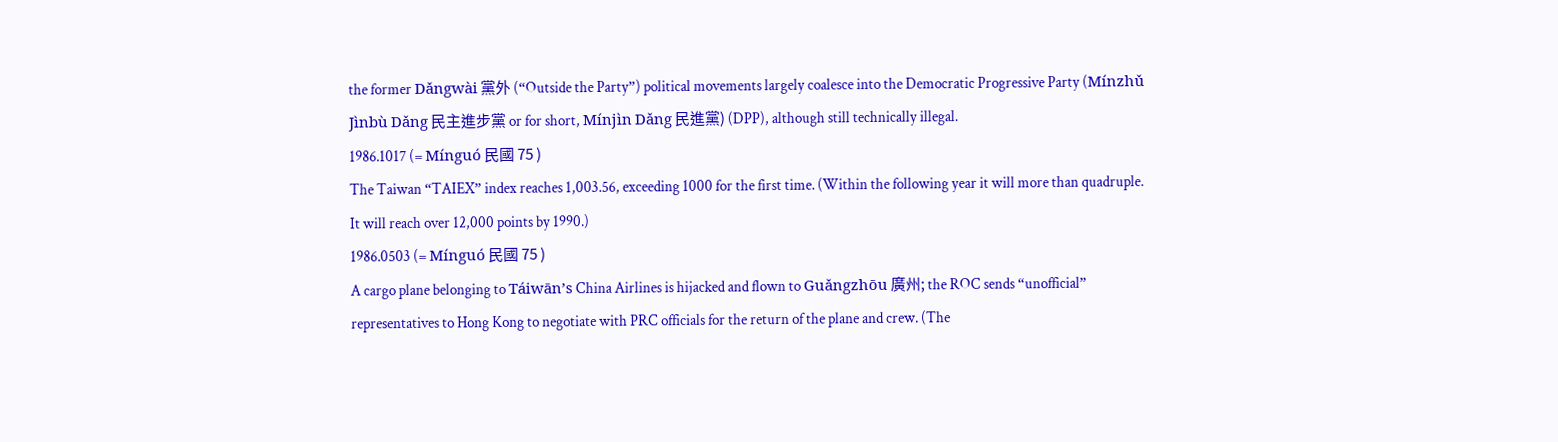the former Dǎngwài 黨外 (“Outside the Party”) political movements largely coalesce into the Democratic Progressive Party (Mínzhǔ Jìnbù Dǎng 民主進步黨 or for short, Mínjìn Dǎng 民進黨) (DPP), although still technically illegal.
1986.1017 (= Mínguó 民國 75 )
The Taiwan “TAIEX” index reaches 1,003.56, exceeding 1000 for the first time. (Within the following year it will more than quadruple. It will reach over 12,000 points by 1990.)
1986.0503 (= Mínguó 民國 75 )
A cargo plane belonging to Táiwān’s China Airlines is hijacked and flown to Guǎngzhōu 廣州; the ROC sends “unofficial” representatives to Hong Kong to negotiate with PRC officials for the return of the plane and crew. (The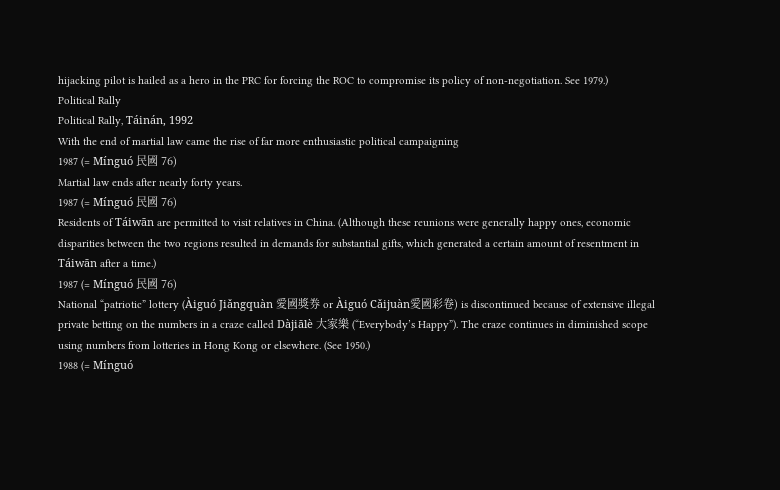hijacking pilot is hailed as a hero in the PRC for forcing the ROC to compromise its policy of non-negotiation. See 1979.)
Political Rally
Political Rally, Táinán, 1992
With the end of martial law came the rise of far more enthusiastic political campaigning
1987 (= Mínguó 民國 76)
Martial law ends after nearly forty years.
1987 (= Mínguó 民國 76)
Residents of Táiwān are permitted to visit relatives in China. (Although these reunions were generally happy ones, economic disparities between the two regions resulted in demands for substantial gifts, which generated a certain amount of resentment in Táiwān after a time.)
1987 (= Mínguó 民國 76)
National “patriotic” lottery (Àiguó Jiǎngquàn 愛國獎券 or Àiguó Cǎijuàn愛國彩卷) is discontinued because of extensive illegal private betting on the numbers in a craze called Dàjiālè 大家樂 (“Everybody’s Happy”). The craze continues in diminished scope using numbers from lotteries in Hong Kong or elsewhere. (See 1950.)
1988 (= Mínguó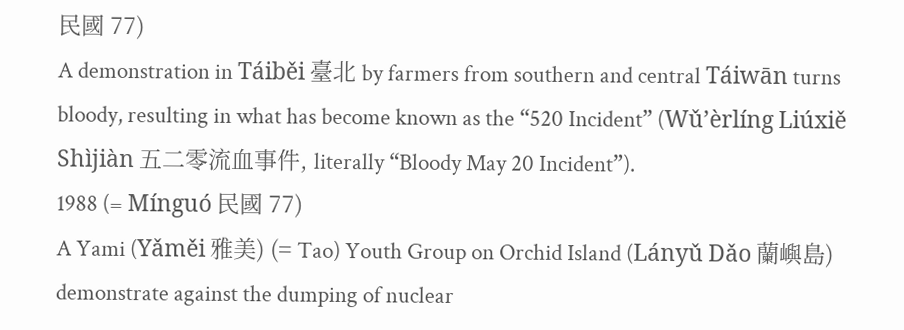民國 77)
A demonstration in Táiběi 臺北 by farmers from southern and central Táiwān turns bloody, resulting in what has become known as the “520 Incident” (Wǔ’èrlíng Liúxiě Shìjiàn 五二零流血事件, literally “Bloody May 20 Incident”).
1988 (= Mínguó 民國 77)
A Yami (Yǎměi 雅美) (= Tao) Youth Group on Orchid Island (Lányǔ Dǎo 蘭嶼島) demonstrate against the dumping of nuclear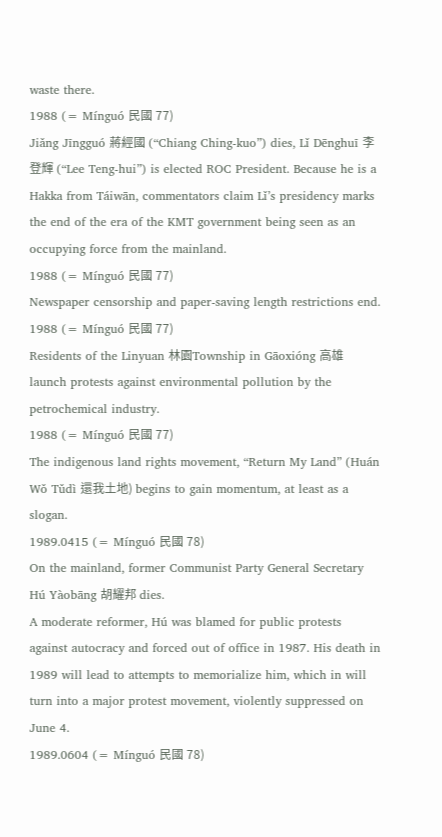waste there.
1988 (= Mínguó 民國 77)
Jiǎng Jīngguó 蔣經國 (“Chiang Ching-kuo”) dies, Lǐ Dēnghuī 李登輝 (“Lee Teng-hui”) is elected ROC President. Because he is a Hakka from Táiwān, commentators claim Lǐ’s presidency marks the end of the era of the KMT government being seen as an occupying force from the mainland.
1988 (= Mínguó 民國 77)
Newspaper censorship and paper-saving length restrictions end.
1988 (= Mínguó 民國 77)
Residents of the Linyuan 林園Township in Gāoxióng 高雄 launch protests against environmental pollution by the petrochemical industry.
1988 (= Mínguó 民國 77)
The indigenous land rights movement, “Return My Land” (Huán Wǒ Tǔdì 還我土地) begins to gain momentum, at least as a slogan.
1989.0415 (= Mínguó 民國 78)
On the mainland, former Communist Party General Secretary Hú Yàobāng 胡耀邦 dies.
A moderate reformer, Hú was blamed for public protests against autocracy and forced out of office in 1987. His death in 1989 will lead to attempts to memorialize him, which in will turn into a major protest movement, violently suppressed on June 4.
1989.0604 (= Mínguó 民國 78)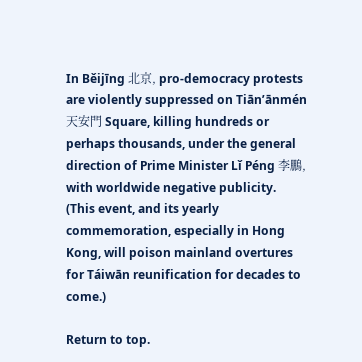In Běijīng 北京, pro-democracy protests are violently suppressed on Tiān’ānmén 天安門 Square, killing hundreds or perhaps thousands, under the general direction of Prime Minister Lǐ Péng 李鵬, with worldwide negative publicity. (This event, and its yearly commemoration, especially in Hong Kong, will poison mainland overtures for Táiwān reunification for decades to come.)

Return to top.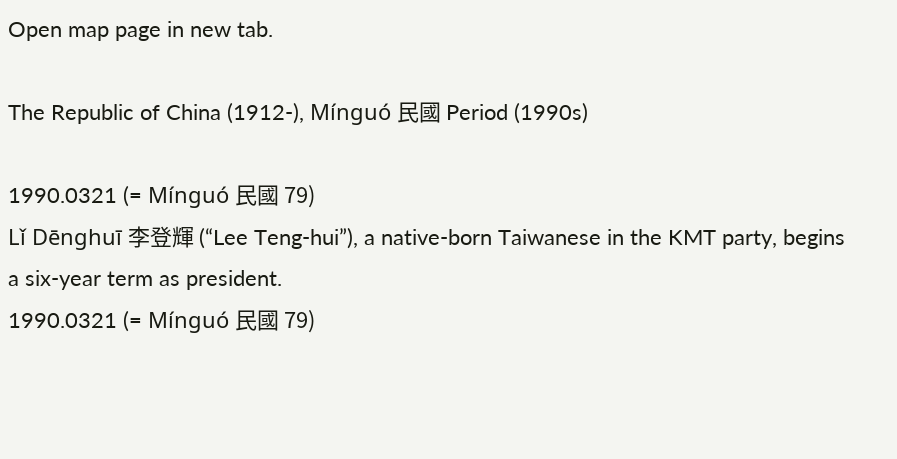Open map page in new tab.

The Republic of China (1912-), Mínguó 民國 Period (1990s)

1990.0321 (= Mínguó 民國 79)
Lǐ Dēnghuī 李登輝 (“Lee Teng-hui”), a native-born Taiwanese in the KMT party, begins a six-year term as president.
1990.0321 (= Mínguó 民國 79)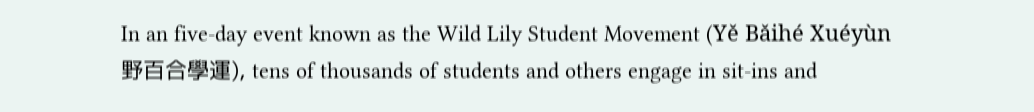In an five-day event known as the Wild Lily Student Movement (Yě Bǎihé Xuéyùn 野百合學運), tens of thousands of students and others engage in sit-ins and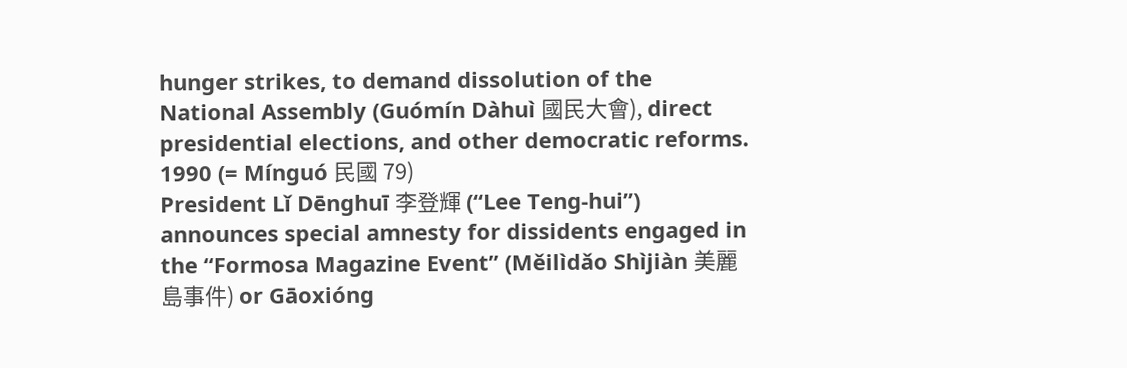hunger strikes, to demand dissolution of the National Assembly (Guómín Dàhuì 國民大會), direct presidential elections, and other democratic reforms.
1990 (= Mínguó 民國 79)
President Lǐ Dēnghuī 李登輝 (“Lee Teng-hui”) announces special amnesty for dissidents engaged in the “Formosa Magazine Event” (Měilìdǎo Shìjiàn 美麗島事件) or Gāoxióng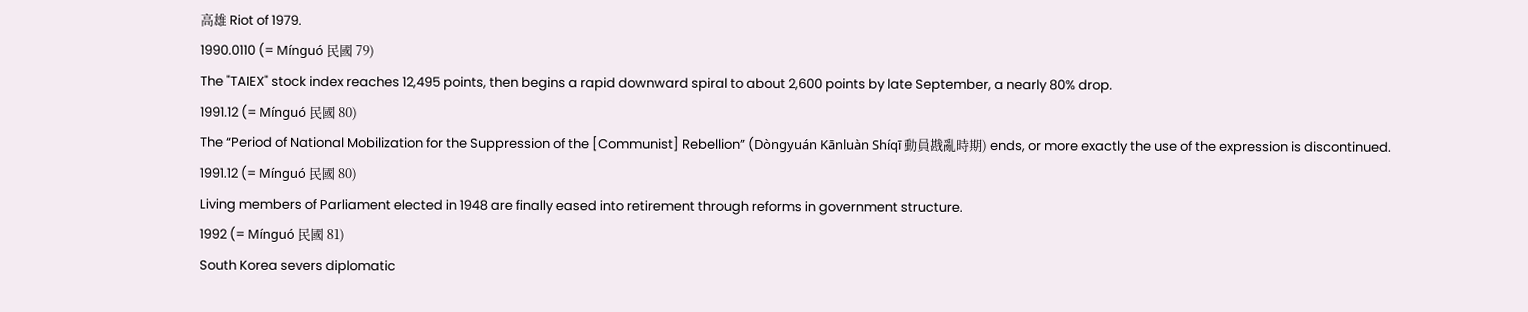高雄 Riot of 1979.
1990.0110 (= Mínguó 民國 79)
The "TAIEX" stock index reaches 12,495 points, then begins a rapid downward spiral to about 2,600 points by late September, a nearly 80% drop.
1991.12 (= Mínguó 民國 80)
The “Period of National Mobilization for the Suppression of the [Communist] Rebellion” (Dòngyuán Kānluàn Shíqī 動員戡亂時期) ends, or more exactly the use of the expression is discontinued.
1991.12 (= Mínguó 民國 80)
Living members of Parliament elected in 1948 are finally eased into retirement through reforms in government structure.
1992 (= Mínguó 民國 81)
South Korea severs diplomatic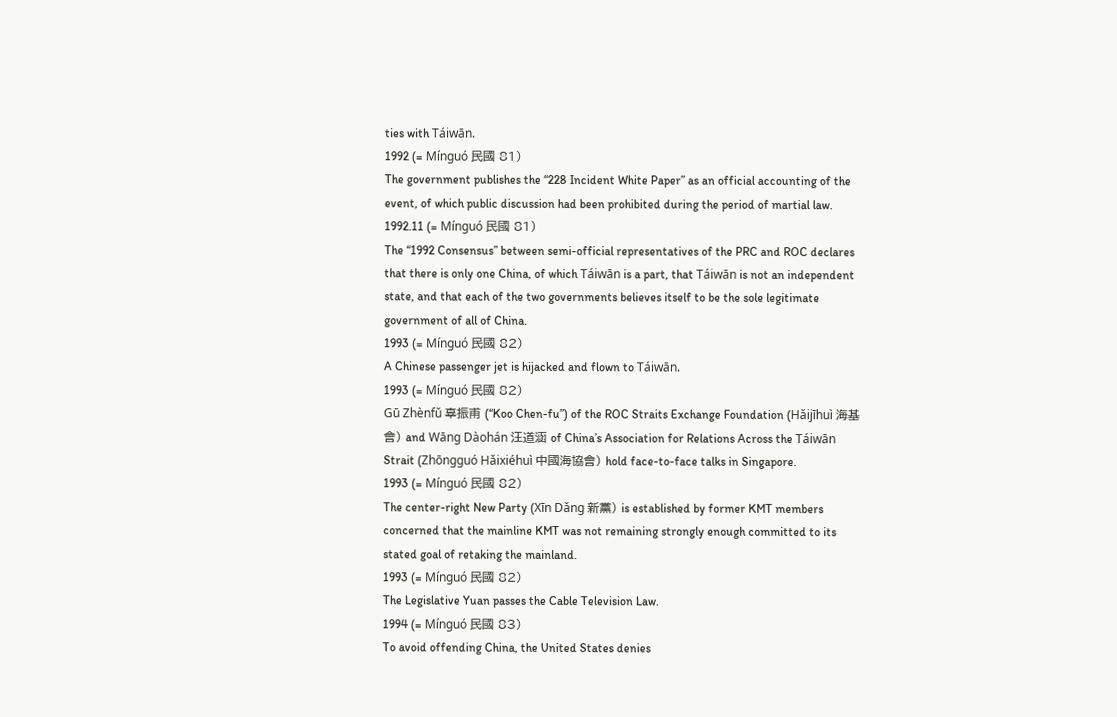ties with Táiwān.
1992 (= Mínguó 民國 81)
The government publishes the “228 Incident White Paper” as an official accounting of the event, of which public discussion had been prohibited during the period of martial law.
1992.11 (= Mínguó 民國 81)
The “1992 Consensus” between semi-official representatives of the PRC and ROC declares that there is only one China, of which Táiwān is a part, that Táiwān is not an independent state, and that each of the two governments believes itself to be the sole legitimate government of all of China.
1993 (= Mínguó 民國 82)
A Chinese passenger jet is hijacked and flown to Táiwān.
1993 (= Mínguó 民國 82)
Gū Zhènfǔ 辜振甫 (“Koo Chen-fu”) of the ROC Straits Exchange Foundation (Hǎijīhuì 海基會) and Wāng Dàohán 汪道涵 of China’s Association for Relations Across the Táiwān Strait (Zhōngguó Hǎixiéhuì 中國海協會) hold face-to-face talks in Singapore.
1993 (= Mínguó 民國 82)
The center-right New Party (Xīn Dǎng 新黨) is established by former KMT members concerned that the mainline KMT was not remaining strongly enough committed to its stated goal of retaking the mainland.
1993 (= Mínguó 民國 82)
The Legislative Yuan passes the Cable Television Law.
1994 (= Mínguó 民國 83)
To avoid offending China, the United States denies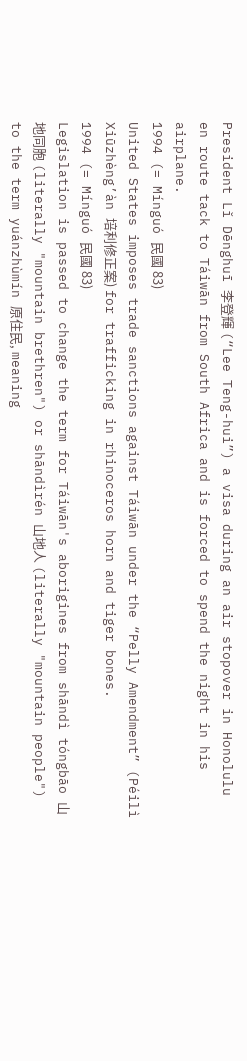President Lǐ Dēnghuī 李登輝 (“Lee Teng-hui”) a visa during an air stopover in Honolulu en route tack to Táiwān from South Africa and is forced to spend the night in his airplane.
1994 (= Mínguó 民國 83)
United States imposes trade sanctions against Táiwān under the “Pelly Amendment” (Péilì Xiūzhèng’àn 培利修正案) for trafficking in rhinoceros horn and tiger bones.
1994 (= Mínguó 民國 83)
Legislation is passed to change the term for Táiwān's aborigines from shāndì tóngbāo 山地同胞 (literally "mountain brethren") or shāndìrén 山地人 (literally "mountain people") to the term yuánzhùmín 原住民, meaning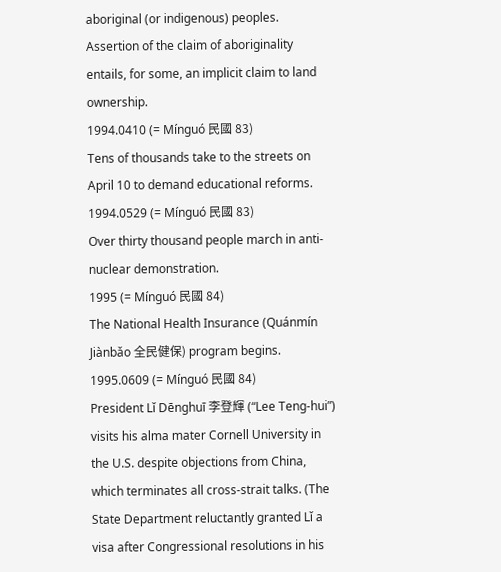aboriginal (or indigenous) peoples. Assertion of the claim of aboriginality entails, for some, an implicit claim to land ownership.
1994.0410 (= Mínguó 民國 83)
Tens of thousands take to the streets on April 10 to demand educational reforms.
1994.0529 (= Mínguó 民國 83)
Over thirty thousand people march in anti-nuclear demonstration.
1995 (= Mínguó 民國 84)
The National Health Insurance (Quánmín Jiànbǎo 全民健保) program begins.
1995.0609 (= Mínguó 民國 84)
President Lǐ Dēnghuī 李登輝 (“Lee Teng-hui”) visits his alma mater Cornell University in the U.S. despite objections from China, which terminates all cross-strait talks. (The State Department reluctantly granted Lǐ a visa after Congressional resolutions in his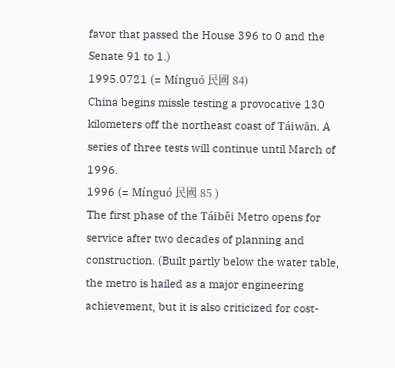favor that passed the House 396 to 0 and the Senate 91 to 1.)
1995.0721 (= Mínguó 民國 84)
China begins missle testing a provocative 130 kilometers off the northeast coast of Táiwān. A series of three tests will continue until March of 1996.
1996 (= Mínguó 民國 85 )
The first phase of the Táiběi Metro opens for service after two decades of planning and construction. (Built partly below the water table, the metro is hailed as a major engineering achievement, but it is also criticized for cost-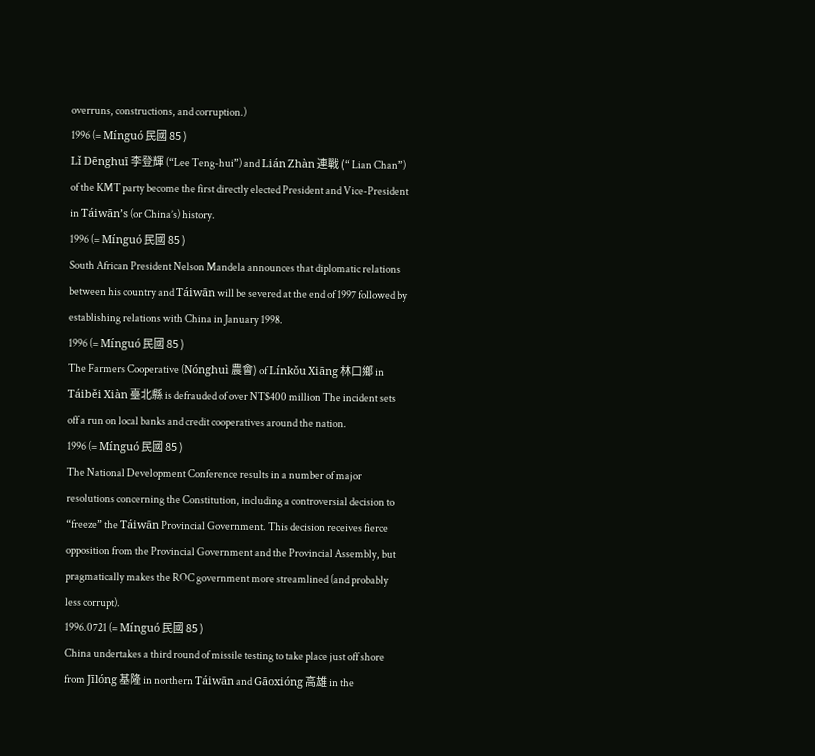overruns, constructions, and corruption.)
1996 (= Mínguó 民國 85 )
Lǐ Dēnghuī 李登輝 (“Lee Teng-hui”) and Lián Zhàn 連戰 (“ Lian Chan”) of the KMT party become the first directly elected President and Vice-President in Táiwān’s (or China’s) history.
1996 (= Mínguó 民國 85 )
South African President Nelson Mandela announces that diplomatic relations between his country and Táiwān will be severed at the end of 1997 followed by establishing relations with China in January 1998.
1996 (= Mínguó 民國 85 )
The Farmers Cooperative (Nónghuì 農會) of Línkǒu Xiāng 林口鄉 in Táiběi Xiàn 臺北縣 is defrauded of over NT$400 million The incident sets off a run on local banks and credit cooperatives around the nation.
1996 (= Mínguó 民國 85 )
The National Development Conference results in a number of major resolutions concerning the Constitution, including a controversial decision to “freeze” the Táiwān Provincial Government. This decision receives fierce opposition from the Provincial Government and the Provincial Assembly, but pragmatically makes the ROC government more streamlined (and probably less corrupt).
1996.0721 (= Mínguó 民國 85 )
China undertakes a third round of missile testing to take place just off shore from Jīlóng 基隆 in northern Táiwān and Gāoxióng 高雄 in the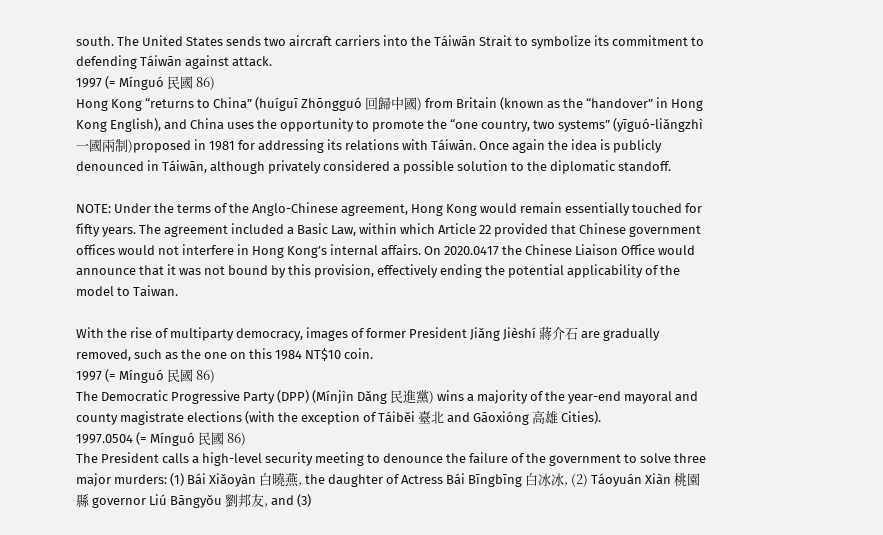south. The United States sends two aircraft carriers into the Táiwān Strait to symbolize its commitment to defending Táiwān against attack.
1997 (= Mínguó 民國 86)
Hong Kong “returns to China” (huíguī Zhōngguó 回歸中國) from Britain (known as the “handover” in Hong Kong English), and China uses the opportunity to promote the “one country, two systems” (yīguó-liǎngzhì 一國兩制)proposed in 1981 for addressing its relations with Táiwān. Once again the idea is publicly denounced in Táiwān, although privately considered a possible solution to the diplomatic standoff.

NOTE: Under the terms of the Anglo-Chinese agreement, Hong Kong would remain essentially touched for fifty years. The agreement included a Basic Law, within which Article 22 provided that Chinese government offices would not interfere in Hong Kong’s internal affairs. On 2020.0417 the Chinese Liaison Office would announce that it was not bound by this provision, effectively ending the potential applicability of the model to Taiwan.

With the rise of multiparty democracy, images of former President Jiǎng Jièshí 蔣介石 are gradually removed, such as the one on this 1984 NT$10 coin.
1997 (= Mínguó 民國 86)
The Democratic Progressive Party (DPP) (Mínjìn Dǎng 民進黨) wins a majority of the year-end mayoral and county magistrate elections (with the exception of Táiběi 臺北 and Gāoxióng 高雄 Cities).
1997.0504 (= Mínguó 民國 86)
The President calls a high-level security meeting to denounce the failure of the government to solve three major murders: (1) Bái Xiǎoyàn 白曉燕, the daughter of Actress Bái Bīngbīng 白冰冰, (2) Táoyuán Xiàn 桃園縣 governor Liú Bāngyǒu 劉邦友, and (3)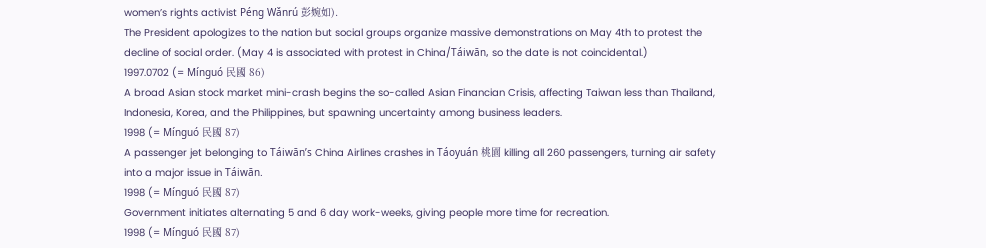women’s rights activist Péng Wǎnrú 彭婉如).
The President apologizes to the nation but social groups organize massive demonstrations on May 4th to protest the decline of social order. (May 4 is associated with protest in China/Táiwān, so the date is not coincidental.)
1997.0702 (= Mínguó 民國 86)
A broad Asian stock market mini-crash begins the so-called Asian Financian Crisis, affecting Taiwan less than Thailand, Indonesia, Korea, and the Philippines, but spawning uncertainty among business leaders.
1998 (= Mínguó 民國 87)
A passenger jet belonging to Táiwān’s China Airlines crashes in Táoyuán 桃園 killing all 260 passengers, turning air safety into a major issue in Táiwān.
1998 (= Mínguó 民國 87)
Government initiates alternating 5 and 6 day work-weeks, giving people more time for recreation.
1998 (= Mínguó 民國 87)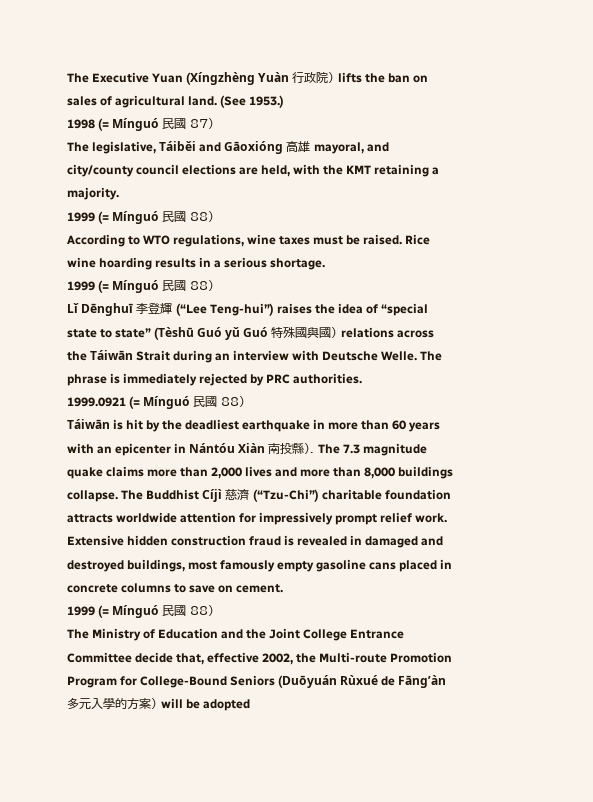The Executive Yuan (Xíngzhèng Yuàn 行政院) lifts the ban on sales of agricultural land. (See 1953.)
1998 (= Mínguó 民國 87)
The legislative, Táiběi and Gāoxióng 高雄 mayoral, and city/county council elections are held, with the KMT retaining a majority.
1999 (= Mínguó 民國 88)
According to WTO regulations, wine taxes must be raised. Rice wine hoarding results in a serious shortage.
1999 (= Mínguó 民國 88)
Lǐ Dēnghuī 李登輝 (“Lee Teng-hui”) raises the idea of “special state to state” (Tèshū Guó yǔ Guó 特殊國與國) relations across the Táiwān Strait during an interview with Deutsche Welle. The phrase is immediately rejected by PRC authorities.
1999.0921 (= Mínguó 民國 88)
Táiwān is hit by the deadliest earthquake in more than 60 years with an epicenter in Nántóu Xiàn 南投縣). The 7.3 magnitude quake claims more than 2,000 lives and more than 8,000 buildings collapse. The Buddhist Cíjì 慈濟 (“Tzu-Chi”) charitable foundation attracts worldwide attention for impressively prompt relief work. Extensive hidden construction fraud is revealed in damaged and destroyed buildings, most famously empty gasoline cans placed in concrete columns to save on cement.
1999 (= Mínguó 民國 88)
The Ministry of Education and the Joint College Entrance Committee decide that, effective 2002, the Multi-route Promotion Program for College-Bound Seniors (Duōyuán Rùxué de Fāng’àn 多元入學的方案) will be adopted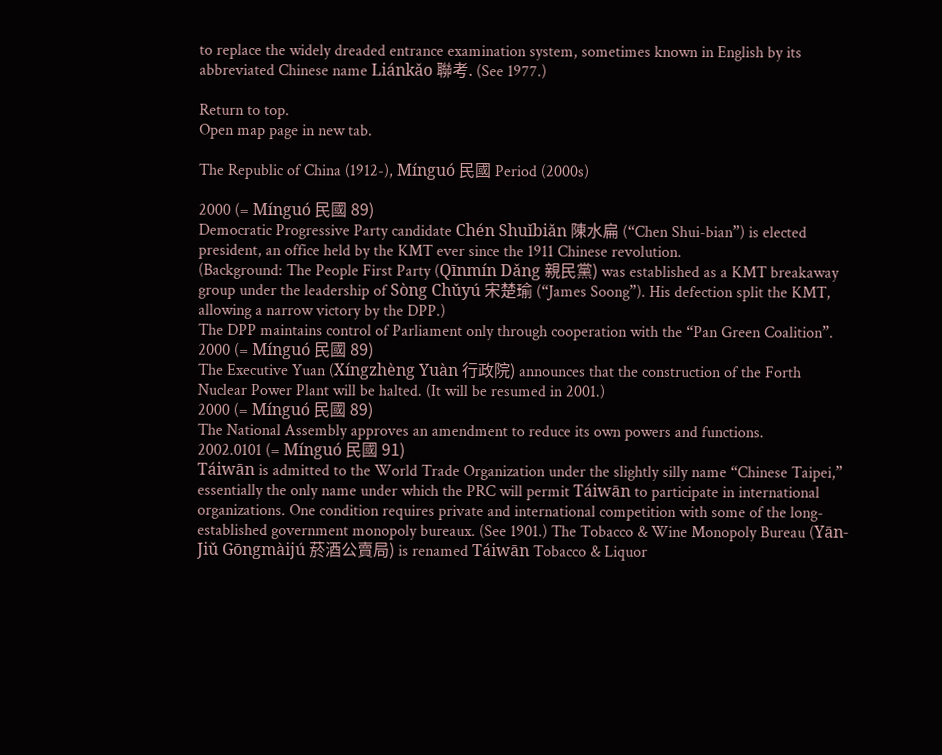to replace the widely dreaded entrance examination system, sometimes known in English by its abbreviated Chinese name Liánkǎo 聯考. (See 1977.)

Return to top.
Open map page in new tab.

The Republic of China (1912-), Mínguó 民國 Period (2000s)

2000 (= Mínguó 民國 89)
Democratic Progressive Party candidate Chén Shuǐbiǎn 陳水扁 (“Chen Shui-bian”) is elected president, an office held by the KMT ever since the 1911 Chinese revolution.
(Background: The People First Party (Qīnmín Dǎng 親民黨) was established as a KMT breakaway group under the leadership of Sòng Chǔyú 宋楚瑜 (“James Soong”). His defection split the KMT, allowing a narrow victory by the DPP.)
The DPP maintains control of Parliament only through cooperation with the “Pan Green Coalition”.
2000 (= Mínguó 民國 89)
The Executive Yuan (Xíngzhèng Yuàn 行政院) announces that the construction of the Forth Nuclear Power Plant will be halted. (It will be resumed in 2001.)
2000 (= Mínguó 民國 89)
The National Assembly approves an amendment to reduce its own powers and functions.
2002.0101 (= Mínguó 民國 91)
Táiwān is admitted to the World Trade Organization under the slightly silly name “Chinese Taipei,” essentially the only name under which the PRC will permit Táiwān to participate in international organizations. One condition requires private and international competition with some of the long-established government monopoly bureaux. (See 1901.) The Tobacco & Wine Monopoly Bureau (Yān-Jiǔ Gōngmàijú 菸酒公賣局) is renamed Táiwān Tobacco & Liquor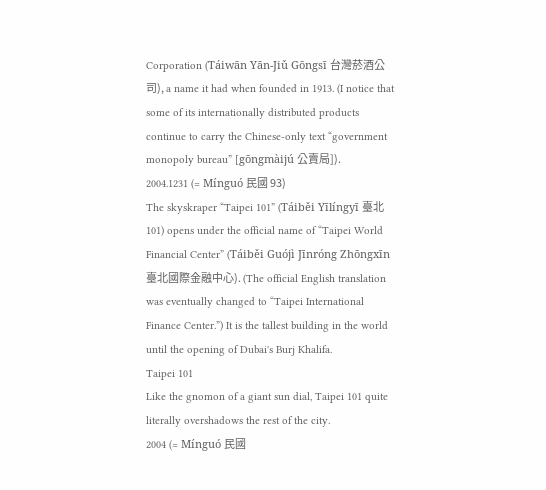Corporation (Táiwān Yān-Jiǔ Gōngsī 台灣菸酒公司), a name it had when founded in 1913. (I notice that some of its internationally distributed products continue to carry the Chinese-only text “government monopoly bureau” [gōngmàijú 公賣局]).
2004.1231 (= Mínguó 民國 93)
The skyskraper “Taipei 101” (Táiběi Yīlíngyī 臺北101) opens under the official name of “Taipei World Financial Center” (Táiběi Guójì Jīnróng Zhōngxīn 臺北國際金融中心). (The official English translation was eventually changed to “Taipei International Finance Center.”) It is the tallest building in the world until the opening of Dubai's Burj Khalifa.
Taipei 101
Like the gnomon of a giant sun dial, Taipei 101 quite literally overshadows the rest of the city.
2004 (= Mínguó 民國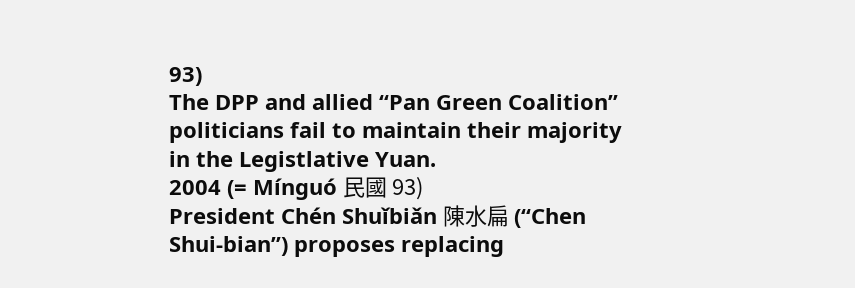93)
The DPP and allied “Pan Green Coalition” politicians fail to maintain their majority in the Legistlative Yuan.
2004 (= Mínguó 民國 93)
President Chén Shuǐbiǎn 陳水扁 (“Chen Shui-bian”) proposes replacing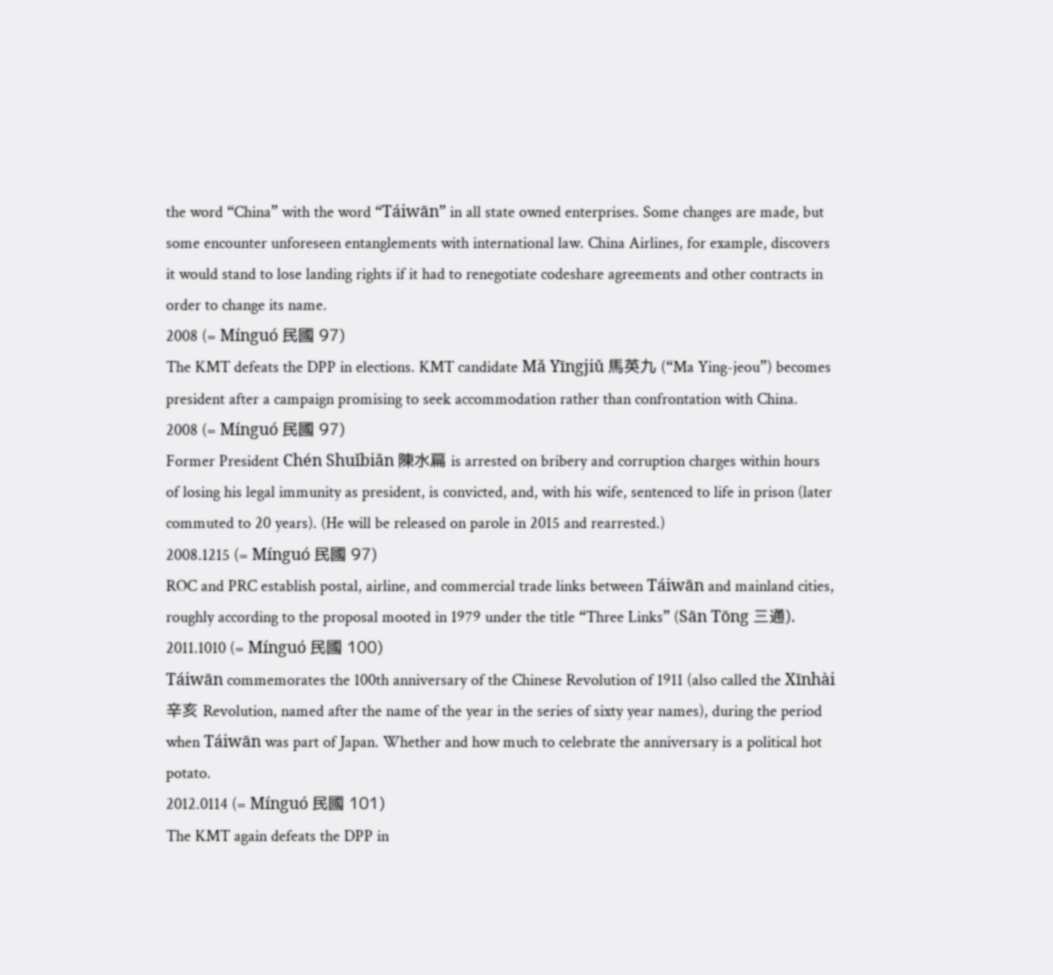the word “China” with the word “Táiwān” in all state owned enterprises. Some changes are made, but some encounter unforeseen entanglements with international law. China Airlines, for example, discovers it would stand to lose landing rights if it had to renegotiate codeshare agreements and other contracts in order to change its name.
2008 (= Mínguó 民國 97)
The KMT defeats the DPP in elections. KMT candidate Mǎ Yīngjiǔ 馬英九 (“Ma Ying-jeou”) becomes president after a campaign promising to seek accommodation rather than confrontation with China.
2008 (= Mínguó 民國 97)
Former President Chén Shuǐbiǎn 陳水扁 is arrested on bribery and corruption charges within hours of losing his legal immunity as president, is convicted, and, with his wife, sentenced to life in prison (later commuted to 20 years). (He will be released on parole in 2015 and rearrested.)
2008.1215 (= Mínguó 民國 97)
ROC and PRC establish postal, airline, and commercial trade links between Táiwān and mainland cities, roughly according to the proposal mooted in 1979 under the title “Three Links” (Sān Tōng 三通).
2011.1010 (= Mínguó 民國 100)
Táiwān commemorates the 100th anniversary of the Chinese Revolution of 1911 (also called the Xīnhài 辛亥 Revolution, named after the name of the year in the series of sixty year names), during the period when Táiwān was part of Japan. Whether and how much to celebrate the anniversary is a political hot potato.
2012.0114 (= Mínguó 民國 101)
The KMT again defeats the DPP in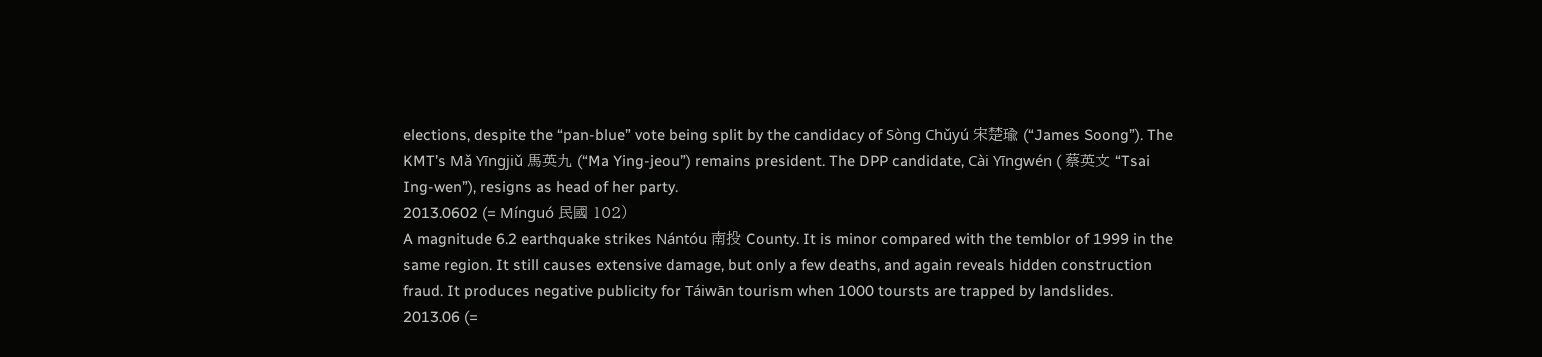elections, despite the “pan-blue” vote being split by the candidacy of Sòng Chǔyú 宋楚瑜 (“James Soong”). The KMT’s Mǎ Yīngjiǔ 馬英九 (“Ma Ying-jeou”) remains president. The DPP candidate, Cài Yīngwén ( 蔡英文 “Tsai Ing-wen”), resigns as head of her party.
2013.0602 (= Mínguó 民國 102)
A magnitude 6.2 earthquake strikes Nántóu 南投 County. It is minor compared with the temblor of 1999 in the same region. It still causes extensive damage, but only a few deaths, and again reveals hidden construction fraud. It produces negative publicity for Táiwān tourism when 1000 toursts are trapped by landslides.
2013.06 (=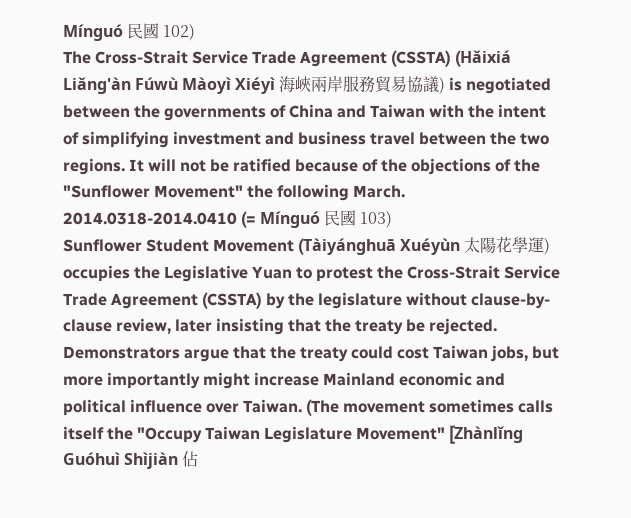Mínguó 民國 102)
The Cross-Strait Service Trade Agreement (CSSTA) (Hǎixiá Liǎng'àn Fúwù Màoyì Xiéyì 海峽兩岸服務貿易協議) is negotiated between the governments of China and Taiwan with the intent of simplifying investment and business travel between the two regions. It will not be ratified because of the objections of the "Sunflower Movement" the following March.
2014.0318-2014.0410 (= Mínguó 民國 103)
Sunflower Student Movement (Tàiyánghuā Xuéyùn 太陽花學運) occupies the Legislative Yuan to protest the Cross-Strait Service Trade Agreement (CSSTA) by the legislature without clause-by-clause review, later insisting that the treaty be rejected. Demonstrators argue that the treaty could cost Taiwan jobs, but more importantly might increase Mainland economic and political influence over Taiwan. (The movement sometimes calls itself the "Occupy Taiwan Legislature Movement" [Zhànlǐng Guóhuì Shìjiàn 佔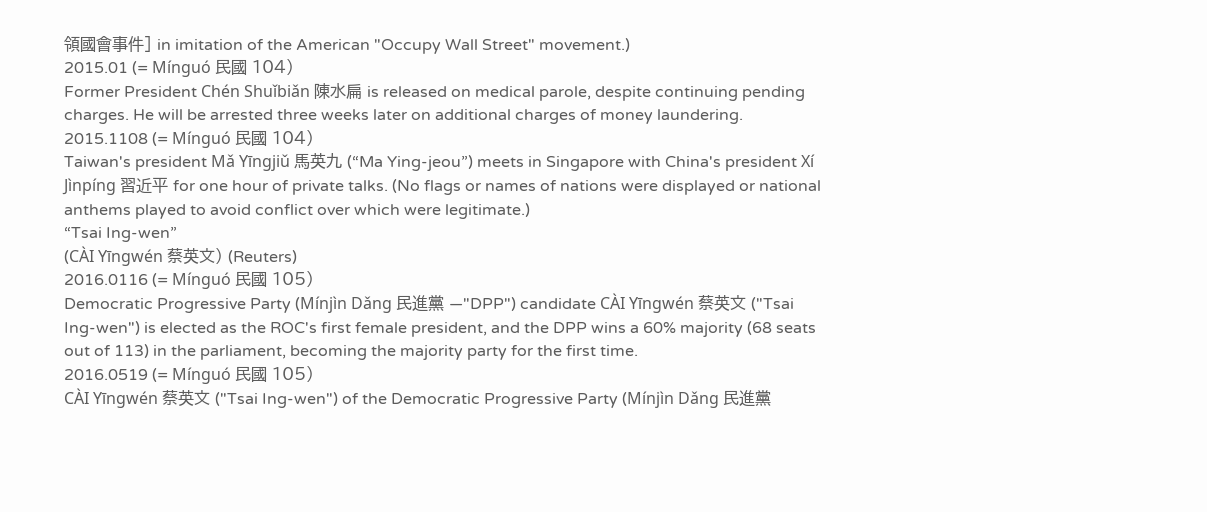領國會事件] in imitation of the American "Occupy Wall Street" movement.)
2015.01 (= Mínguó 民國 104)
Former President Chén Shuǐbiǎn 陳水扁 is released on medical parole, despite continuing pending charges. He will be arrested three weeks later on additional charges of money laundering.
2015.1108 (= Mínguó 民國 104)
Taiwan's president Mǎ Yīngjiǔ 馬英九 (“Ma Ying-jeou”) meets in Singapore with China's president Xí Jìnpíng 習近平 for one hour of private talks. (No flags or names of nations were displayed or national anthems played to avoid conflict over which were legitimate.)
“Tsai Ing-wen”
(CÀI Yīngwén 蔡英文) (Reuters)
2016.0116 (= Mínguó 民國 105)
Democratic Progressive Party (Mínjìn Dǎng 民進黨 —"DPP") candidate CÀI Yīngwén 蔡英文 ("Tsai Ing-wen") is elected as the ROC's first female president, and the DPP wins a 60% majority (68 seats out of 113) in the parliament, becoming the majority party for the first time.
2016.0519 (= Mínguó 民國 105)
CÀI Yīngwén 蔡英文 ("Tsai Ing-wen") of the Democratic Progressive Party (Mínjìn Dǎng 民進黨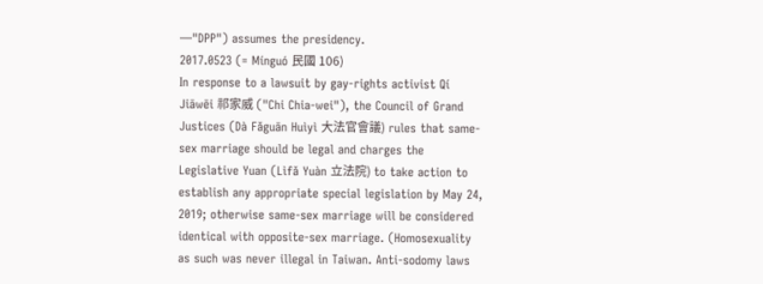—"DPP") assumes the presidency.
2017.0523 (= Mínguó 民國 106)
In response to a lawsuit by gay-rights activist Qí Jiāwēi 祁家威 ("Chi Chia-wei"), the Council of Grand Justices (Dà Fǎguān Huìyì 大法官會議) rules that same-sex marriage should be legal and charges the Legislative Yuan (Lìfǎ Yuàn 立法院) to take action to establish any appropriate special legislation by May 24, 2019; otherwise same-sex marriage will be considered identical with opposite-sex marriage. (Homosexuality as such was never illegal in Taiwan. Anti-sodomy laws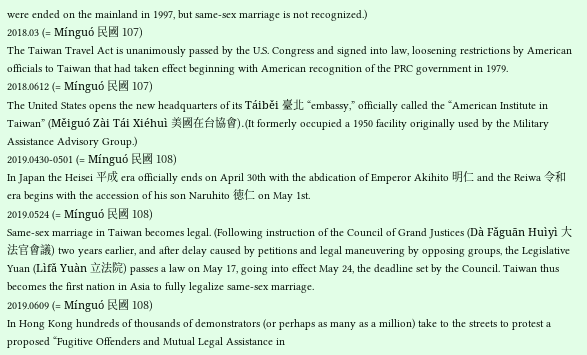were ended on the mainland in 1997, but same-sex marriage is not recognized.)
2018.03 (= Mínguó 民國 107)
The Taiwan Travel Act is unanimously passed by the U.S. Congress and signed into law, loosening restrictions by American officials to Taiwan that had taken effect beginning with American recognition of the PRC government in 1979.
2018.0612 (= Mínguó 民國 107)
The United States opens the new headquarters of its Táiběi 臺北 “embassy,” officially called the “American Institute in Taiwan” (Měiguó Zài Tái Xiéhuì 美國在台協會).(It formerly occupied a 1950 facility originally used by the Military Assistance Advisory Group.)
2019.0430-0501 (= Mínguó 民國 108)
In Japan the Heisei 平成 era officially ends on April 30th with the abdication of Emperor Akihito 明仁 and the Reiwa 令和 era begins with the accession of his son Naruhito 徳仁 on May 1st.
2019.0524 (= Mínguó 民國 108)
Same-sex marriage in Taiwan becomes legal. (Following instruction of the Council of Grand Justices (Dà Fǎguān Huìyì 大法官會議) two years earlier, and after delay caused by petitions and legal maneuvering by opposing groups, the Legislative Yuan (Lìfǎ Yuàn 立法院) passes a law on May 17, going into effect May 24, the deadline set by the Council. Taiwan thus becomes the first nation in Asia to fully legalize same-sex marriage.
2019.0609 (= Mínguó 民國 108)
In Hong Kong hundreds of thousands of demonstrators (or perhaps as many as a million) take to the streets to protest a proposed “Fugitive Offenders and Mutual Legal Assistance in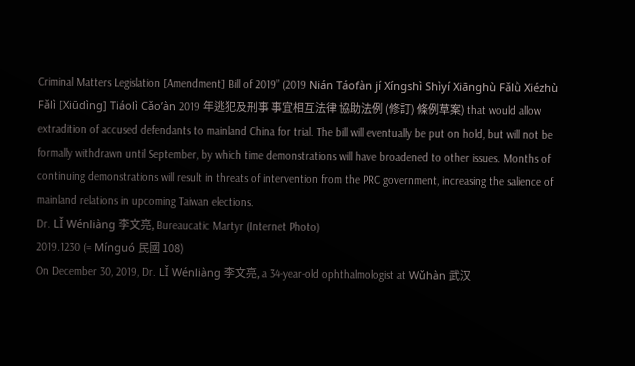Criminal Matters Legislation [Amendment] Bill of 2019” (2019 Nián Táofàn jí Xíngshì Shìyí Xiānghù Fǎlǜ Xiézhù Fǎlì [Xiūdìng] Tiáolì Cǎo’àn 2019 年逃犯及刑事 事宜相互法律 協助法例 (修訂) 條例草案) that would allow extradition of accused defendants to mainland China for trial. The bill will eventually be put on hold, but will not be formally withdrawn until September, by which time demonstrations will have broadened to other issues. Months of continuing demonstrations will result in threats of intervention from the PRC government, increasing the salience of mainland relations in upcoming Taiwan elections.
Dr. LǏ Wénliàng 李文亮, Bureaucatic Martyr (Internet Photo)
2019.1230 (= Mínguó 民國 108)
On December 30, 2019, Dr. LǏ Wénliàng 李文亮, a 34-year-old ophthalmologist at Wǔhàn 武汉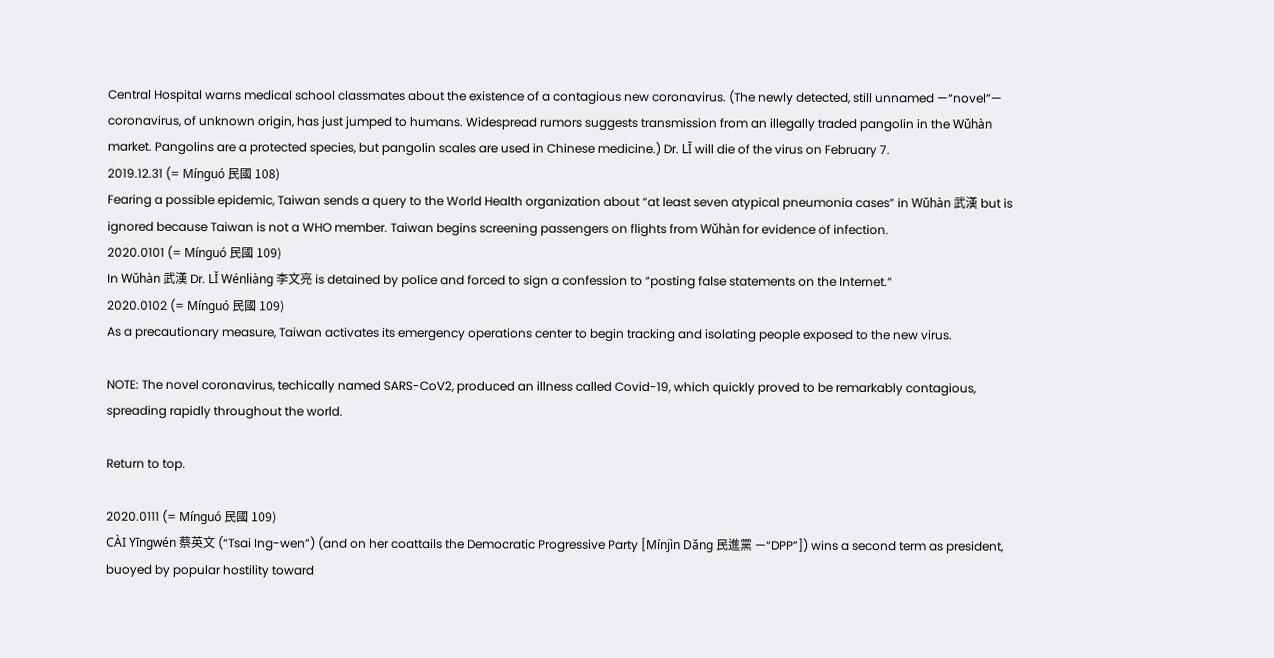Central Hospital warns medical school classmates about the existence of a contagious new coronavirus. (The newly detected, still unnamed —“novel”— coronavirus, of unknown origin, has just jumped to humans. Widespread rumors suggests transmission from an illegally traded pangolin in the Wǔhàn market. Pangolins are a protected species, but pangolin scales are used in Chinese medicine.) Dr. LǏ will die of the virus on February 7.
2019.12.31 (= Mínguó 民國 108)
Fearing a possible epidemic, Taiwan sends a query to the World Health organization about “at least seven atypical pneumonia cases” in Wǔhàn 武漢 but is ignored because Taiwan is not a WHO member. Taiwan begins screening passengers on flights from Wǔhàn for evidence of infection.
2020.0101 (= Mínguó 民國 109)
In Wǔhàn 武漢 Dr. LǏ Wénliàng 李文亮 is detained by police and forced to sign a confession to “posting false statements on the Internet.”
2020.0102 (= Mínguó 民國 109)
As a precautionary measure, Taiwan activates its emergency operations center to begin tracking and isolating people exposed to the new virus.

NOTE: The novel coronavirus, techically named SARS-CoV2, produced an illness called Covid-19, which quickly proved to be remarkably contagious, spreading rapidly throughout the world.

Return to top.

2020.0111 (= Mínguó 民國 109)
CÀI Yīngwén 蔡英文 (“Tsai Ing-wen”) (and on her coattails the Democratic Progressive Party [Mínjìn Dǎng 民進黨 —“DPP”]) wins a second term as president, buoyed by popular hostility toward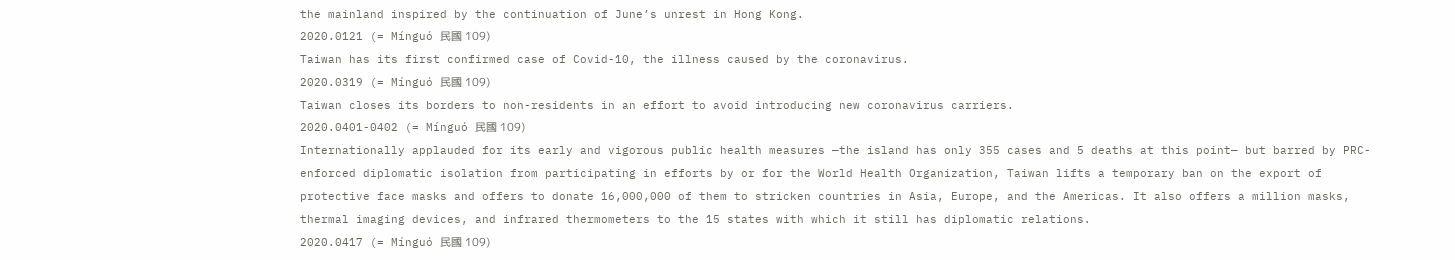the mainland inspired by the continuation of June’s unrest in Hong Kong.
2020.0121 (= Mínguó 民國 109)
Taiwan has its first confirmed case of Covid-10, the illness caused by the coronavirus.
2020.0319 (= Mínguó 民國 109)
Taiwan closes its borders to non-residents in an effort to avoid introducing new coronavirus carriers.
2020.0401-0402 (= Mínguó 民國 109)
Internationally applauded for its early and vigorous public health measures —the island has only 355 cases and 5 deaths at this point— but barred by PRC-enforced diplomatic isolation from participating in efforts by or for the World Health Organization, Taiwan lifts a temporary ban on the export of protective face masks and offers to donate 16,000,000 of them to stricken countries in Asia, Europe, and the Americas. It also offers a million masks, thermal imaging devices, and infrared thermometers to the 15 states with which it still has diplomatic relations.
2020.0417 (= Mínguó 民國 109)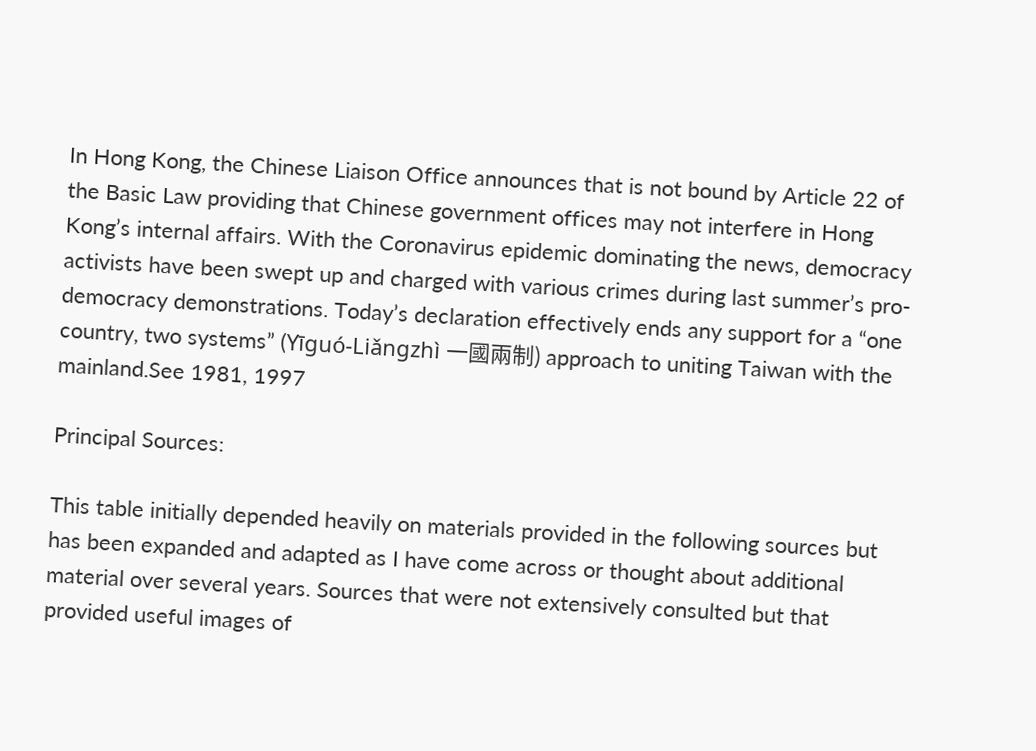In Hong Kong, the Chinese Liaison Office announces that is not bound by Article 22 of the Basic Law providing that Chinese government offices may not interfere in Hong Kong’s internal affairs. With the Coronavirus epidemic dominating the news, democracy activists have been swept up and charged with various crimes during last summer’s pro-democracy demonstrations. Today’s declaration effectively ends any support for a “one country, two systems” (Yīguó-Liǎngzhì 一國兩制) approach to uniting Taiwan with the mainland.See 1981, 1997

Principal Sources:

This table initially depended heavily on materials provided in the following sources but has been expanded and adapted as I have come across or thought about additional material over several years. Sources that were not extensively consulted but that provided useful images of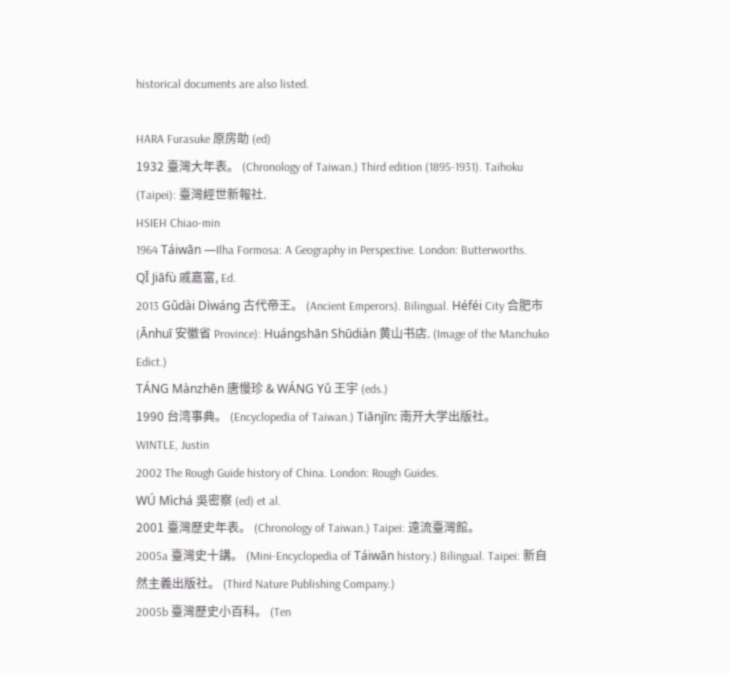historical documents are also listed.

HARA Furasuke 原房助 (ed)
1932 臺灣大年表。 (Chronology of Taiwan.) Third edition (1895-1931). Taihoku (Taipei): 臺灣經世新報社.
HSIEH Chiao-min
1964 Táiwān —Ilha Formosa: A Geography in Perspective. London: Butterworths.
QĪ Jiāfù 戚嘉富, Ed.
2013 Gǔdài Dìwáng 古代帝王。 (Ancient Emperors). Bilingual. Héféi City 合肥市 (Ānhuī 安徽省 Province): Huángshān Shūdiàn 黄山书店. (Image of the Manchuko Edict.)
TÁNG Mànzhēn 唐慢珍 & WÁNG Yǔ 王宇 (eds.)
1990 台湾事典。 (Encyclopedia of Taiwan.) Tiānjīn: 南开大学出版社。
WINTLE, Justin
2002 The Rough Guide history of China. London: Rough Guides.
WÚ Mìchá 吳密察 (ed) et al.
2001 臺灣歷史年表。 (Chronology of Taiwan.) Taipei: 遠流臺灣館。
2005a 臺灣史十講。 (Mini-Encyclopedia of Táiwān history.) Bilingual. Taipei: 新自然主義出版社。 (Third Nature Publishing Company.)
2005b 臺灣歷史小百科。 (Ten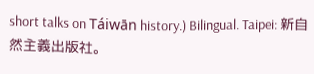short talks on Táiwān history.) Bilingual. Taipei: 新自然主義出版社。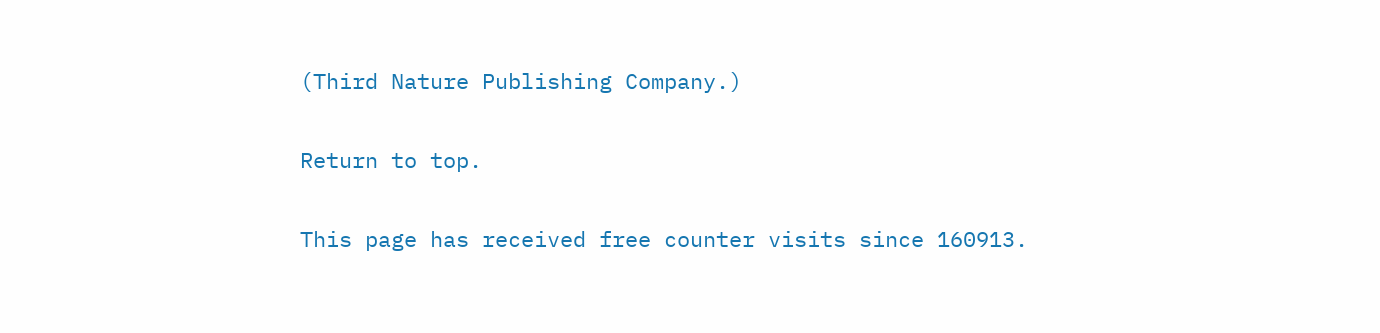(Third Nature Publishing Company.)

Return to top.

This page has received free counter visits since 160913.